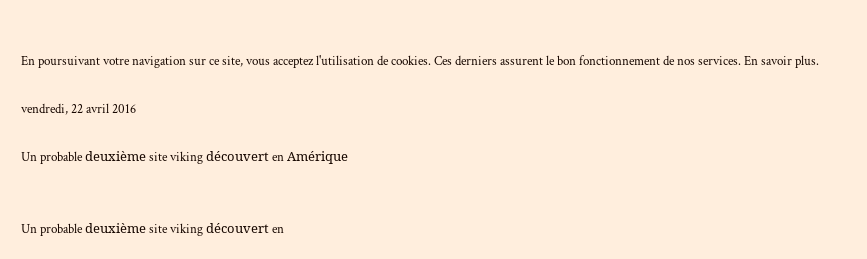En poursuivant votre navigation sur ce site, vous acceptez l'utilisation de cookies. Ces derniers assurent le bon fonctionnement de nos services. En savoir plus.

vendredi, 22 avril 2016

Un probable deuxième site viking découvert en Amérique


Un probable deuxième site viking découvert en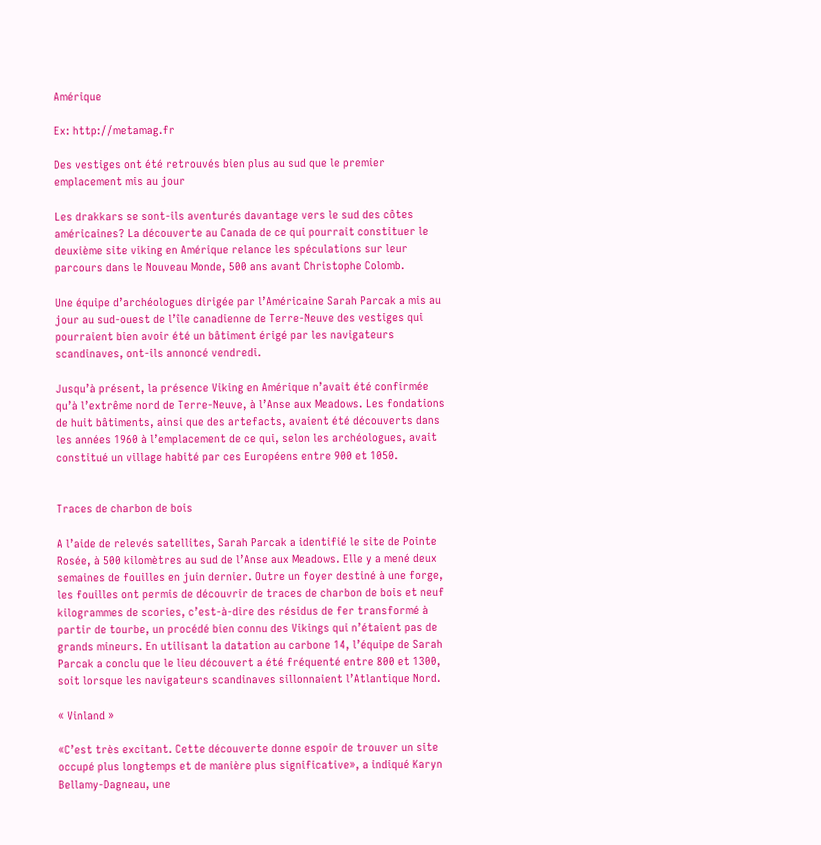Amérique

Ex: http://metamag.fr

Des vestiges ont été retrouvés bien plus au sud que le premier emplacement mis au jour

Les drakkars se sont-ils aventurés davantage vers le sud des côtes américaines? La découverte au Canada de ce qui pourrait constituer le deuxième site viking en Amérique relance les spéculations sur leur parcours dans le Nouveau Monde, 500 ans avant Christophe Colomb.

Une équipe d’archéologues dirigée par l’Américaine Sarah Parcak a mis au jour au sud-ouest de l’île canadienne de Terre-Neuve des vestiges qui pourraient bien avoir été un bâtiment érigé par les navigateurs scandinaves, ont-ils annoncé vendredi.

Jusqu’à présent, la présence Viking en Amérique n’avait été confirmée qu’à l’extrême nord de Terre-Neuve, à l’Anse aux Meadows. Les fondations de huit bâtiments, ainsi que des artefacts, avaient été découverts dans les années 1960 à l’emplacement de ce qui, selon les archéologues, avait constitué un village habité par ces Européens entre 900 et 1050.


Traces de charbon de bois

A l’aide de relevés satellites, Sarah Parcak a identifié le site de Pointe Rosée, à 500 kilomètres au sud de l’Anse aux Meadows. Elle y a mené deux semaines de fouilles en juin dernier. Outre un foyer destiné à une forge, les fouilles ont permis de découvrir de traces de charbon de bois et neuf kilogrammes de scories, c’est-à-dire des résidus de fer transformé à partir de tourbe, un procédé bien connu des Vikings qui n’étaient pas de grands mineurs. En utilisant la datation au carbone 14, l’équipe de Sarah Parcak a conclu que le lieu découvert a été fréquenté entre 800 et 1300, soit lorsque les navigateurs scandinaves sillonnaient l’Atlantique Nord.

« Vinland »

«C’est très excitant. Cette découverte donne espoir de trouver un site occupé plus longtemps et de manière plus significative», a indiqué Karyn Bellamy-Dagneau, une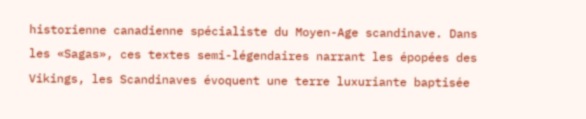historienne canadienne spécialiste du Moyen-Age scandinave. Dans les «Sagas», ces textes semi-légendaires narrant les épopées des Vikings, les Scandinaves évoquent une terre luxuriante baptisée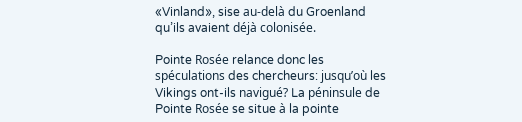«Vinland», sise au-delà du Groenland qu’ils avaient déjà colonisée.

Pointe Rosée relance donc les spéculations des chercheurs: jusqu’où les Vikings ont-ils navigué? La péninsule de Pointe Rosée se situe à la pointe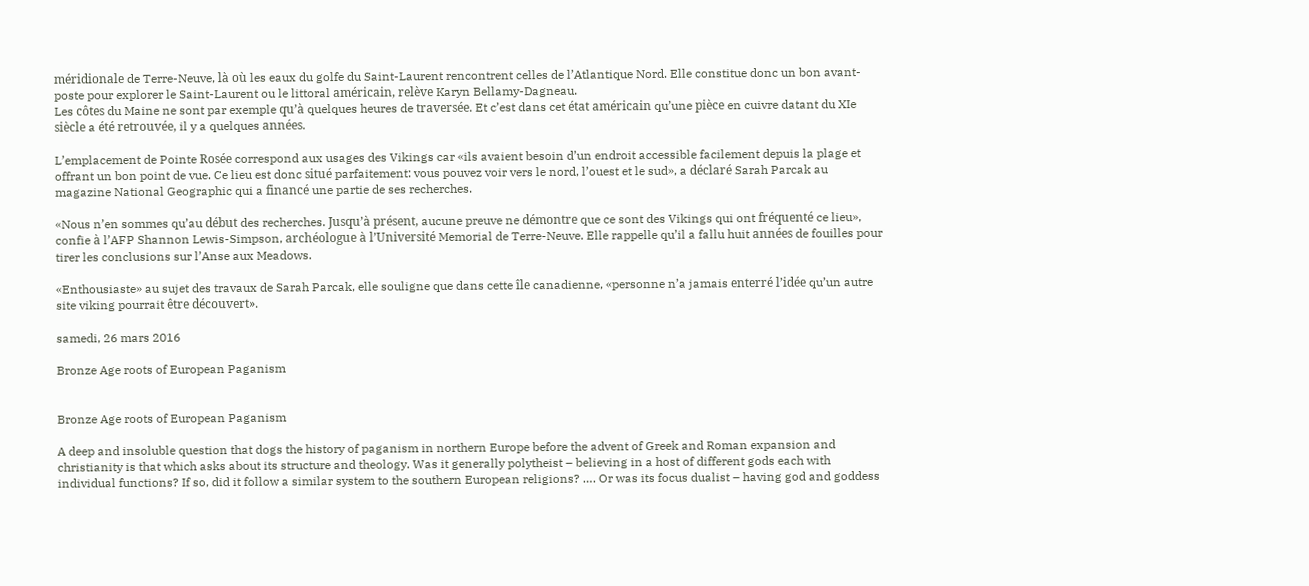méridionale de Terre-Neuve, là où les eaux du golfe du Saint-Laurent rencontrent celles de l’Atlantique Nord. Elle constitue donc un bon avant-poste pour explorer le Saint-Laurent ou le littoral américain, relève Karyn Bellamy-Dagneau.
Les côtes du Maine ne sont par exemple qu’à quelques heures de traversée. Et c’est dans cet état américain qu’une pièce en cuivre datant du XIe siècle a été retrouvée, il y a quelques années.

L’emplacement de Pointe Rosée correspond aux usages des Vikings car «ils avaient besoin d’un endroit accessible facilement depuis la plage et offrant un bon point de vue. Ce lieu est donc situé parfaitement: vous pouvez voir vers le nord, l’ouest et le sud», a déclaré Sarah Parcak au magazine National Geographic qui a financé une partie de ses recherches.

«Nous n’en sommes qu’au début des recherches. Jusqu’à présent, aucune preuve ne démontre que ce sont des Vikings qui ont fréquenté ce lieu», confie à l’AFP Shannon Lewis-Simpson, archéologue à l’Université Memorial de Terre-Neuve. Elle rappelle qu’il a fallu huit années de fouilles pour tirer les conclusions sur l’Anse aux Meadows.

«Enthousiaste» au sujet des travaux de Sarah Parcak, elle souligne que dans cette île canadienne, «personne n’a jamais enterré l’idée qu’un autre site viking pourrait être découvert».

samedi, 26 mars 2016

Bronze Age roots of European Paganism


Bronze Age roots of European Paganism

A deep and insoluble question that dogs the history of paganism in northern Europe before the advent of Greek and Roman expansion and christianity is that which asks about its structure and theology. Was it generally polytheist – believing in a host of different gods each with individual functions? If so, did it follow a similar system to the southern European religions? …. Or was its focus dualist – having god and goddess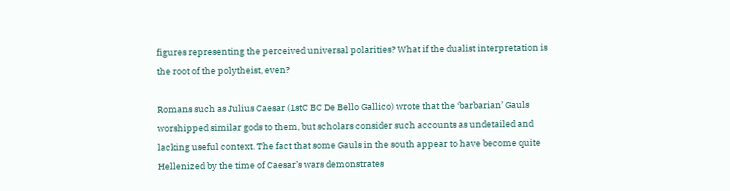figures representing the perceived universal polarities? What if the dualist interpretation is the root of the polytheist, even?

Romans such as Julius Caesar (1stC BC De Bello Gallico) wrote that the ‘barbarian’ Gauls worshipped similar gods to them, but scholars consider such accounts as undetailed and lacking useful context. The fact that some Gauls in the south appear to have become quite Hellenized by the time of Caesar’s wars demonstrates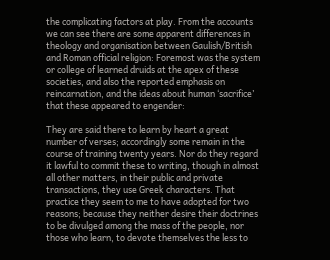the complicating factors at play. From the accounts we can see there are some apparent differences in theology and organisation between Gaulish/British and Roman official religion: Foremost was the system or college of learned druids at the apex of these societies, and also the reported emphasis on reincarnation, and the ideas about human ‘sacrifice’ that these appeared to engender:

They are said there to learn by heart a great number of verses; accordingly some remain in the course of training twenty years. Nor do they regard it lawful to commit these to writing, though in almost all other matters, in their public and private transactions, they use Greek characters. That practice they seem to me to have adopted for two reasons; because they neither desire their doctrines to be divulged among the mass of the people, nor those who learn, to devote themselves the less to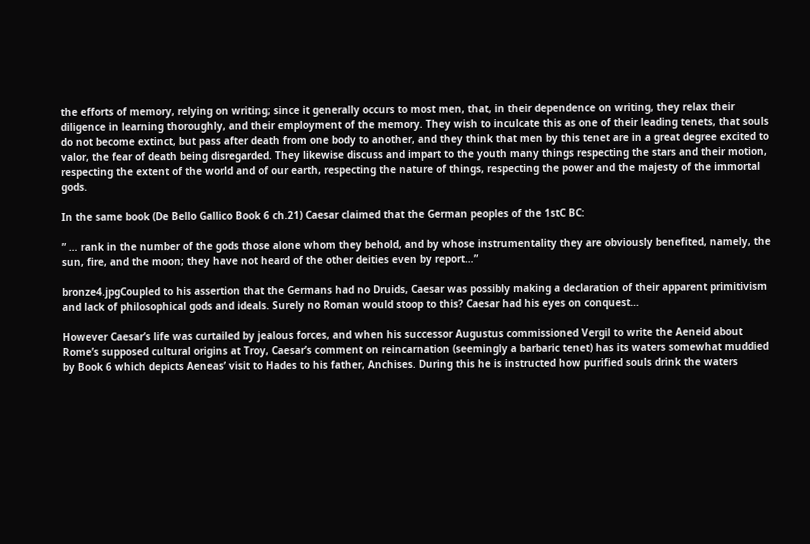the efforts of memory, relying on writing; since it generally occurs to most men, that, in their dependence on writing, they relax their diligence in learning thoroughly, and their employment of the memory. They wish to inculcate this as one of their leading tenets, that souls do not become extinct, but pass after death from one body to another, and they think that men by this tenet are in a great degree excited to valor, the fear of death being disregarded. They likewise discuss and impart to the youth many things respecting the stars and their motion, respecting the extent of the world and of our earth, respecting the nature of things, respecting the power and the majesty of the immortal gods.

In the same book (De Bello Gallico Book 6 ch.21) Caesar claimed that the German peoples of the 1stC BC:

” … rank in the number of the gods those alone whom they behold, and by whose instrumentality they are obviously benefited, namely, the sun, fire, and the moon; they have not heard of the other deities even by report…”

bronze4.jpgCoupled to his assertion that the Germans had no Druids, Caesar was possibly making a declaration of their apparent primitivism and lack of philosophical gods and ideals. Surely no Roman would stoop to this? Caesar had his eyes on conquest…

However Caesar’s life was curtailed by jealous forces, and when his successor Augustus commissioned Vergil to write the Aeneid about Rome’s supposed cultural origins at Troy, Caesar’s comment on reincarnation (seemingly a barbaric tenet) has its waters somewhat muddied by Book 6 which depicts Aeneas’ visit to Hades to his father, Anchises. During this he is instructed how purified souls drink the waters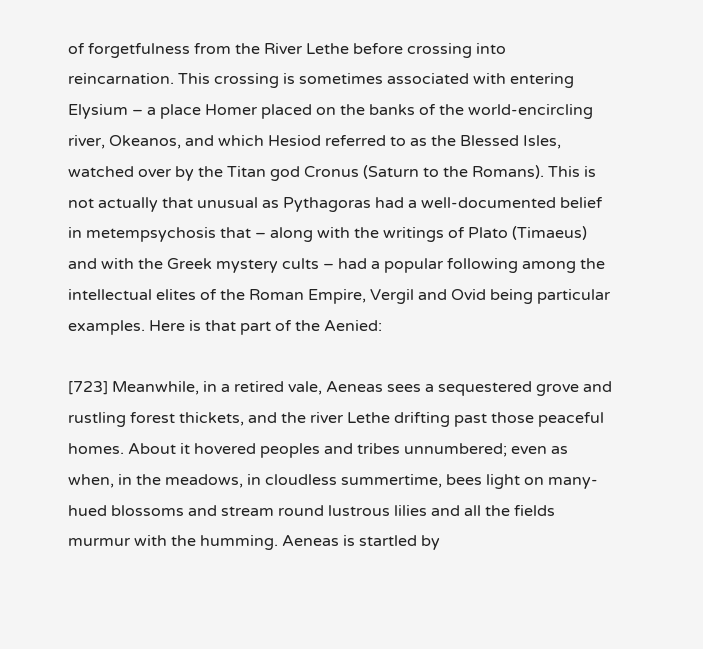of forgetfulness from the River Lethe before crossing into reincarnation. This crossing is sometimes associated with entering Elysium – a place Homer placed on the banks of the world-encircling river, Okeanos, and which Hesiod referred to as the Blessed Isles, watched over by the Titan god Cronus (Saturn to the Romans). This is not actually that unusual as Pythagoras had a well-documented belief in metempsychosis that – along with the writings of Plato (Timaeus) and with the Greek mystery cults – had a popular following among the intellectual elites of the Roman Empire, Vergil and Ovid being particular examples. Here is that part of the Aenied:

[723] Meanwhile, in a retired vale, Aeneas sees a sequestered grove and rustling forest thickets, and the river Lethe drifting past those peaceful homes. About it hovered peoples and tribes unnumbered; even as when, in the meadows, in cloudless summertime, bees light on many-hued blossoms and stream round lustrous lilies and all the fields murmur with the humming. Aeneas is startled by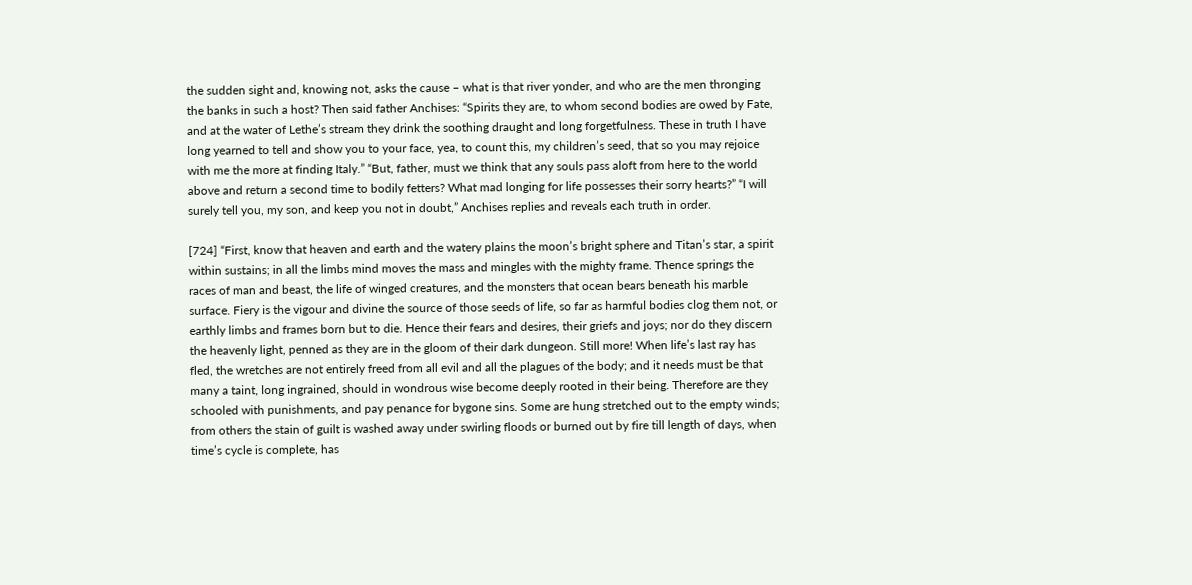the sudden sight and, knowing not, asks the cause – what is that river yonder, and who are the men thronging the banks in such a host? Then said father Anchises: “Spirits they are, to whom second bodies are owed by Fate, and at the water of Lethe’s stream they drink the soothing draught and long forgetfulness. These in truth I have long yearned to tell and show you to your face, yea, to count this, my children’s seed, that so you may rejoice with me the more at finding Italy.” “But, father, must we think that any souls pass aloft from here to the world above and return a second time to bodily fetters? What mad longing for life possesses their sorry hearts?” “I will surely tell you, my son, and keep you not in doubt,” Anchises replies and reveals each truth in order.

[724] “First, know that heaven and earth and the watery plains the moon’s bright sphere and Titan’s star, a spirit within sustains; in all the limbs mind moves the mass and mingles with the mighty frame. Thence springs the races of man and beast, the life of winged creatures, and the monsters that ocean bears beneath his marble surface. Fiery is the vigour and divine the source of those seeds of life, so far as harmful bodies clog them not, or earthly limbs and frames born but to die. Hence their fears and desires, their griefs and joys; nor do they discern the heavenly light, penned as they are in the gloom of their dark dungeon. Still more! When life’s last ray has fled, the wretches are not entirely freed from all evil and all the plagues of the body; and it needs must be that many a taint, long ingrained, should in wondrous wise become deeply rooted in their being. Therefore are they schooled with punishments, and pay penance for bygone sins. Some are hung stretched out to the empty winds; from others the stain of guilt is washed away under swirling floods or burned out by fire till length of days, when time’s cycle is complete, has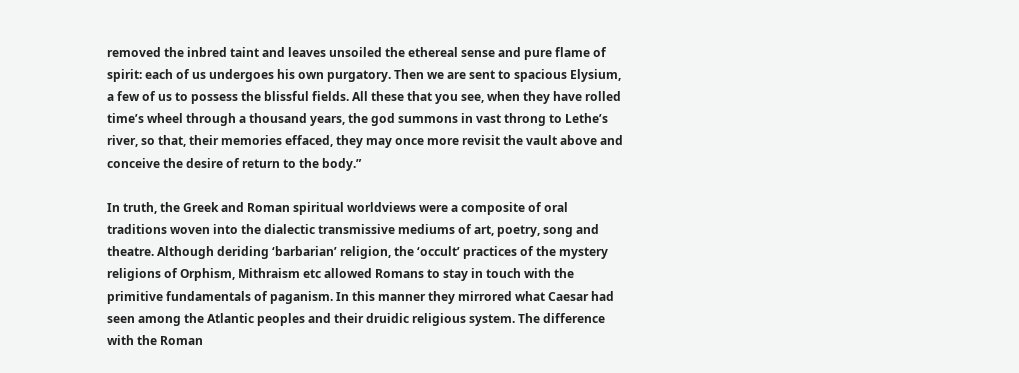removed the inbred taint and leaves unsoiled the ethereal sense and pure flame of spirit: each of us undergoes his own purgatory. Then we are sent to spacious Elysium, a few of us to possess the blissful fields. All these that you see, when they have rolled time’s wheel through a thousand years, the god summons in vast throng to Lethe’s river, so that, their memories effaced, they may once more revisit the vault above and conceive the desire of return to the body.”

In truth, the Greek and Roman spiritual worldviews were a composite of oral traditions woven into the dialectic transmissive mediums of art, poetry, song and theatre. Although deriding ‘barbarian’ religion, the ‘occult’ practices of the mystery religions of Orphism, Mithraism etc allowed Romans to stay in touch with the primitive fundamentals of paganism. In this manner they mirrored what Caesar had seen among the Atlantic peoples and their druidic religious system. The difference with the Roman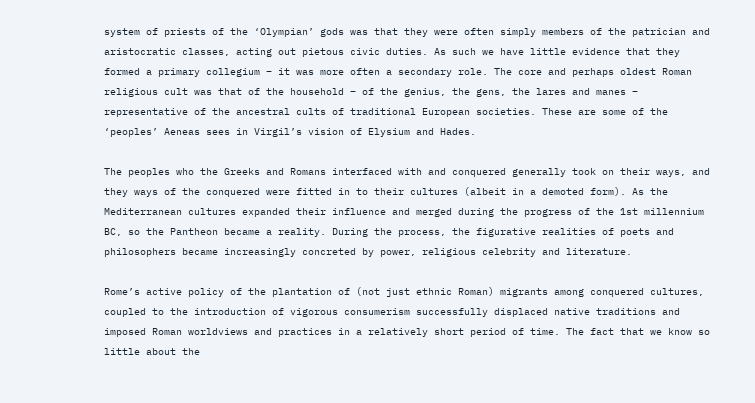system of priests of the ‘Olympian’ gods was that they were often simply members of the patrician and aristocratic classes, acting out pietous civic duties. As such we have little evidence that they formed a primary collegium – it was more often a secondary role. The core and perhaps oldest Roman religious cult was that of the household – of the genius, the gens, the lares and manes – representative of the ancestral cults of traditional European societies. These are some of the ‘peoples’ Aeneas sees in Virgil’s vision of Elysium and Hades.

The peoples who the Greeks and Romans interfaced with and conquered generally took on their ways, and they ways of the conquered were fitted in to their cultures (albeit in a demoted form). As the Mediterranean cultures expanded their influence and merged during the progress of the 1st millennium BC, so the Pantheon became a reality. During the process, the figurative realities of poets and philosophers became increasingly concreted by power, religious celebrity and literature.

Rome’s active policy of the plantation of (not just ethnic Roman) migrants among conquered cultures, coupled to the introduction of vigorous consumerism successfully displaced native traditions and imposed Roman worldviews and practices in a relatively short period of time. The fact that we know so little about the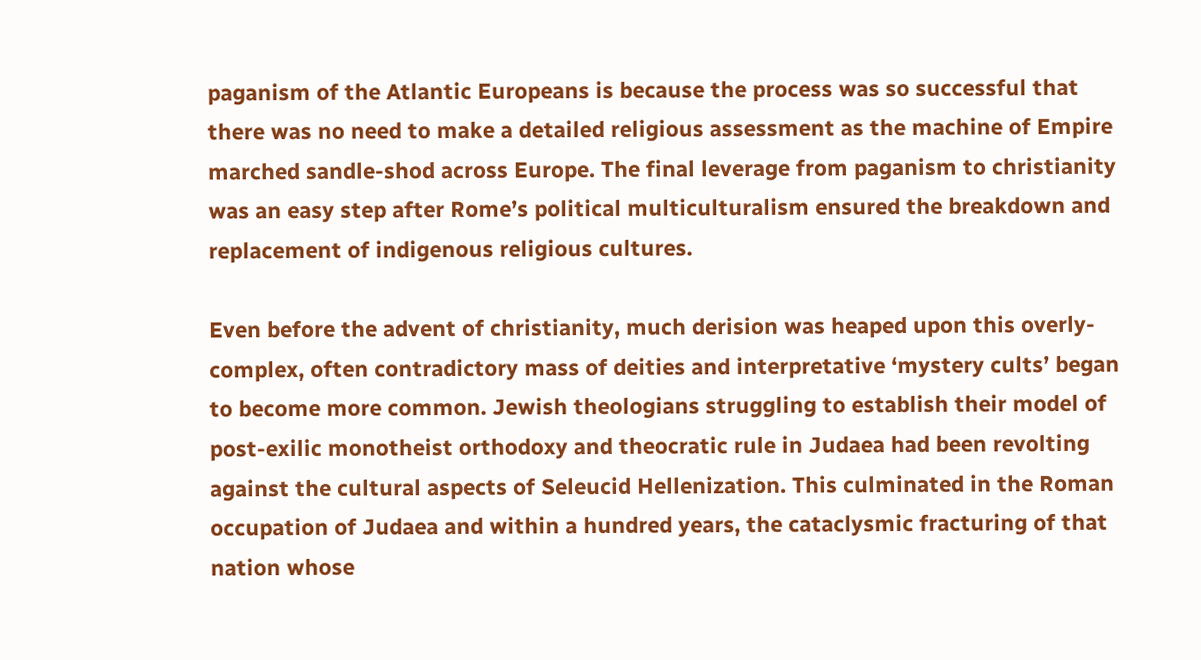paganism of the Atlantic Europeans is because the process was so successful that there was no need to make a detailed religious assessment as the machine of Empire marched sandle-shod across Europe. The final leverage from paganism to christianity was an easy step after Rome’s political multiculturalism ensured the breakdown and replacement of indigenous religious cultures.

Even before the advent of christianity, much derision was heaped upon this overly-complex, often contradictory mass of deities and interpretative ‘mystery cults’ began to become more common. Jewish theologians struggling to establish their model of post-exilic monotheist orthodoxy and theocratic rule in Judaea had been revolting against the cultural aspects of Seleucid Hellenization. This culminated in the Roman occupation of Judaea and within a hundred years, the cataclysmic fracturing of that nation whose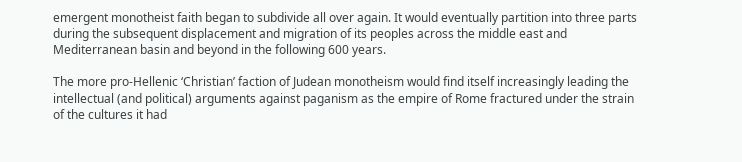emergent monotheist faith began to subdivide all over again. It would eventually partition into three parts during the subsequent displacement and migration of its peoples across the middle east and Mediterranean basin and beyond in the following 600 years.

The more pro-Hellenic ‘Christian’ faction of Judean monotheism would find itself increasingly leading the intellectual (and political) arguments against paganism as the empire of Rome fractured under the strain of the cultures it had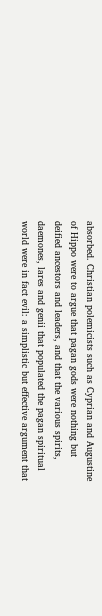absorbed. Christian polemicists such as Cyprian and Augustine of Hippo were to argue that pagan gods were nothing but deified ancestors and leaders, and that the various spirits, daemones, lares and genii that populated the pagan spiritual world were in fact evil: a simplistic but effective argument that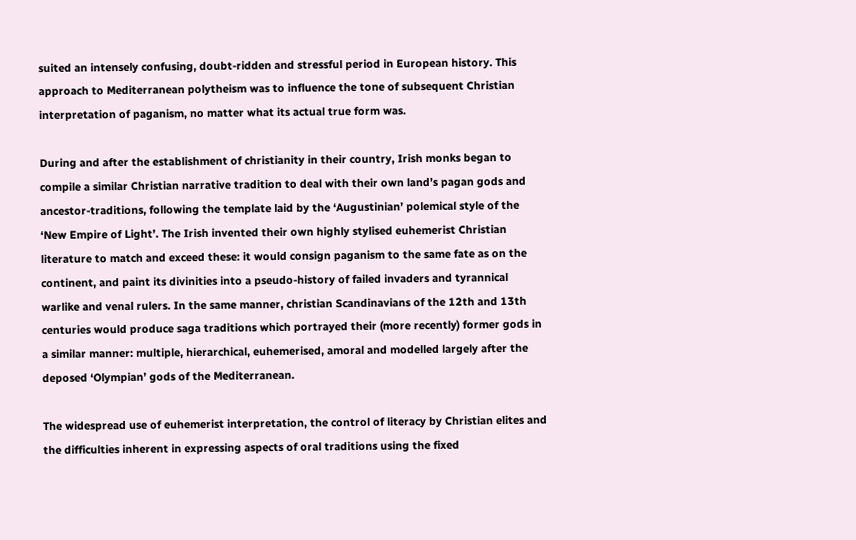suited an intensely confusing, doubt-ridden and stressful period in European history. This approach to Mediterranean polytheism was to influence the tone of subsequent Christian interpretation of paganism, no matter what its actual true form was.

During and after the establishment of christianity in their country, Irish monks began to compile a similar Christian narrative tradition to deal with their own land’s pagan gods and ancestor-traditions, following the template laid by the ‘Augustinian’ polemical style of the ‘New Empire of Light’. The Irish invented their own highly stylised euhemerist Christian literature to match and exceed these: it would consign paganism to the same fate as on the continent, and paint its divinities into a pseudo-history of failed invaders and tyrannical warlike and venal rulers. In the same manner, christian Scandinavians of the 12th and 13th centuries would produce saga traditions which portrayed their (more recently) former gods in a similar manner: multiple, hierarchical, euhemerised, amoral and modelled largely after the deposed ‘Olympian’ gods of the Mediterranean.

The widespread use of euhemerist interpretation, the control of literacy by Christian elites and the difficulties inherent in expressing aspects of oral traditions using the fixed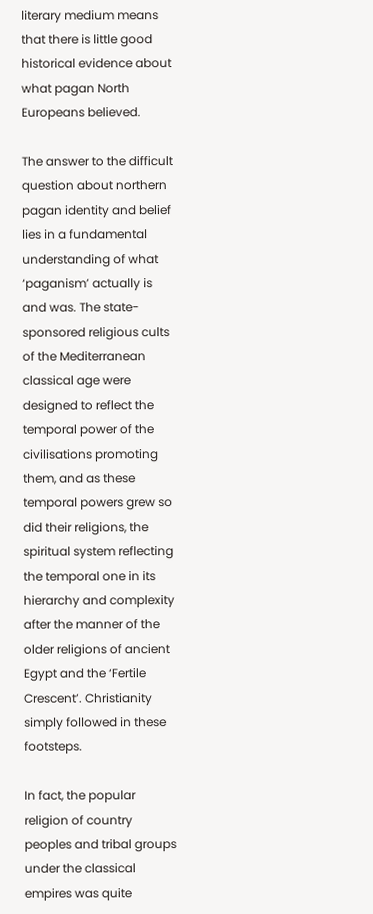literary medium means that there is little good historical evidence about what pagan North Europeans believed.

The answer to the difficult question about northern pagan identity and belief lies in a fundamental understanding of what ‘paganism’ actually is and was. The state-sponsored religious cults of the Mediterranean classical age were designed to reflect the temporal power of the civilisations promoting them, and as these temporal powers grew so did their religions, the spiritual system reflecting the temporal one in its hierarchy and complexity after the manner of the older religions of ancient Egypt and the ‘Fertile Crescent’. Christianity simply followed in these footsteps.

In fact, the popular religion of country peoples and tribal groups under the classical empires was quite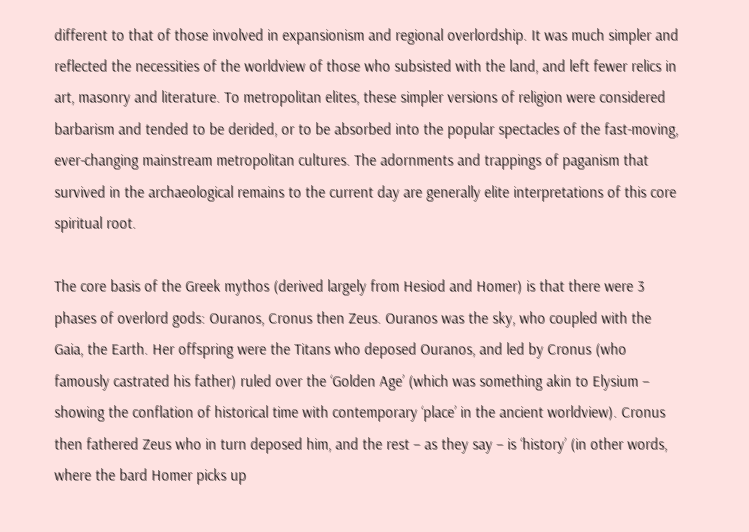different to that of those involved in expansionism and regional overlordship. It was much simpler and reflected the necessities of the worldview of those who subsisted with the land, and left fewer relics in art, masonry and literature. To metropolitan elites, these simpler versions of religion were considered barbarism and tended to be derided, or to be absorbed into the popular spectacles of the fast-moving, ever-changing mainstream metropolitan cultures. The adornments and trappings of paganism that survived in the archaeological remains to the current day are generally elite interpretations of this core spiritual root.

The core basis of the Greek mythos (derived largely from Hesiod and Homer) is that there were 3 phases of overlord gods: Ouranos, Cronus then Zeus. Ouranos was the sky, who coupled with the Gaia, the Earth. Her offspring were the Titans who deposed Ouranos, and led by Cronus (who famously castrated his father) ruled over the ‘Golden Age’ (which was something akin to Elysium – showing the conflation of historical time with contemporary ‘place’ in the ancient worldview). Cronus then fathered Zeus who in turn deposed him, and the rest – as they say – is ‘history’ (in other words, where the bard Homer picks up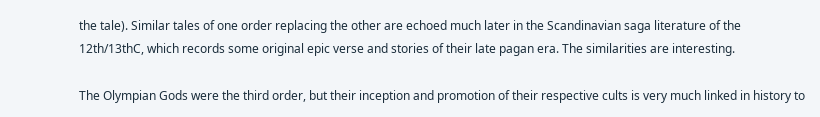the tale). Similar tales of one order replacing the other are echoed much later in the Scandinavian saga literature of the 12th/13thC, which records some original epic verse and stories of their late pagan era. The similarities are interesting.

The Olympian Gods were the third order, but their inception and promotion of their respective cults is very much linked in history to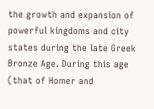the growth and expansion of powerful kingdoms and city states during the late Greek Bronze Age. During this age (that of Homer and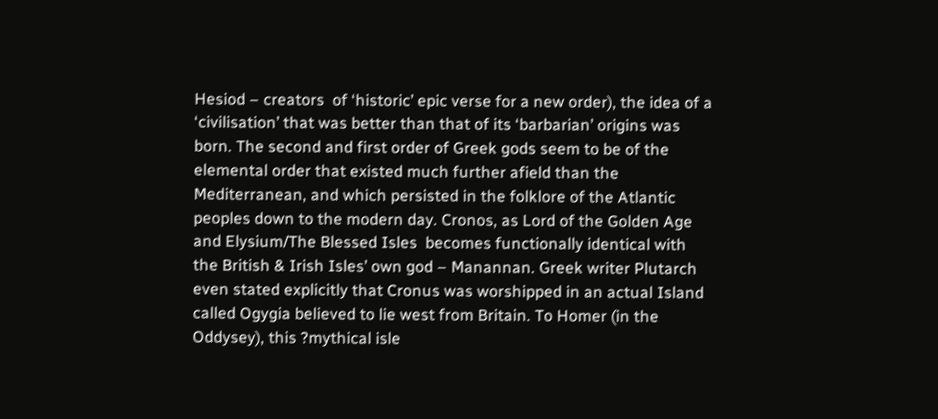Hesiod – creators  of ‘historic’ epic verse for a new order), the idea of a ‘civilisation’ that was better than that of its ‘barbarian’ origins was born. The second and first order of Greek gods seem to be of the elemental order that existed much further afield than the Mediterranean, and which persisted in the folklore of the Atlantic peoples down to the modern day. Cronos, as Lord of the Golden Age and Elysium/The Blessed Isles  becomes functionally identical with the British & Irish Isles’ own god – Manannan. Greek writer Plutarch even stated explicitly that Cronus was worshipped in an actual Island called Ogygia believed to lie west from Britain. To Homer (in the Oddysey), this ?mythical isle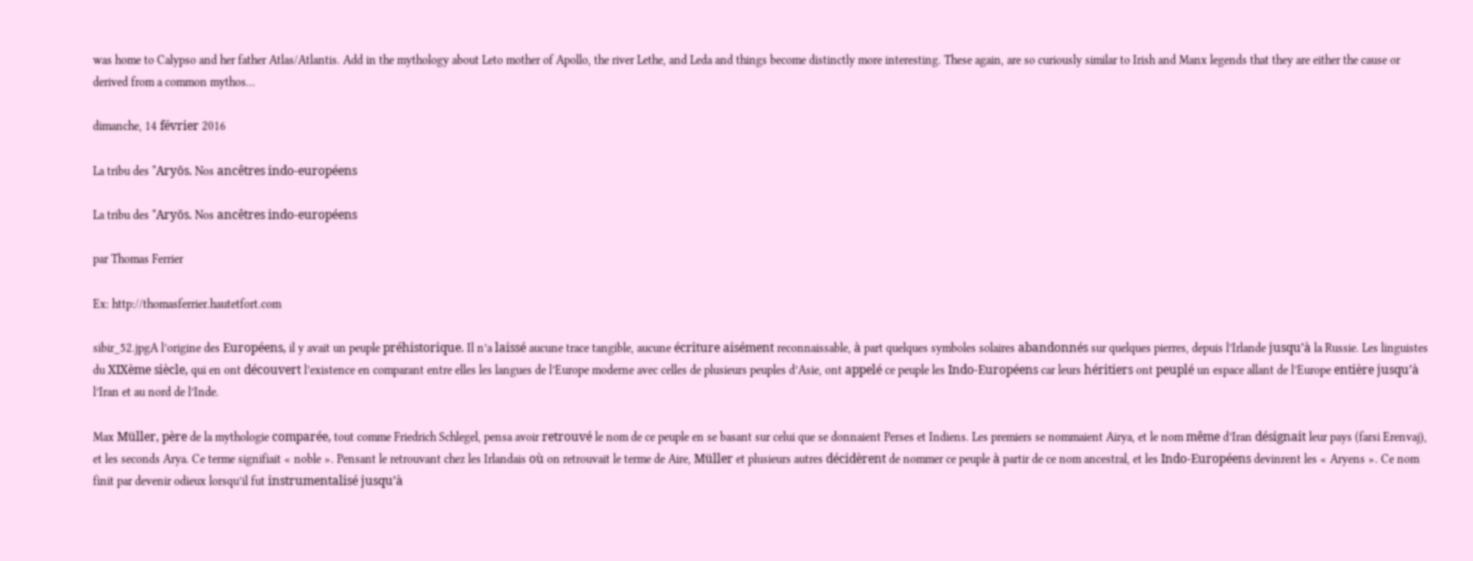was home to Calypso and her father Atlas/Atlantis. Add in the mythology about Leto mother of Apollo, the river Lethe, and Leda and things become distinctly more interesting. These again, are so curiously similar to Irish and Manx legends that they are either the cause or derived from a common mythos…

dimanche, 14 février 2016

La tribu des *Aryōs. Nos ancêtres indo-européens

La tribu des *Aryōs. Nos ancêtres indo-européens

par Thomas Ferrier

Ex: http://thomasferrier.hautetfort.com

sibir_52.jpgA l’origine des Européens, il y avait un peuple préhistorique. Il n’a laissé aucune trace tangible, aucune écriture aisément reconnaissable, à part quelques symboles solaires abandonnés sur quelques pierres, depuis l’Irlande jusqu’à la Russie. Les linguistes du XIXème siècle, qui en ont découvert l’existence en comparant entre elles les langues de l’Europe moderne avec celles de plusieurs peuples d’Asie, ont appelé ce peuple les Indo-Européens car leurs héritiers ont peuplé un espace allant de l’Europe entière jusqu’à l’Iran et au nord de l’Inde.

Max Müller, père de la mythologie comparée, tout comme Friedrich Schlegel, pensa avoir retrouvé le nom de ce peuple en se basant sur celui que se donnaient Perses et Indiens. Les premiers se nommaient Airya, et le nom même d’Iran désignait leur pays (farsi Erenvaj), et les seconds Arya. Ce terme signifiait « noble ». Pensant le retrouvant chez les Irlandais où on retrouvait le terme de Aire, Müller et plusieurs autres décidèrent de nommer ce peuple à partir de ce nom ancestral, et les Indo-Européens devinrent les « Aryens ». Ce nom finit par devenir odieux lorsqu’il fut instrumentalisé jusqu’à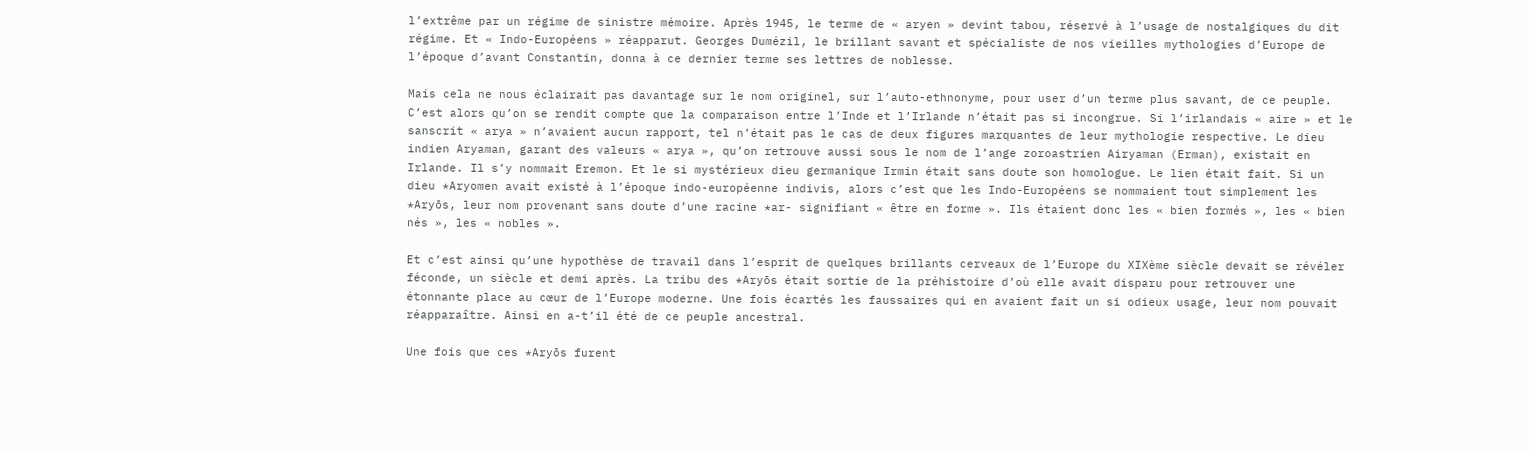l’extrême par un régime de sinistre mémoire. Après 1945, le terme de « aryen » devint tabou, réservé à l’usage de nostalgiques du dit régime. Et « Indo-Européens » réapparut. Georges Dumézil, le brillant savant et spécialiste de nos vieilles mythologies d’Europe de l’époque d’avant Constantin, donna à ce dernier terme ses lettres de noblesse.

Mais cela ne nous éclairait pas davantage sur le nom originel, sur l’auto-ethnonyme, pour user d’un terme plus savant, de ce peuple. C’est alors qu’on se rendit compte que la comparaison entre l’Inde et l’Irlande n’était pas si incongrue. Si l’irlandais « aire » et le sanscrit « arya » n’avaient aucun rapport, tel n’était pas le cas de deux figures marquantes de leur mythologie respective. Le dieu indien Aryaman, garant des valeurs « arya », qu’on retrouve aussi sous le nom de l’ange zoroastrien Airyaman (Erman), existait en Irlande. Il s’y nommait Eremon. Et le si mystérieux dieu germanique Irmin était sans doute son homologue. Le lien était fait. Si un dieu *Aryomen avait existé à l’époque indo-européenne indivis, alors c’est que les Indo-Européens se nommaient tout simplement les *Aryōs, leur nom provenant sans doute d’une racine *ar- signifiant « être en forme ». Ils étaient donc les « bien formés », les « bien nés », les « nobles ».

Et c’est ainsi qu’une hypothèse de travail dans l’esprit de quelques brillants cerveaux de l’Europe du XIXème siècle devait se révéler féconde, un siècle et demi après. La tribu des *Aryōs était sortie de la préhistoire d’où elle avait disparu pour retrouver une étonnante place au cœur de l’Europe moderne. Une fois écartés les faussaires qui en avaient fait un si odieux usage, leur nom pouvait réapparaître. Ainsi en a-t’il été de ce peuple ancestral.

Une fois que ces *Aryōs furent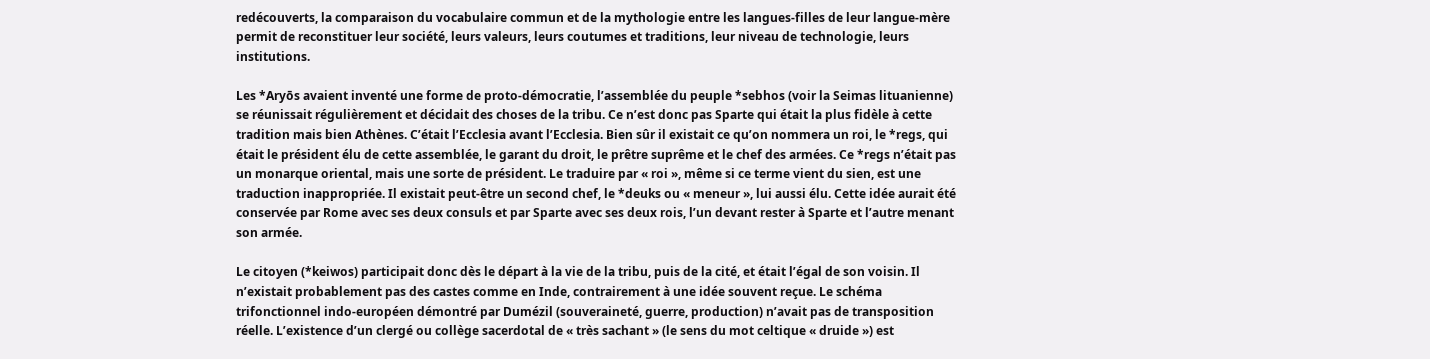redécouverts, la comparaison du vocabulaire commun et de la mythologie entre les langues-filles de leur langue-mère permit de reconstituer leur société, leurs valeurs, leurs coutumes et traditions, leur niveau de technologie, leurs institutions.

Les *Aryōs avaient inventé une forme de proto-démocratie, l’assemblée du peuple *sebhos (voir la Seimas lituanienne) se réunissait régulièrement et décidait des choses de la tribu. Ce n’est donc pas Sparte qui était la plus fidèle à cette tradition mais bien Athènes. C’était l’Ecclesia avant l’Ecclesia. Bien sûr il existait ce qu’on nommera un roi, le *regs, qui était le président élu de cette assemblée, le garant du droit, le prêtre suprême et le chef des armées. Ce *regs n’était pas un monarque oriental, mais une sorte de président. Le traduire par « roi », même si ce terme vient du sien, est une traduction inappropriée. Il existait peut-être un second chef, le *deuks ou « meneur », lui aussi élu. Cette idée aurait été conservée par Rome avec ses deux consuls et par Sparte avec ses deux rois, l’un devant rester à Sparte et l’autre menant son armée.

Le citoyen (*keiwos) participait donc dès le départ à la vie de la tribu, puis de la cité, et était l’égal de son voisin. Il n’existait probablement pas des castes comme en Inde, contrairement à une idée souvent reçue. Le schéma trifonctionnel indo-européen démontré par Dumézil (souveraineté, guerre, production) n’avait pas de transposition réelle. L’existence d’un clergé ou collège sacerdotal de « très sachant » (le sens du mot celtique « druide ») est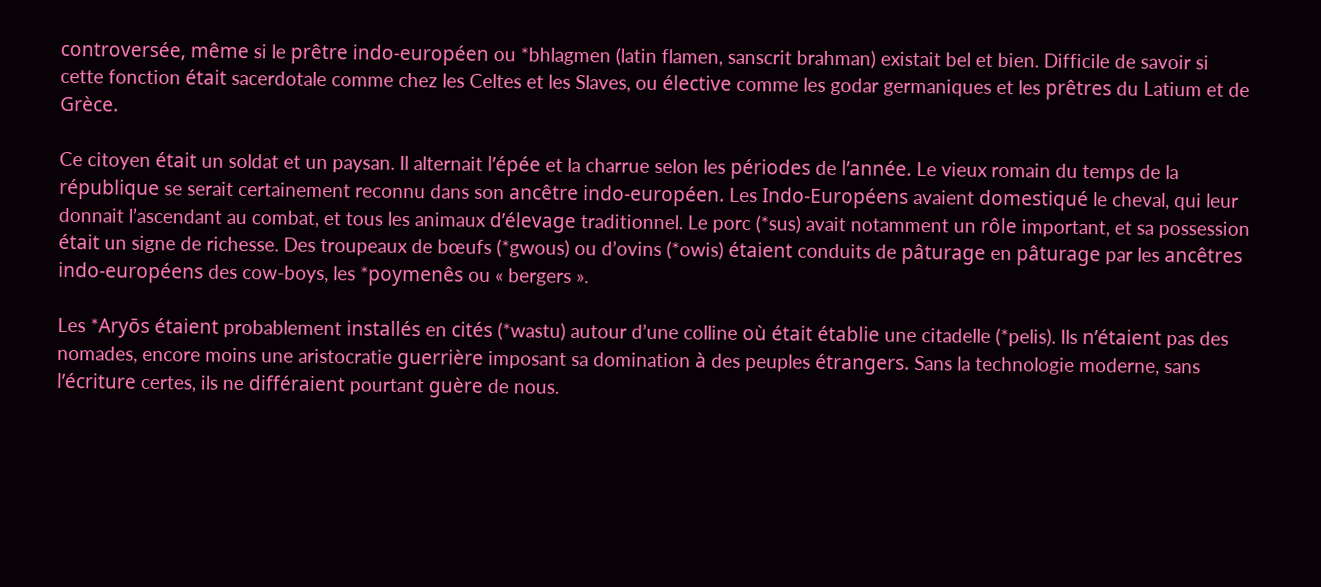controversée, même si le prêtre indo-européen ou *bhlagmen (latin flamen, sanscrit brahman) existait bel et bien. Difficile de savoir si cette fonction était sacerdotale comme chez les Celtes et les Slaves, ou élective comme les godar germaniques et les prêtres du Latium et de Grèce.

Ce citoyen était un soldat et un paysan. Il alternait l’épée et la charrue selon les périodes de l’année. Le vieux romain du temps de la république se serait certainement reconnu dans son ancêtre indo-européen. Les Indo-Européens avaient domestiqué le cheval, qui leur donnait l’ascendant au combat, et tous les animaux d’élevage traditionnel. Le porc (*sus) avait notamment un rôle important, et sa possession était un signe de richesse. Des troupeaux de bœufs (*gwous) ou d’ovins (*owis) étaient conduits de pâturage en pâturage par les ancêtres indo-européens des cow-boys, les *poymenês ou « bergers ».

Les *Aryōs étaient probablement installés en cités (*wastu) autour d’une colline où était établie une citadelle (*pelis). Ils n’étaient pas des nomades, encore moins une aristocratie guerrière imposant sa domination à des peuples étrangers. Sans la technologie moderne, sans l’écriture certes, ils ne différaient pourtant guère de nous.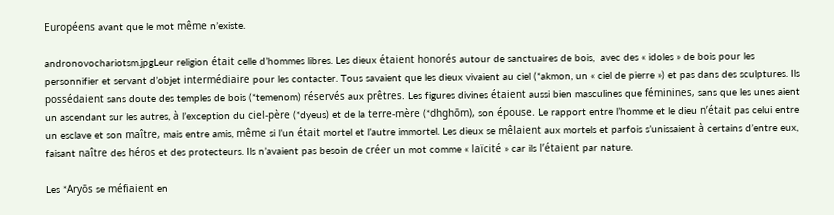Européens avant que le mot même n’existe.

andronovochariotsm.jpgLeur religion était celle d’hommes libres. Les dieux étaient honorés autour de sanctuaires de bois,  avec des « idoles » de bois pour les personnifier et servant d’objet intermédiaire pour les contacter. Tous savaient que les dieux vivaient au ciel (*akmon, un « ciel de pierre ») et pas dans des sculptures. Ils possédaient sans doute des temples de bois (*temenom) réservés aux prêtres. Les figures divines étaient aussi bien masculines que féminines, sans que les unes aient un ascendant sur les autres, à l’exception du ciel-père (*dyeus) et de la terre-mère (*dhghōm), son épouse. Le rapport entre l’homme et le dieu n’était pas celui entre un esclave et son maître, mais entre amis, même si l’un était mortel et l’autre immortel. Les dieux se mêlaient aux mortels et parfois s’unissaient à certains d’entre eux, faisant naître des héros et des protecteurs. Ils n’avaient pas besoin de créer un mot comme « laïcité » car ils l’étaient par nature.

Les *Aryōs se méfiaient en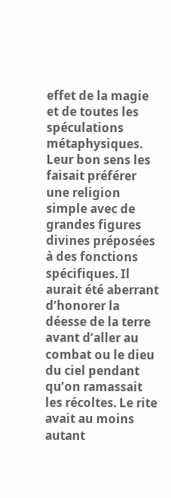effet de la magie et de toutes les spéculations métaphysiques. Leur bon sens les faisait préférer une religion simple avec de grandes figures divines préposées à des fonctions spécifiques. Il aurait été aberrant d’honorer la déesse de la terre avant d’aller au combat ou le dieu du ciel pendant qu’on ramassait les récoltes. Le rite avait au moins autant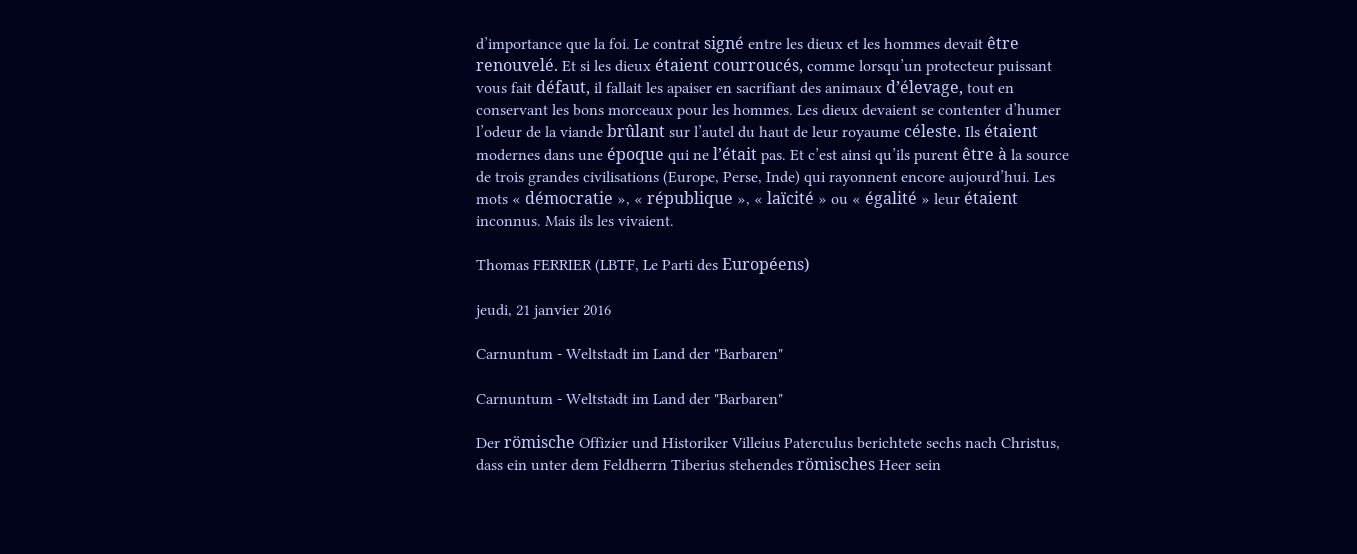d’importance que la foi. Le contrat signé entre les dieux et les hommes devait être renouvelé. Et si les dieux étaient courroucés, comme lorsqu’un protecteur puissant vous fait défaut, il fallait les apaiser en sacrifiant des animaux d’élevage, tout en conservant les bons morceaux pour les hommes. Les dieux devaient se contenter d’humer l’odeur de la viande brûlant sur l’autel du haut de leur royaume céleste. Ils étaient modernes dans une époque qui ne l’était pas. Et c’est ainsi qu’ils purent être à la source de trois grandes civilisations (Europe, Perse, Inde) qui rayonnent encore aujourd’hui. Les mots « démocratie », « république », « laïcité » ou « égalité » leur étaient inconnus. Mais ils les vivaient.

Thomas FERRIER (LBTF, Le Parti des Européens)

jeudi, 21 janvier 2016

Carnuntum - Weltstadt im Land der "Barbaren"

Carnuntum - Weltstadt im Land der "Barbaren"

Der römische Offizier und Historiker Villeius Paterculus berichtete sechs nach Christus, dass ein unter dem Feldherrn Tiberius stehendes römisches Heer sein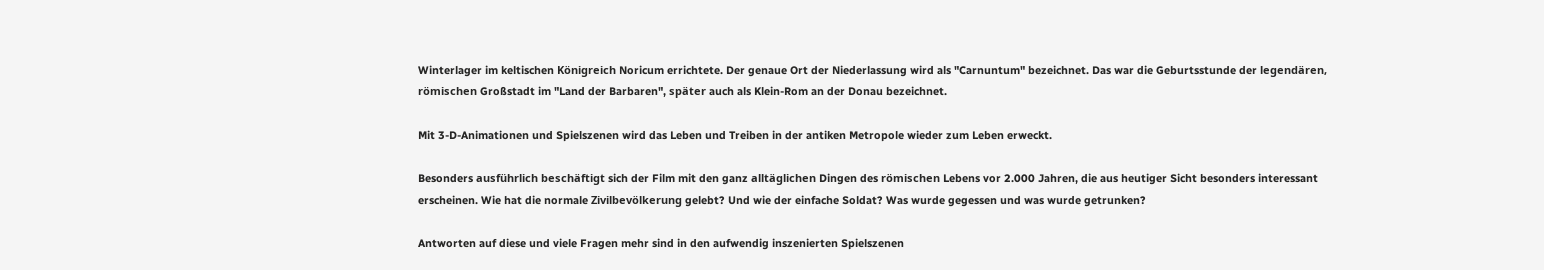Winterlager im keltischen Königreich Noricum errichtete. Der genaue Ort der Niederlassung wird als "Carnuntum" bezeichnet. Das war die Geburtsstunde der legendären, römischen Großstadt im "Land der Barbaren", später auch als Klein-Rom an der Donau bezeichnet.

Mit 3-D-Animationen und Spielszenen wird das Leben und Treiben in der antiken Metropole wieder zum Leben erweckt.

Besonders ausführlich beschäftigt sich der Film mit den ganz alltäglichen Dingen des römischen Lebens vor 2.000 Jahren, die aus heutiger Sicht besonders interessant erscheinen. Wie hat die normale Zivilbevölkerung gelebt? Und wie der einfache Soldat? Was wurde gegessen und was wurde getrunken?

Antworten auf diese und viele Fragen mehr sind in den aufwendig inszenierten Spielszenen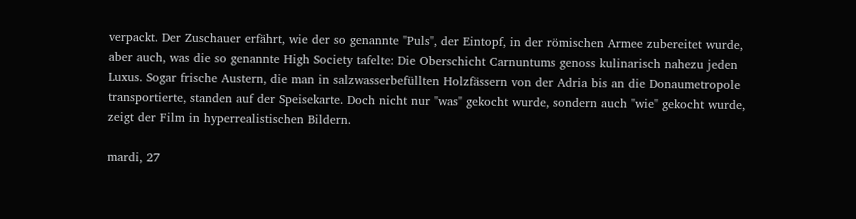verpackt. Der Zuschauer erfährt, wie der so genannte "Puls", der Eintopf, in der römischen Armee zubereitet wurde, aber auch, was die so genannte High Society tafelte: Die Oberschicht Carnuntums genoss kulinarisch nahezu jeden Luxus. Sogar frische Austern, die man in salzwasserbefüllten Holzfässern von der Adria bis an die Donaumetropole transportierte, standen auf der Speisekarte. Doch nicht nur "was" gekocht wurde, sondern auch "wie" gekocht wurde, zeigt der Film in hyperrealistischen Bildern.

mardi, 27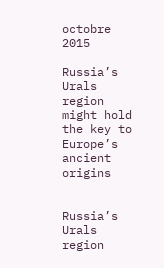octobre 2015

Russia’s Urals region might hold the key to Europe’s ancient origins


Russia’s Urals region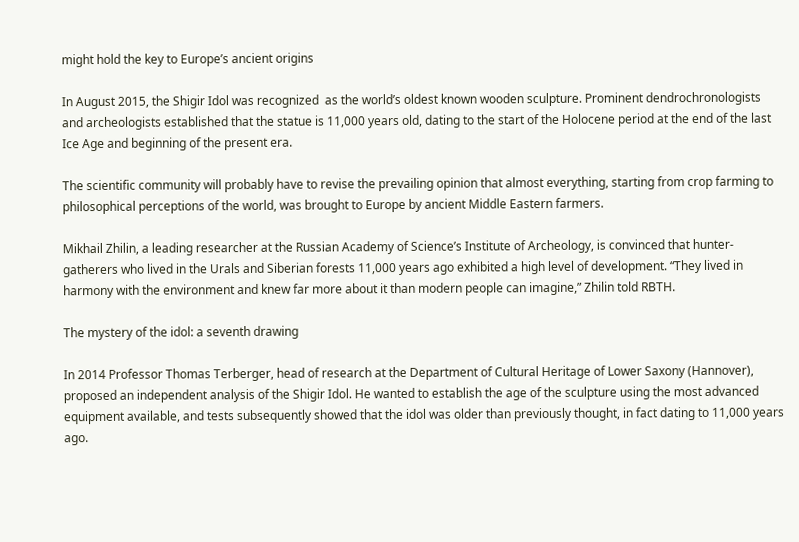might hold the key to Europe’s ancient origins

In August 2015, the Shigir Idol was recognized  as the world’s oldest known wooden sculpture. Prominent dendrochronologists and archeologists established that the statue is 11,000 years old, dating to the start of the Holocene period at the end of the last Ice Age and beginning of the present era.

The scientific community will probably have to revise the prevailing opinion that almost everything, starting from crop farming to philosophical perceptions of the world, was brought to Europe by ancient Middle Eastern farmers.

Mikhail Zhilin, a leading researcher at the Russian Academy of Science’s Institute of Archeology, is convinced that hunter-gatherers who lived in the Urals and Siberian forests 11,000 years ago exhibited a high level of development. “They lived in harmony with the environment and knew far more about it than modern people can imagine,” Zhilin told RBTH.

The mystery of the idol: a seventh drawing

In 2014 Professor Thomas Terberger, head of research at the Department of Cultural Heritage of Lower Saxony (Hannover), proposed an independent analysis of the Shigir Idol. He wanted to establish the age of the sculpture using the most advanced equipment available, and tests subsequently showed that the idol was older than previously thought, in fact dating to 11,000 years ago.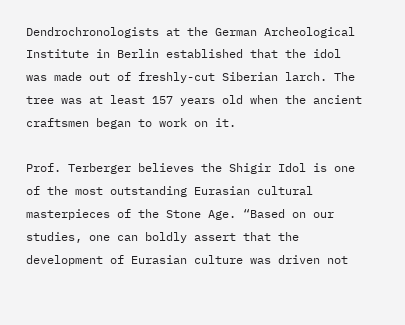Dendrochronologists at the German Archeological Institute in Berlin established that the idol was made out of freshly-cut Siberian larch. The tree was at least 157 years old when the ancient craftsmen began to work on it.

Prof. Terberger believes the Shigir Idol is one of the most outstanding Eurasian cultural  masterpieces of the Stone Age. “Based on our studies, one can boldly assert that the development of Eurasian culture was driven not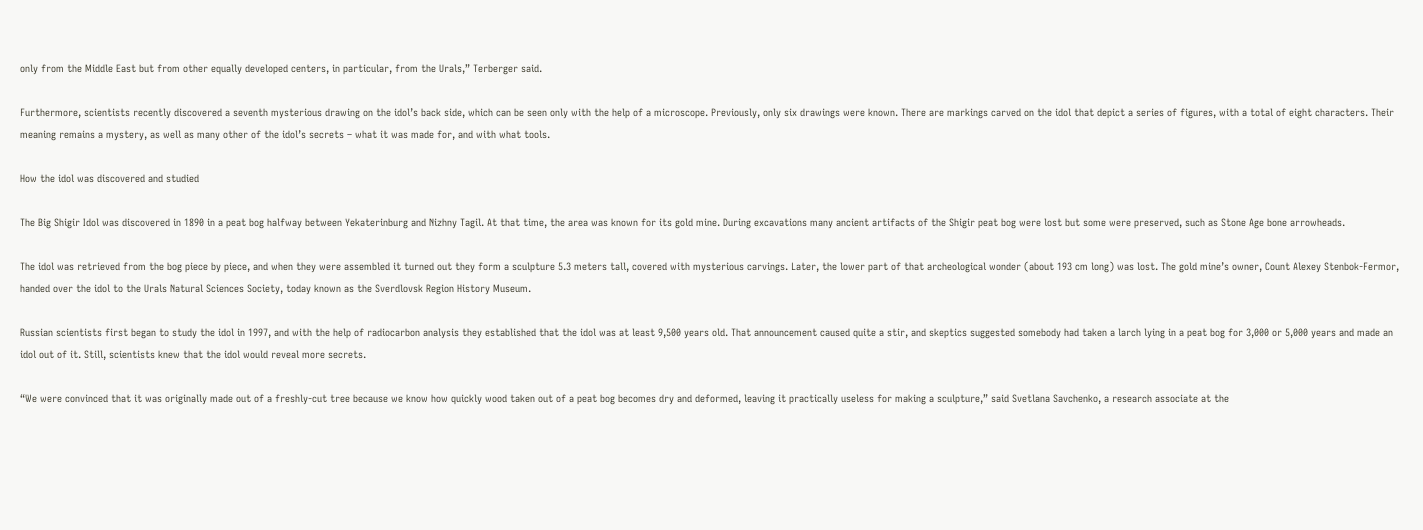only from the Middle East but from other equally developed centers, in particular, from the Urals,” Terberger said.

Furthermore, scientists recently discovered a seventh mysterious drawing on the idol’s back side, which can be seen only with the help of a microscope. Previously, only six drawings were known. There are markings carved on the idol that depict a series of figures, with a total of eight characters. Their meaning remains a mystery, as well as many other of the idol’s secrets – what it was made for, and with what tools.

How the idol was discovered and studied

The Big Shigir Idol was discovered in 1890 in a peat bog halfway between Yekaterinburg and Nizhny Tagil. At that time, the area was known for its gold mine. During excavations many ancient artifacts of the Shigir peat bog were lost but some were preserved, such as Stone Age bone arrowheads.

The idol was retrieved from the bog piece by piece, and when they were assembled it turned out they form a sculpture 5.3 meters tall, covered with mysterious carvings. Later, the lower part of that archeological wonder (about 193 cm long) was lost. The gold mine’s owner, Count Alexey Stenbok-Fermor, handed over the idol to the Urals Natural Sciences Society, today known as the Sverdlovsk Region History Museum.

Russian scientists first began to study the idol in 1997, and with the help of radiocarbon analysis they established that the idol was at least 9,500 years old. That announcement caused quite a stir, and skeptics suggested somebody had taken a larch lying in a peat bog for 3,000 or 5,000 years and made an idol out of it. Still, scientists knew that the idol would reveal more secrets.

“We were convinced that it was originally made out of a freshly-cut tree because we know how quickly wood taken out of a peat bog becomes dry and deformed, leaving it practically useless for making a sculpture,” said Svetlana Savchenko, a research associate at the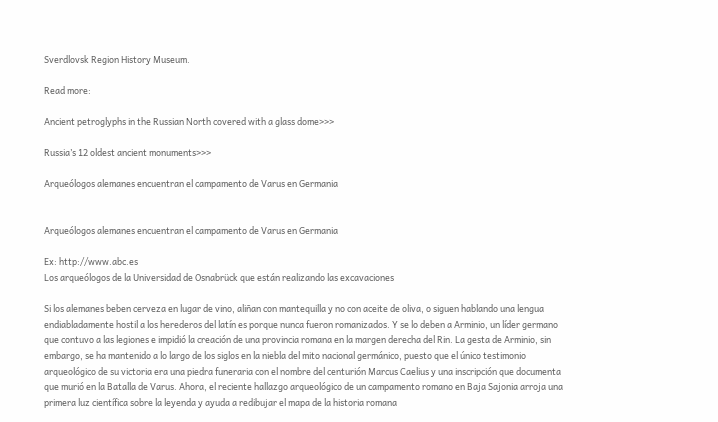Sverdlovsk Region History Museum.

Read more:

Ancient petroglyphs in the Russian North covered with a glass dome>>>

Russia’s 12 oldest ancient monuments>>>

Arqueólogos alemanes encuentran el campamento de Varus en Germania


Arqueólogos alemanes encuentran el campamento de Varus en Germania

Ex: http://www.abc.es
Los arqueólogos de la Universidad de Osnabrück que están realizando las excavaciones

Si los alemanes beben cerveza en lugar de vino, aliñan con mantequilla y no con aceite de oliva, o siguen hablando una lengua endiabladamente hostil a los herederos del latín es porque nunca fueron romanizados. Y se lo deben a Arminio, un líder germano que contuvo a las legiones e impidió la creación de una provincia romana en la margen derecha del Rin. La gesta de Arminio, sin embargo, se ha mantenido a lo largo de los siglos en la niebla del mito nacional germánico, puesto que el único testimonio arqueológico de su victoria era una piedra funeraria con el nombre del centurión Marcus Caelius y una inscripción que documenta que murió en la Batalla de Varus. Ahora, el reciente hallazgo arqueológico de un campamento romano en Baja Sajonia arroja una primera luz científica sobre la leyenda y ayuda a redibujar el mapa de la historia romana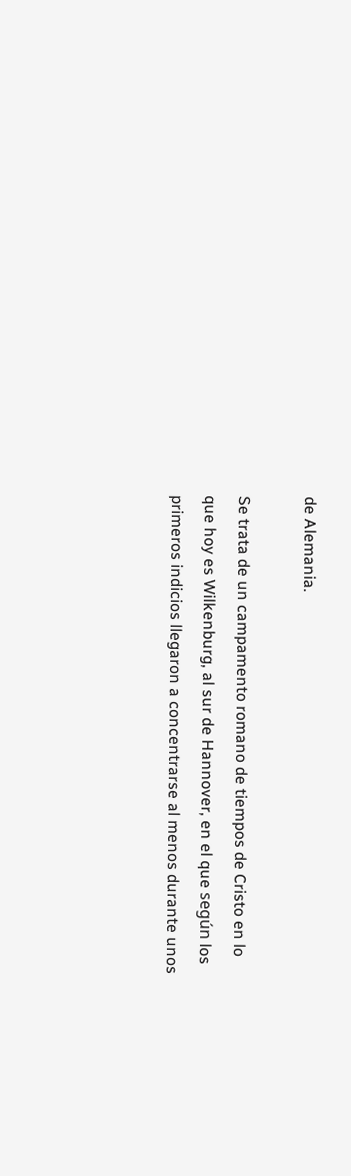de Alemania.

Se trata de un campamento romano de tiempos de Cristo en lo que hoy es Wilkenburg, al sur de Hannover, en el que según los primeros indicios llegaron a concentrarse al menos durante unos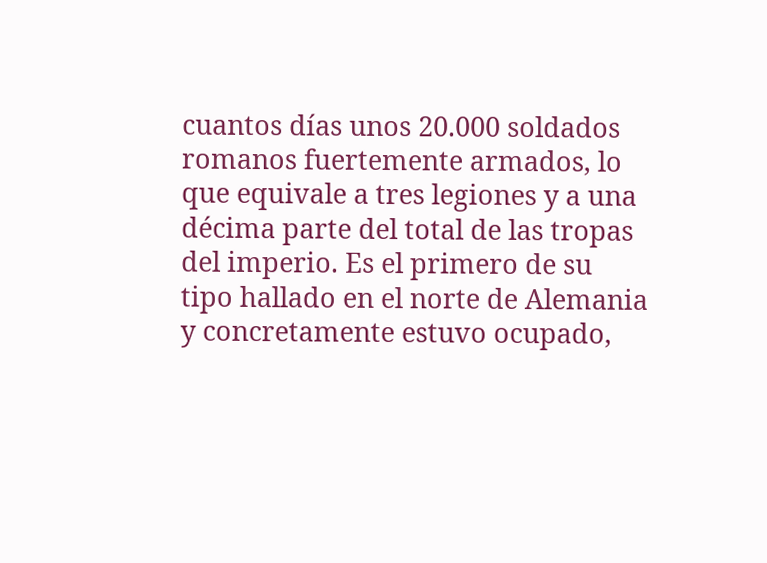cuantos días unos 20.000 soldados romanos fuertemente armados, lo que equivale a tres legiones y a una décima parte del total de las tropas del imperio. Es el primero de su tipo hallado en el norte de Alemania y concretamente estuvo ocupado,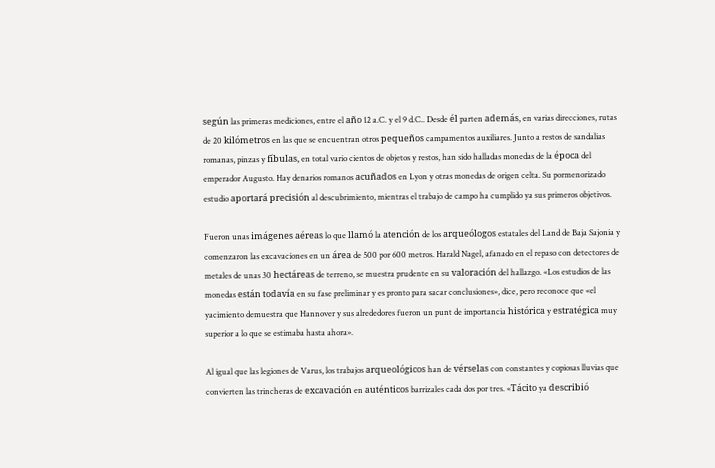según las primeras mediciones, entre el año 12 a.C. y el 9 d.C.. Desde él parten además, en varias direcciones, rutas de 20 kilómetros en las que se encuentran otros pequeños campamentos auxiliares. Junto a restos de sandalias romanas, pinzas y fíbulas, en total vario cientos de objetos y restos, han sido halladas monedas de la época del emperador Augusto. Hay denarios romanos acuñados en Lyon y otras monedas de origen celta. Su pormenorizado estudio aportará precisión al descubrimiento, mientras el trabajo de campo ha cumplido ya sus primeros objetivos.

Fueron unas imágenes aéreas lo que llamó la atención de los arqueólogos estatales del Land de Baja Sajonia y comenzaron las excavaciones en un área de 500 por 600 metros. Harald Nagel, afanado en el repaso con detectores de metales de unas 30 hectáreas de terreno, se muestra prudente en su valoración del hallazgo. «Los estudios de las monedas están todavía en su fase preliminar y es pronto para sacar conclusiones», dice, pero reconoce que «el yacimiento demuestra que Hannover y sus alrededores fueron un punt de importancia histórica y estratégica muy superior a lo que se estimaba hasta ahora».

Al igual que las legiones de Varus, los trabajos arqueológicos han de vérselas con constantes y copiosas lluvias que convierten las trincheras de excavación en auténticos barrizales cada dos por tres. «Tácito ya describió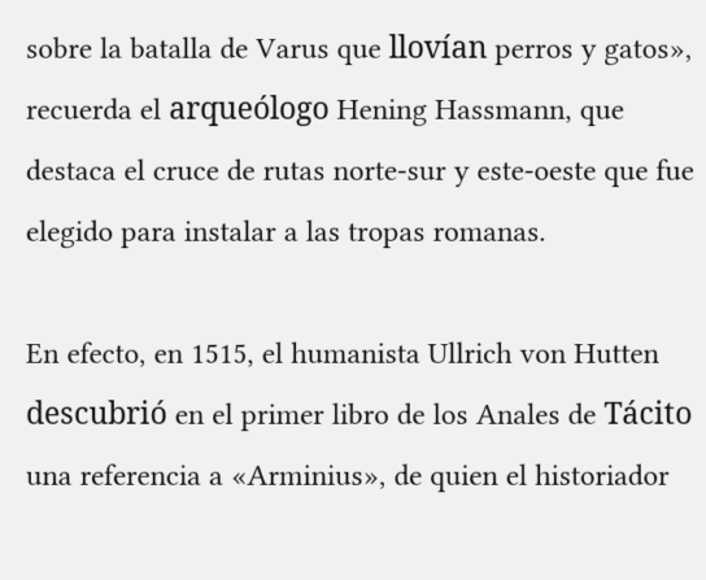sobre la batalla de Varus que llovían perros y gatos», recuerda el arqueólogo Hening Hassmann, que destaca el cruce de rutas norte-sur y este-oeste que fue elegido para instalar a las tropas romanas.

En efecto, en 1515, el humanista Ullrich von Hutten descubrió en el primer libro de los Anales de Tácito una referencia a «Arminius», de quien el historiador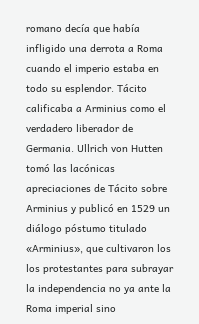romano decía que había infligido una derrota a Roma cuando el imperio estaba en todo su esplendor. Tácito calificaba a Arminius como el verdadero liberador de Germania. Ullrich von Hutten tomó las lacónicas apreciaciones de Tácito sobre Arminius y publicó en 1529 un diálogo póstumo titulado «Arminius», que cultivaron los los protestantes para subrayar la independencia no ya ante la Roma imperial sino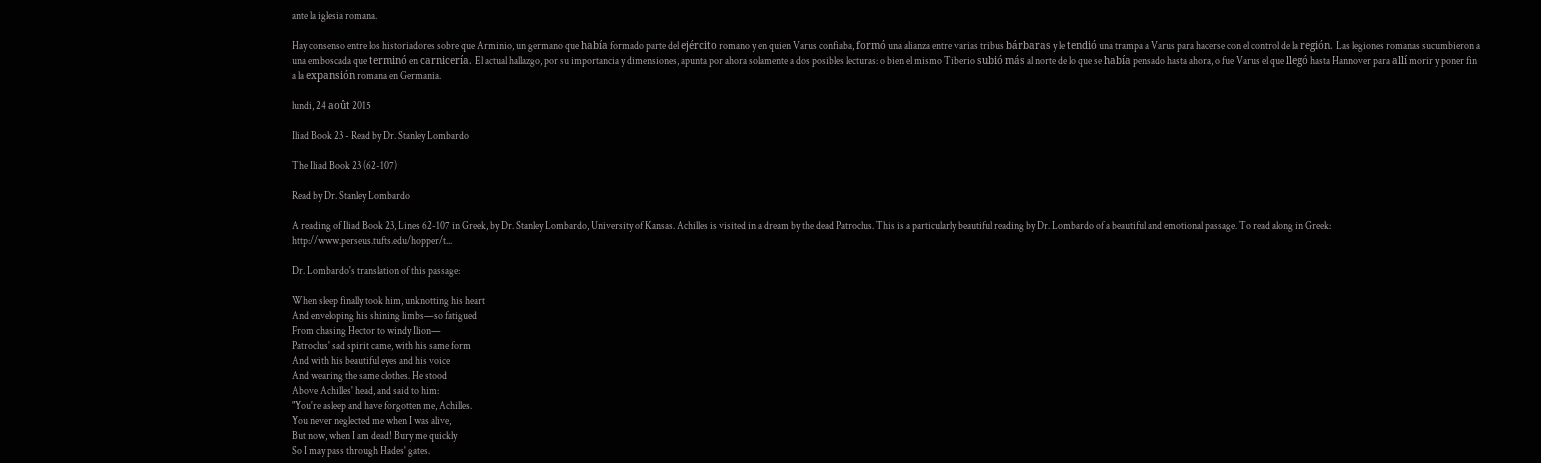ante la iglesia romana.

Hay consenso entre los historiadores sobre que Arminio, un germano que había formado parte del ejército romano y en quien Varus confiaba, formó una alianza entre varias tribus bárbaras y le tendió una trampa a Varus para hacerse con el control de la región. Las legiones romanas sucumbieron a una emboscada que terminó en carnicería. El actual hallazgo, por su importancia y dimensiones, apunta por ahora solamente a dos posibles lecturas: o bien el mismo Tiberio subió más al norte de lo que se había pensado hasta ahora, o fue Varus el que llegó hasta Hannover para allí morir y poner fin a la expansión romana en Germania.

lundi, 24 août 2015

Iliad Book 23 - Read by Dr. Stanley Lombardo

The Iliad Book 23 (62-107)

Read by Dr. Stanley Lombardo

A reading of Iliad Book 23, Lines 62-107 in Greek, by Dr. Stanley Lombardo, University of Kansas. Achilles is visited in a dream by the dead Patroclus. This is a particularly beautiful reading by Dr. Lombardo of a beautiful and emotional passage. To read along in Greek: http://www.perseus.tufts.edu/hopper/t...

Dr. Lombardo's translation of this passage:

When sleep finally took him, unknotting his heart
And enveloping his shining limbs—so fatigued
From chasing Hector to windy Ilion—
Patroclus' sad spirit came, with his same form
And with his beautiful eyes and his voice
And wearing the same clothes. He stood
Above Achilles' head, and said to him:
"You're asleep and have forgotten me, Achilles.
You never neglected me when I was alive,
But now, when I am dead! Bury me quickly
So I may pass through Hades' gates.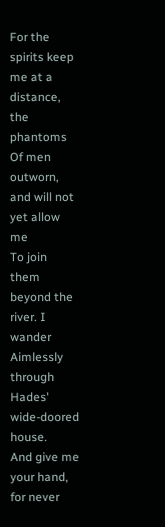For the spirits keep me at a distance, the phantoms
Of men outworn, and will not yet allow me
To join them beyond the river. I wander
Aimlessly through Hades' wide-doored house.
And give me your hand, for never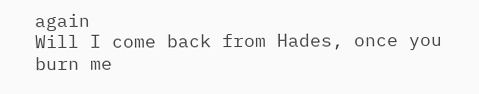again
Will I come back from Hades, once you burn me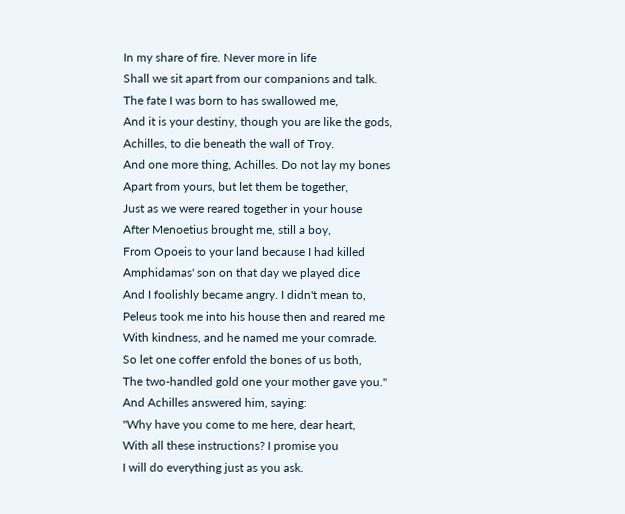In my share of fire. Never more in life
Shall we sit apart from our companions and talk.
The fate I was born to has swallowed me,
And it is your destiny, though you are like the gods,
Achilles, to die beneath the wall of Troy.
And one more thing, Achilles. Do not lay my bones
Apart from yours, but let them be together,
Just as we were reared together in your house
After Menoetius brought me, still a boy,
From Opoeis to your land because I had killed
Amphidamas' son on that day we played dice
And I foolishly became angry. I didn't mean to,
Peleus took me into his house then and reared me
With kindness, and he named me your comrade.
So let one coffer enfold the bones of us both,
The two-handled gold one your mother gave you."
And Achilles answered him, saying:
"Why have you come to me here, dear heart,
With all these instructions? I promise you
I will do everything just as you ask.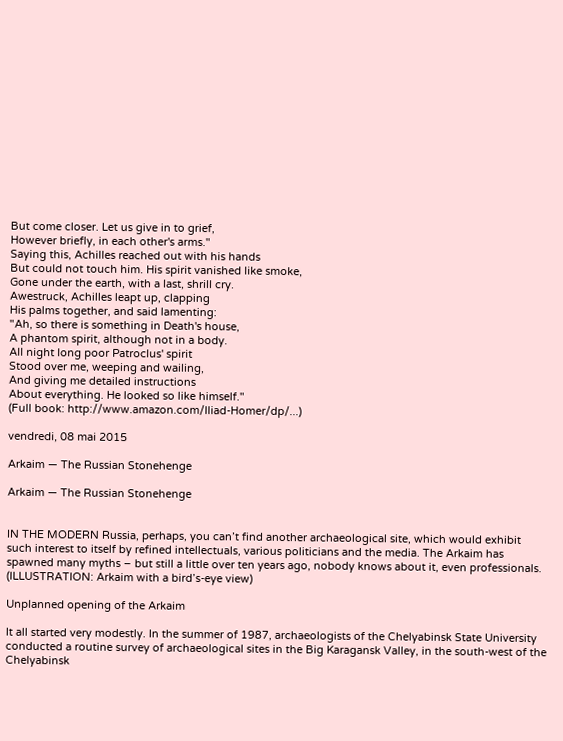But come closer. Let us give in to grief,
However briefly, in each other's arms."
Saying this, Achilles reached out with his hands
But could not touch him. His spirit vanished like smoke,
Gone under the earth, with a last, shrill cry.
Awestruck, Achilles leapt up, clapping
His palms together, and said lamenting:
"Ah, so there is something in Death's house,
A phantom spirit, although not in a body.
All night long poor Patroclus' spirit
Stood over me, weeping and wailing,
And giving me detailed instructions
About everything. He looked so like himself."
(Full book: http://www.amazon.com/Iliad-Homer/dp/...)

vendredi, 08 mai 2015

Arkaim — The Russian Stonehenge

Arkaim — The Russian Stonehenge


IN THE MODERN Russia, perhaps, you can’t find another archaeological site, which would exhibit such interest to itself by refined intellectuals, various politicians and the media. The Arkaim has spawned many myths – but still a little over ten years ago, nobody knows about it, even professionals. (ILLUSTRATION: Arkaim with a bird’s-eye view)

Unplanned opening of the Arkaim

It all started very modestly. In the summer of 1987, archaeologists of the Chelyabinsk State University conducted a routine survey of archaeological sites in the Big Karagansk Valley, in the south-west of the Chelyabinsk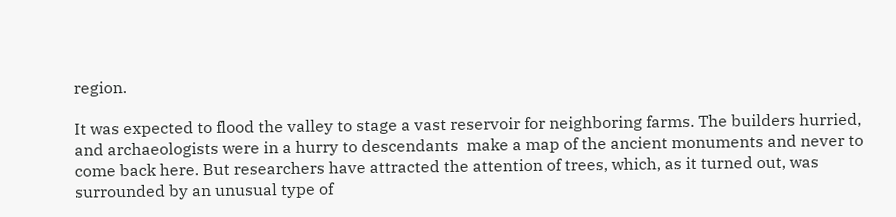region.

It was expected to flood the valley to stage a vast reservoir for neighboring farms. The builders hurried, and archaeologists were in a hurry to descendants  make a map of the ancient monuments and never to come back here. But researchers have attracted the attention of trees, which, as it turned out, was surrounded by an unusual type of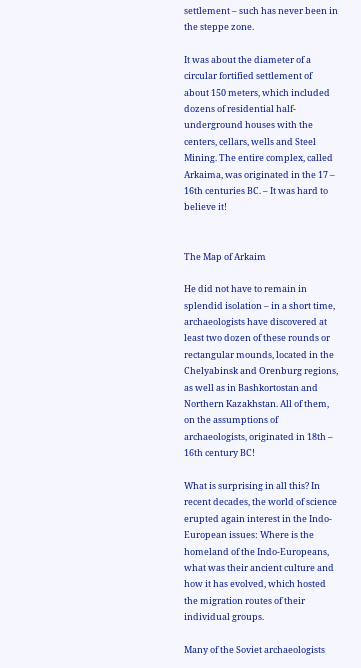settlement – such has never been in the steppe zone.

It was about the diameter of a circular fortified settlement of about 150 meters, which included dozens of residential half-underground houses with the centers, cellars, wells and Steel Mining. The entire complex, called Arkaima, was originated in the 17 – 16th centuries BC. – It was hard to believe it!


The Map of Arkaim

He did not have to remain in splendid isolation – in a short time, archaeologists have discovered at least two dozen of these rounds or rectangular mounds, located in the Chelyabinsk and Orenburg regions, as well as in Bashkortostan and Northern Kazakhstan. All of them, on the assumptions of archaeologists, originated in 18th – 16th century BC!

What is surprising in all this? In recent decades, the world of science erupted again interest in the Indo-European issues: Where is the homeland of the Indo-Europeans, what was their ancient culture and how it has evolved, which hosted the migration routes of their individual groups.

Many of the Soviet archaeologists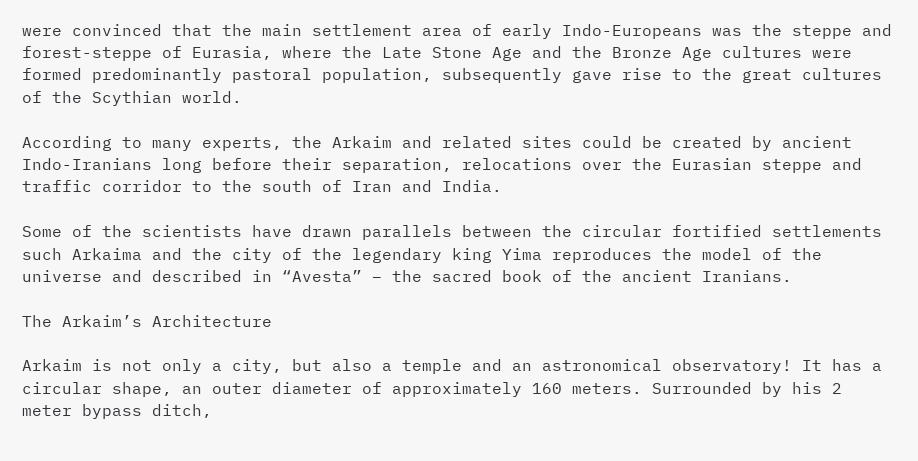were convinced that the main settlement area of early Indo-Europeans was the steppe and forest-steppe of Eurasia, where the Late Stone Age and the Bronze Age cultures were formed predominantly pastoral population, subsequently gave rise to the great cultures of the Scythian world.

According to many experts, the Arkaim and related sites could be created by ancient Indo-Iranians long before their separation, relocations over the Eurasian steppe and traffic corridor to the south of Iran and India.

Some of the scientists have drawn parallels between the circular fortified settlements such Arkaima and the city of the legendary king Yima reproduces the model of the universe and described in “Avesta” – the sacred book of the ancient Iranians.

The Arkaim’s Architecture

Arkaim is not only a city, but also a temple and an astronomical observatory! It has a circular shape, an outer diameter of approximately 160 meters. Surrounded by his 2 meter bypass ditch,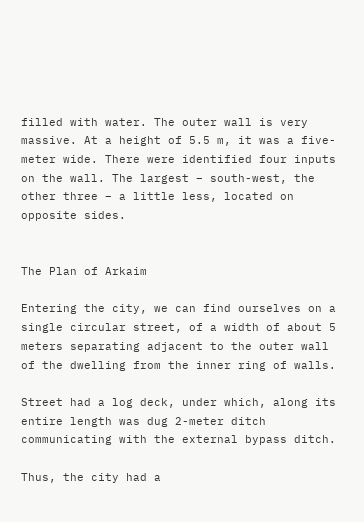filled with water. The outer wall is very massive. At a height of 5.5 m, it was a five-meter wide. There were identified four inputs on the wall. The largest – south-west, the other three – a little less, located on opposite sides.


The Plan of Arkaim

Entering the city, we can find ourselves on a single circular street, of a width of about 5 meters separating adjacent to the outer wall of the dwelling from the inner ring of walls.

Street had a log deck, under which, along its entire length was dug 2-meter ditch communicating with the external bypass ditch.

Thus, the city had a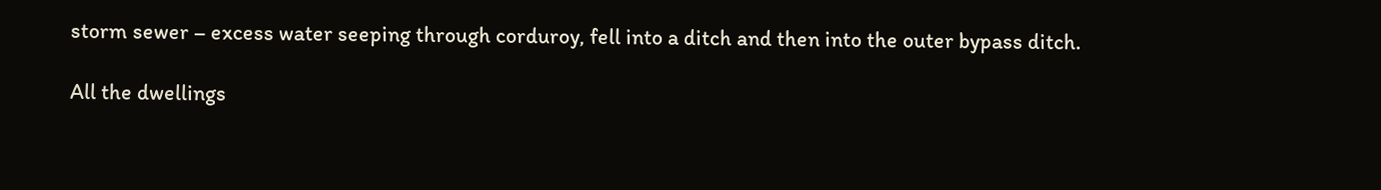storm sewer – excess water seeping through corduroy, fell into a ditch and then into the outer bypass ditch.

All the dwellings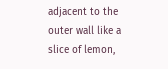adjacent to the outer wall like a slice of lemon,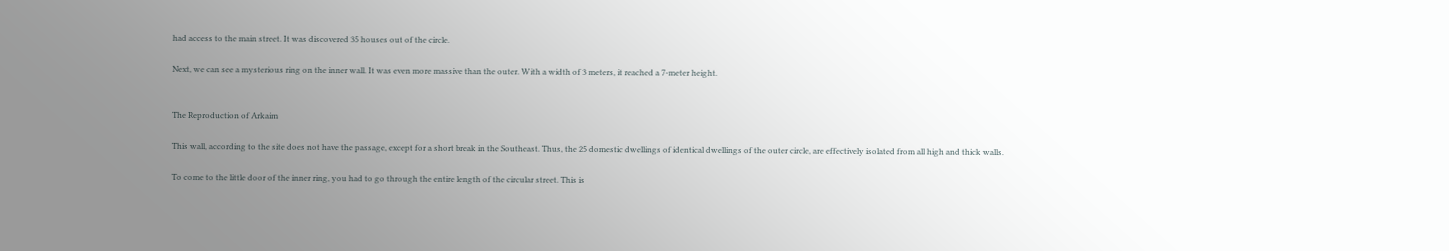had access to the main street. It was discovered 35 houses out of the circle.

Next, we can see a mysterious ring on the inner wall. It was even more massive than the outer. With a width of 3 meters, it reached a 7-meter height.


The Reproduction of Arkaim

This wall, according to the site does not have the passage, except for a short break in the Southeast. Thus, the 25 domestic dwellings of identical dwellings of the outer circle, are effectively isolated from all high and thick walls.

To come to the little door of the inner ring, you had to go through the entire length of the circular street. This is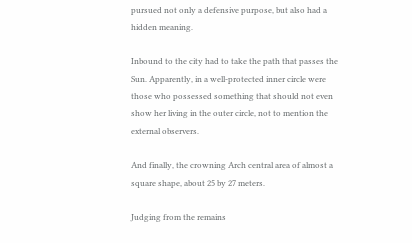pursued not only a defensive purpose, but also had a hidden meaning.

Inbound to the city had to take the path that passes the Sun. Apparently, in a well-protected inner circle were those who possessed something that should not even show her living in the outer circle, not to mention the external observers.

And finally, the crowning Arch central area of almost a square shape, about 25 by 27 meters.

Judging from the remains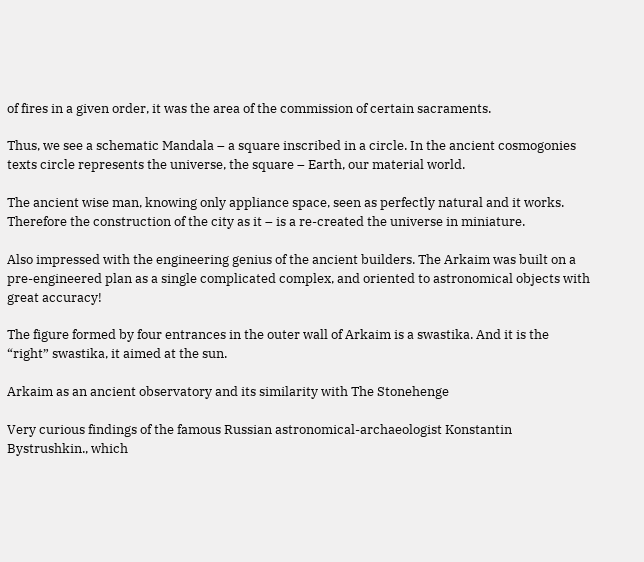of fires in a given order, it was the area of the commission of certain sacraments.

Thus, we see a schematic Mandala – a square inscribed in a circle. In the ancient cosmogonies texts circle represents the universe, the square – Earth, our material world.

The ancient wise man, knowing only appliance space, seen as perfectly natural and it works. Therefore the construction of the city as it – is a re-created the universe in miniature.

Also impressed with the engineering genius of the ancient builders. The Arkaim was built on a pre-engineered plan as a single complicated complex, and oriented to astronomical objects with great accuracy!

The figure formed by four entrances in the outer wall of Arkaim is a swastika. And it is the “right” swastika, it aimed at the sun.

Arkaim as an ancient observatory and its similarity with The Stonehenge

Very curious findings of the famous Russian astronomical-archaeologist Konstantin Bystrushkin., which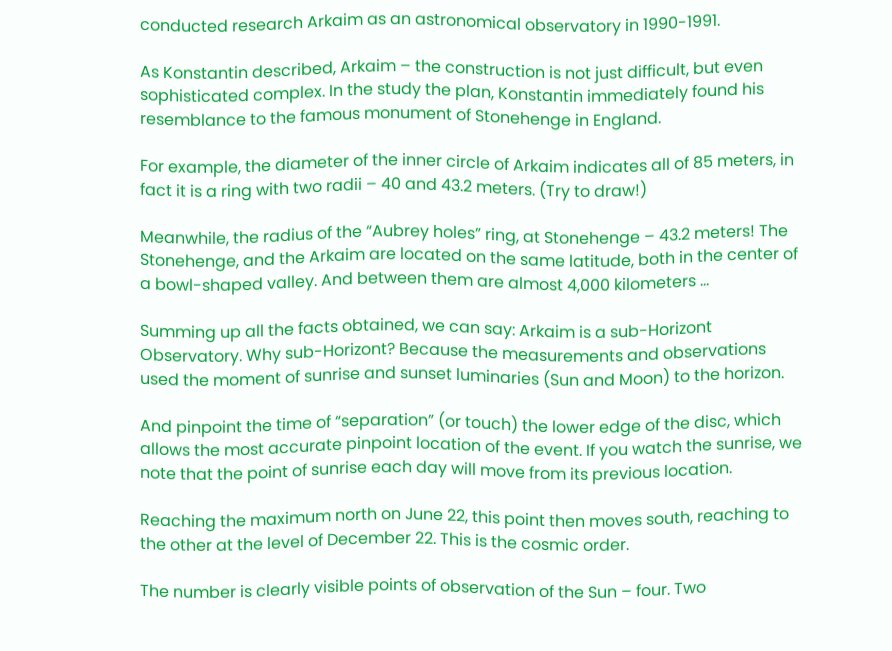conducted research Arkaim as an astronomical observatory in 1990-1991.

As Konstantin described, Arkaim – the construction is not just difficult, but even sophisticated complex. In the study the plan, Konstantin immediately found his resemblance to the famous monument of Stonehenge in England.

For example, the diameter of the inner circle of Arkaim indicates all of 85 meters, in fact it is a ring with two radii – 40 and 43.2 meters. (Try to draw!)

Meanwhile, the radius of the “Aubrey holes” ring, at Stonehenge – 43.2 meters! The Stonehenge, and the Arkaim are located on the same latitude, both in the center of a bowl-shaped valley. And between them are almost 4,000 kilometers …

Summing up all the facts obtained, we can say: Arkaim is a sub-Horizont Observatory. Why sub-Horizont? Because the measurements and observations used the moment of sunrise and sunset luminaries (Sun and Moon) to the horizon.

And pinpoint the time of “separation” (or touch) the lower edge of the disc, which allows the most accurate pinpoint location of the event. If you watch the sunrise, we note that the point of sunrise each day will move from its previous location.

Reaching the maximum north on June 22, this point then moves south, reaching to the other at the level of December 22. This is the cosmic order.

The number is clearly visible points of observation of the Sun – four. Two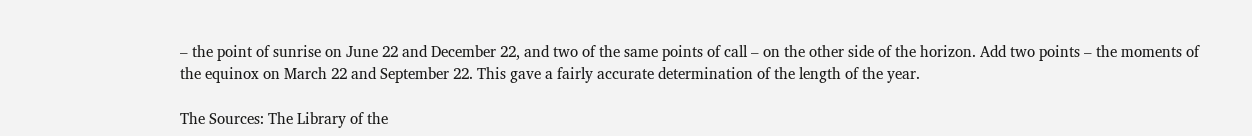– the point of sunrise on June 22 and December 22, and two of the same points of call – on the other side of the horizon. Add two points – the moments of the equinox on March 22 and September 22. This gave a fairly accurate determination of the length of the year.

The Sources: The Library of the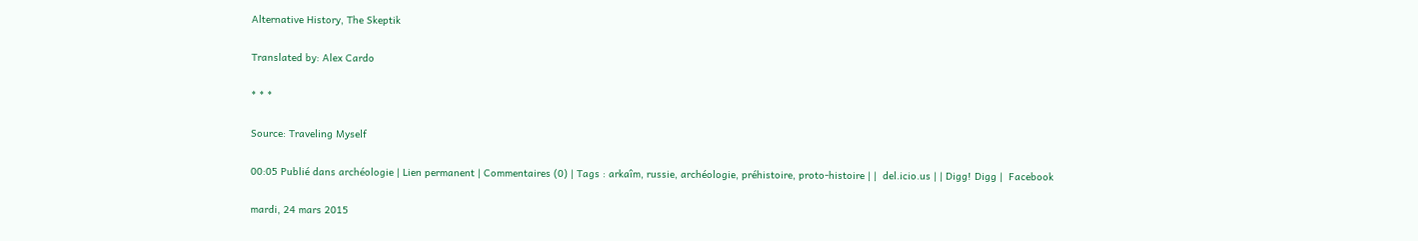Alternative History, The Skeptik

Translated by: Alex Cardo

* * *

Source: Traveling Myself

00:05 Publié dans archéologie | Lien permanent | Commentaires (0) | Tags : arkaîm, russie, archéologie, préhistoire, proto-histoire | |  del.icio.us | | Digg! Digg |  Facebook

mardi, 24 mars 2015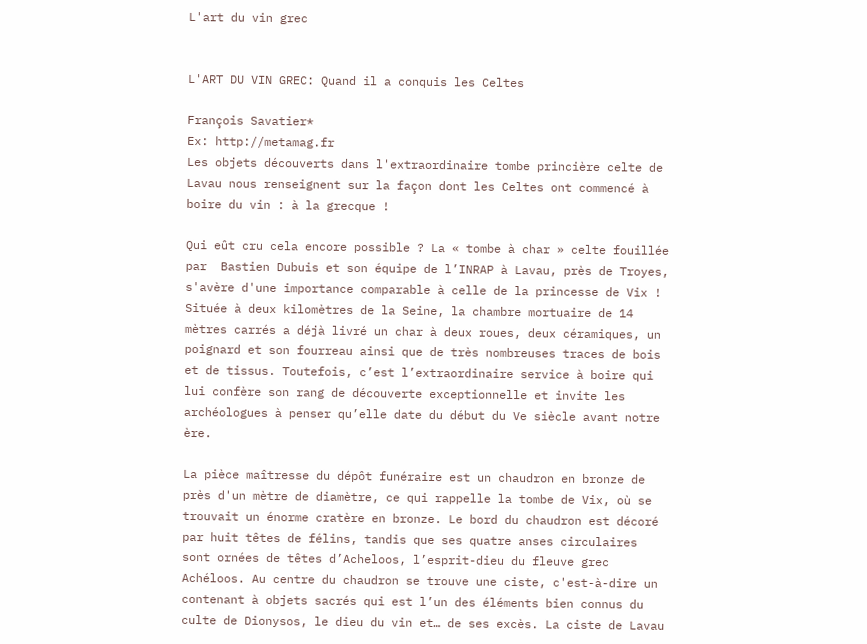L'art du vin grec


L'ART DU VIN GREC: Quand il a conquis les Celtes

François Savatier*
Ex: http://metamag.fr
Les objets découverts dans l'extraordinaire tombe princière celte de Lavau nous renseignent sur la façon dont les Celtes ont commencé à boire du vin : à la grecque !

Qui eût cru cela encore possible ? La « tombe à char » celte fouillée par  Bastien Dubuis et son équipe de l’INRAP à Lavau, près de Troyes, s'avère d'une importance comparable à celle de la princesse de Vix ! Située à deux kilomètres de la Seine, la chambre mortuaire de 14 mètres carrés a déjà livré un char à deux roues, deux céramiques, un poignard et son fourreau ainsi que de très nombreuses traces de bois et de tissus. Toutefois, c’est l’extraordinaire service à boire qui lui confère son rang de découverte exceptionnelle et invite les archéologues à penser qu’elle date du début du Ve siècle avant notre ère.

La pièce maîtresse du dépôt funéraire est un chaudron en bronze de près d'un mètre de diamètre, ce qui rappelle la tombe de Vix, où se trouvait un énorme cratère en bronze. Le bord du chaudron est décoré par huit têtes de félins, tandis que ses quatre anses circulaires sont ornées de têtes d’Acheloos, l’esprit-dieu du fleuve grec Achéloos. Au centre du chaudron se trouve une ciste, c'est-à-dire un contenant à objets sacrés qui est l’un des éléments bien connus du culte de Dionysos, le dieu du vin et… de ses excès. La ciste de Lavau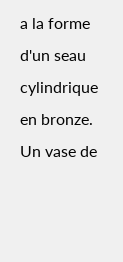a la forme d'un seau cylindrique en bronze. Un vase de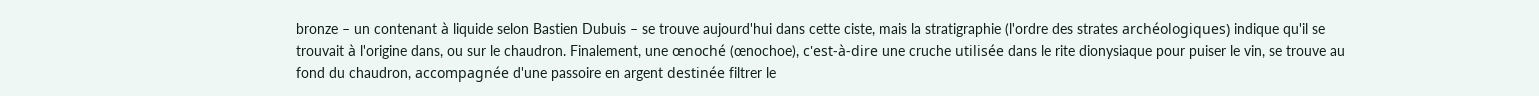bronze – un contenant à liquide selon Bastien Dubuis – se trouve aujourd'hui dans cette ciste, mais la stratigraphie (l'ordre des strates archéologiques) indique qu'il se trouvait à l'origine dans, ou sur le chaudron. Finalement, une œnoché (œnochoe), c'est-à-dire une cruche utilisée dans le rite dionysiaque pour puiser le vin, se trouve au fond du chaudron, accompagnée d'une passoire en argent destinée filtrer le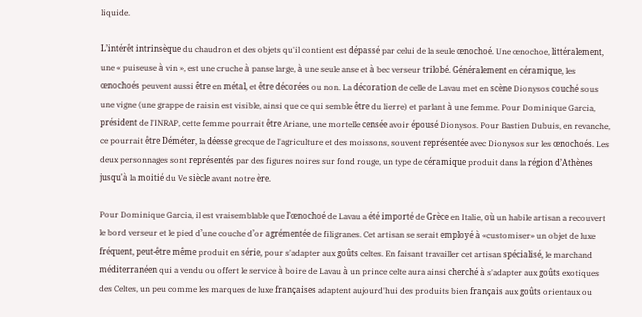liquide.

L’intérêt intrinsèque du chaudron et des objets qu'il contient est dépassé par celui de la seule œnochoé. Une œnochoe, littéralement, une « puiseuse à vin », est une cruche à panse large, à une seule anse et à bec verseur trilobé. Généralement en céramique, les œnochoés peuvent aussi être en métal, et être décorées ou non. La décoration de celle de Lavau met en scène Dionysos couché sous une vigne (une grappe de raisin est visible, ainsi que ce qui semble être du lierre) et parlant à une femme. Pour Dominique Garcia, président de l'INRAP, cette femme pourrait être Ariane, une mortelle censée avoir épousé Dionysos. Pour Bastien Dubuis, en revanche, ce pourrait être Déméter, la déesse grecque de l'agriculture et des moissons, souvent représentée avec Dionysos sur les œnochoés. Les deux personnages sont représentés par des figures noires sur fond rouge, un type de céramique produit dans la région d’Athènes jusqu'à la moitié du Ve siècle avant notre ère.

Pour Dominique Garcia, il est vraisemblable que l’œnochoé de Lavau a été importé de Grèce en Italie, où un habile artisan a recouvert le bord verseur et le pied d’une couche d’or agrémentée de filigranes. Cet artisan se serait employé à «customiser» un objet de luxe fréquent, peut-être même produit en série, pour s'adapter aux goûts celtes. En faisant travailler cet artisan spécialisé, le marchand méditerranéen qui a vendu ou offert le service à boire de Lavau à un prince celte aura ainsi cherché à s'adapter aux goûts exotiques des Celtes, un peu comme les marques de luxe françaises adaptent aujourd'hui des produits bien français aux goûts orientaux ou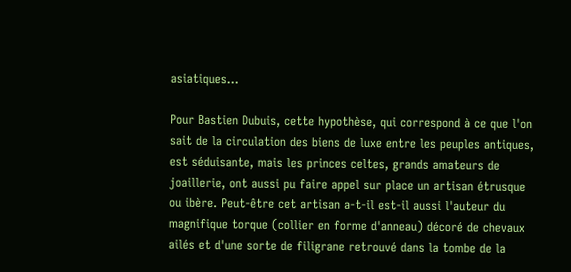asiatiques…

Pour Bastien Dubuis, cette hypothèse, qui correspond à ce que l'on sait de la circulation des biens de luxe entre les peuples antiques, est séduisante, mais les princes celtes, grands amateurs de joaillerie, ont aussi pu faire appel sur place un artisan étrusque ou ibère. Peut-être cet artisan a-t-il est-il aussi l'auteur du magnifique torque (collier en forme d'anneau) décoré de chevaux ailés et d'une sorte de filigrane retrouvé dans la tombe de la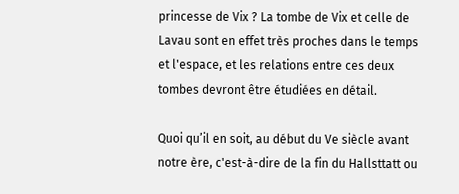princesse de Vix ? La tombe de Vix et celle de Lavau sont en effet très proches dans le temps et l'espace, et les relations entre ces deux tombes devront être étudiées en détail.

Quoi qu’il en soit, au début du Ve siècle avant notre ère, c'est-à-dire de la fin du Hallsttatt ou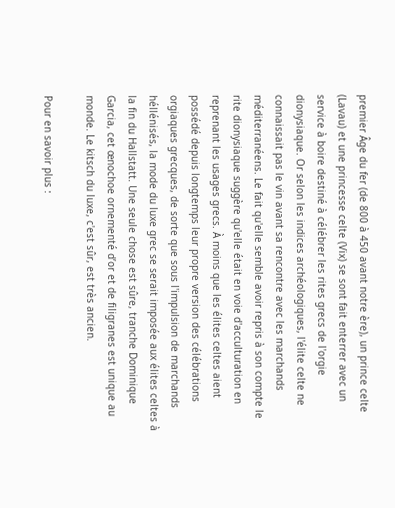premier Âge du fer (de 800 à 450 avant notre ère), un prince celte (Lavau) et une princesse celte (Vix) se sont fait enterrer avec un service à boire destiné à célébrer les rites grecs de l'orgie dionysiaque. Or selon les indices archéologiques, l'élite celte ne connaissait pas le vin avant sa rencontre avec les marchands méditerranéens. Le fait qu'elle semble avoir repris à son compte le rite dionysiaque suggère qu'elle était en voie d'acculturation en reprenant les usages grecs. À moins que les élites celtes aient possédé depuis longtemps leur propre version des célébrations orgiaques grecques, de sorte que sous l'impulsion de marchands héllénisés, la mode du luxe grec se serait imposée aux élites celtes à la fin du Hallstatt. Une seule chose est sûre, tranche Dominique Garcia, cet œnochoe ornementé d’or et de filigranes est unique au monde. Le kitsch du luxe, c'est sûr, est très ancien.

Pour en savoir plus :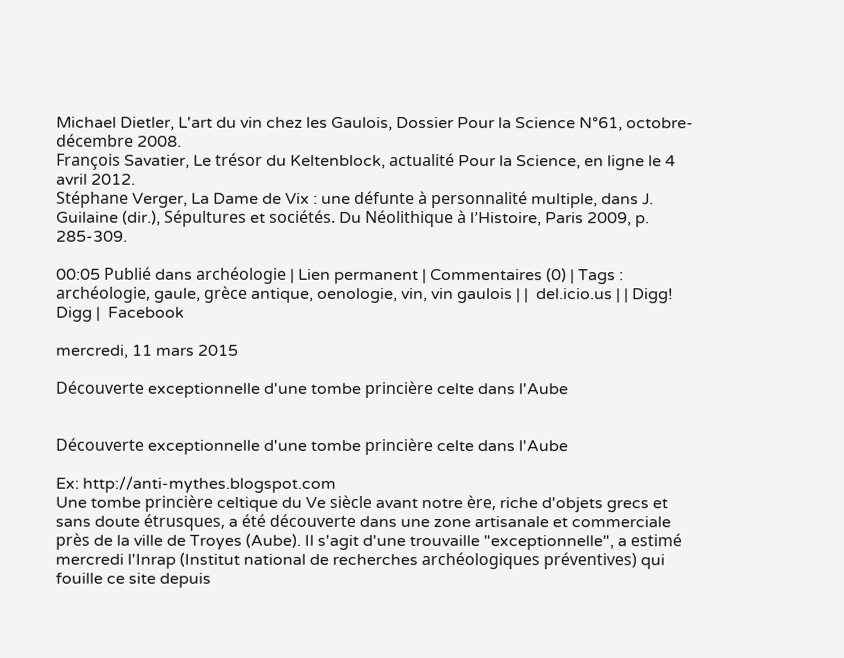Michael Dietler, L'art du vin chez les Gaulois, Dossier Pour la Science N°61, octobre-décembre 2008.
François Savatier, Le trésor du Keltenblock, actualité Pour la Science, en ligne le 4 avril 2012.
Stéphane Verger, La Dame de Vix : une défunte à personnalité multiple, dans J. Guilaine (dir.), Sépultures et sociétés. Du Néolithique à l’Histoire, Paris 2009, p. 285-309.

00:05 Publié dans archéologie | Lien permanent | Commentaires (0) | Tags : archéologie, gaule, grèce antique, oenologie, vin, vin gaulois | |  del.icio.us | | Digg! Digg |  Facebook

mercredi, 11 mars 2015

Découverte exceptionnelle d'une tombe princière celte dans l'Aube


Découverte exceptionnelle d'une tombe princière celte dans l'Aube

Ex: http://anti-mythes.blogspot.com
Une tombe princière celtique du Ve siècle avant notre ère, riche d'objets grecs et sans doute étrusques, a été découverte dans une zone artisanale et commerciale près de la ville de Troyes (Aube). Il s'agit d'une trouvaille "exceptionnelle", a estimé mercredi l'Inrap (Institut national de recherches archéologiques préventives) qui fouille ce site depuis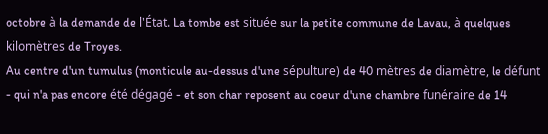octobre à la demande de l'État. La tombe est située sur la petite commune de Lavau, à quelques kilomètres de Troyes.
Au centre d'un tumulus (monticule au-dessus d'une sépulture) de 40 mètres de diamètre, le défunt - qui n'a pas encore été dégagé - et son char reposent au coeur d'une chambre funéraire de 14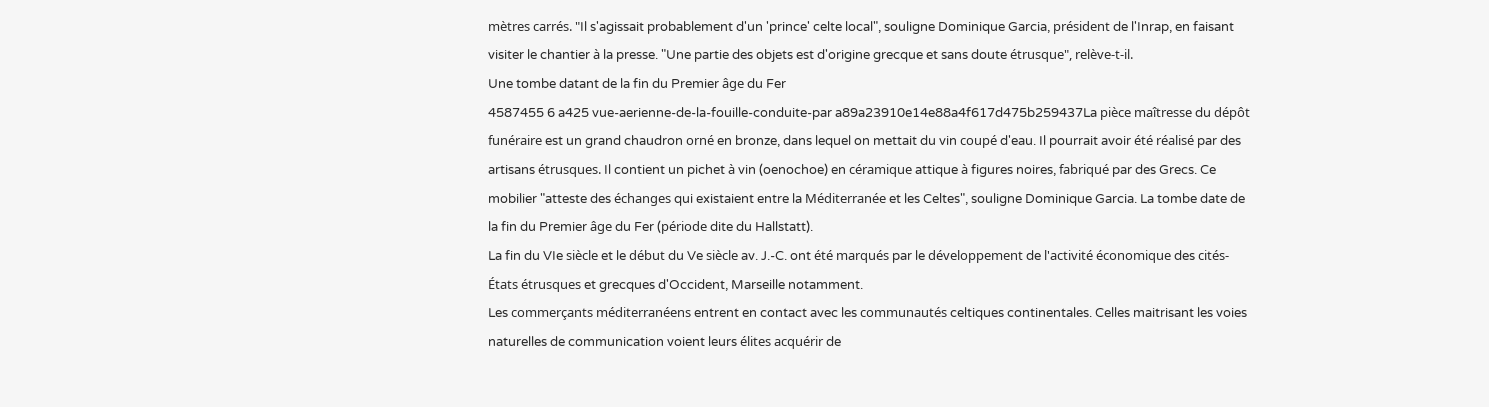mètres carrés. "Il s'agissait probablement d'un 'prince' celte local", souligne Dominique Garcia, président de l'Inrap, en faisant visiter le chantier à la presse. "Une partie des objets est d'origine grecque et sans doute étrusque", relève-t-il.
Une tombe datant de la fin du Premier âge du Fer
4587455 6 a425 vue-aerienne-de-la-fouille-conduite-par a89a23910e14e88a4f617d475b259437La pièce maîtresse du dépôt funéraire est un grand chaudron orné en bronze, dans lequel on mettait du vin coupé d'eau. Il pourrait avoir été réalisé par des artisans étrusques. Il contient un pichet à vin (oenochoe) en céramique attique à figures noires, fabriqué par des Grecs. Ce mobilier "atteste des échanges qui existaient entre la Méditerranée et les Celtes", souligne Dominique Garcia. La tombe date de la fin du Premier âge du Fer (période dite du Hallstatt).
La fin du VIe siècle et le début du Ve siècle av. J.-C. ont été marqués par le développement de l'activité économique des cités-États étrusques et grecques d'Occident, Marseille notamment.
Les commerçants méditerranéens entrent en contact avec les communautés celtiques continentales. Celles maitrisant les voies naturelles de communication voient leurs élites acquérir de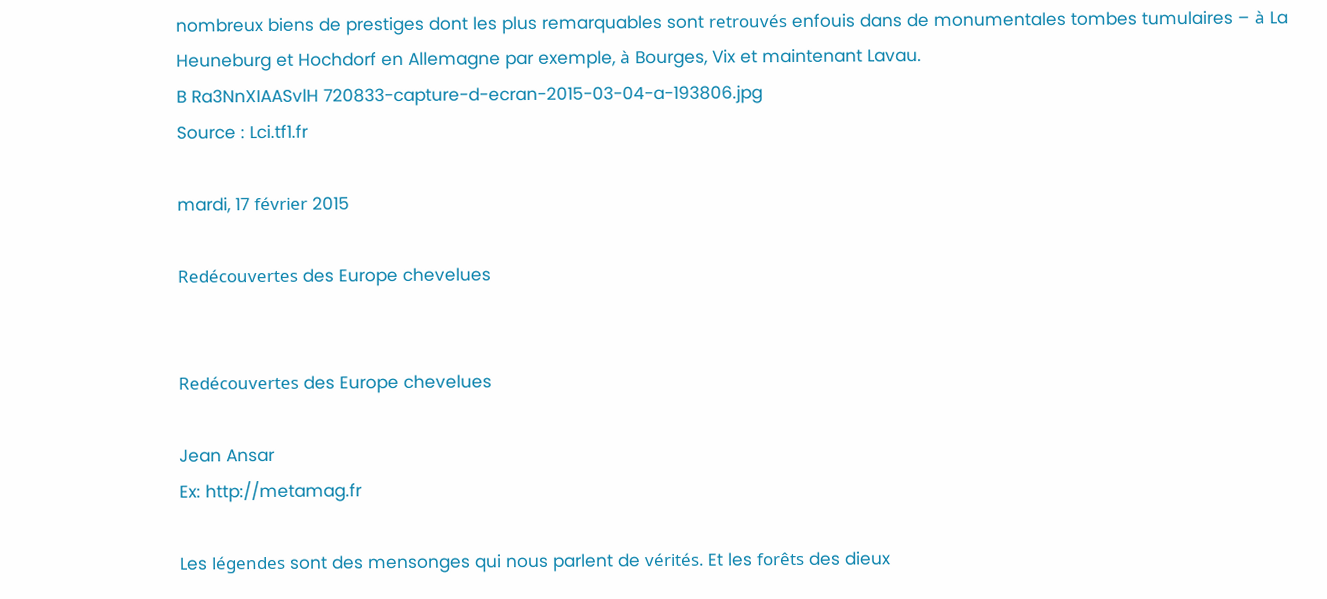nombreux biens de prestiges dont les plus remarquables sont retrouvés enfouis dans de monumentales tombes tumulaires – à La Heuneburg et Hochdorf en Allemagne par exemple, à Bourges, Vix et maintenant Lavau.
B Ra3NnXIAASvlH 720833-capture-d-ecran-2015-03-04-a-193806.jpg
Source : Lci.tf1.fr

mardi, 17 février 2015

Redécouvertes des Europe chevelues


Redécouvertes des Europe chevelues

Jean Ansar
Ex: http://metamag.fr

Les légendes sont des mensonges qui nous parlent de vérités. Et les forêts des dieux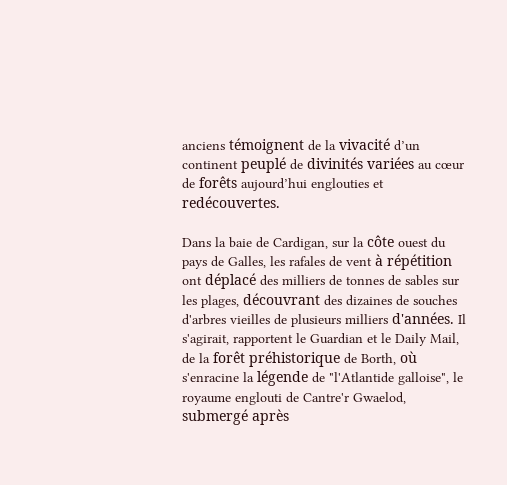anciens témoignent de la vivacité d’un continent peuplé de divinités variées au cœur de forêts aujourd’hui englouties et redécouvertes.

Dans la baie de Cardigan, sur la côte ouest du pays de Galles, les rafales de vent à répétition ont déplacé des milliers de tonnes de sables sur les plages, découvrant des dizaines de souches d'arbres vieilles de plusieurs milliers d'années. Il s'agirait, rapportent le Guardian et le Daily Mail, de la forêt préhistorique de Borth, où s'enracine la légende de "l'Atlantide galloise", le royaume englouti de Cantre'r Gwaelod, submergé après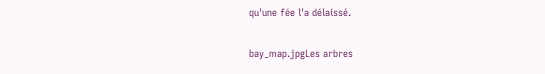qu'une fée l'a délaissé.

bay_map.jpgLes arbres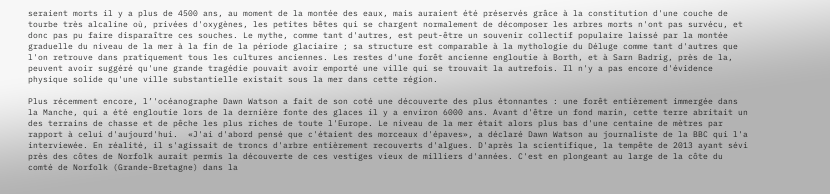seraient morts il y a plus de 4500 ans, au moment de la montée des eaux, mais auraient été préservés grâce à la constitution d'une couche de tourbe très alcaline où, privées d'oxygènes, les petites bêtes qui se chargent normalement de décomposer les arbres morts n'ont pas survécu, et donc pas pu faire disparaître ces souches. Le mythe, comme tant d'autres, est peut-être un souvenir collectif populaire laissé par la montée graduelle du niveau de la mer à la fin de la période glaciaire ; sa structure est comparable à la mythologie du Déluge comme tant d'autres que l'on retrouve dans pratiquement tous les cultures anciennes. Les restes d'une forêt ancienne engloutie à Borth, et à Sarn Badrig, près de la, peuvent avoir suggéré qu'une grande tragédie pouvait avoir emporté une ville qui se trouvait la autrefois. Il n'y a pas encore d'évidence physique solide qu'une ville substantielle existait sous la mer dans cette région.

Plus récemment encore, l’'océanographe Dawn Watson a fait de son coté une découverte des plus étonnantes : une forêt entièrement immergée dans la Manche, qui a été engloutie lors de la dernière fonte des glaces il y a environ 6000 ans. Avant d'être un fond marin, cette terre abritait un des terrains de chasse et de pêche les plus riches de toute l'Europe. Le niveau de la mer était alors plus bas d'une centaine de mètres par rapport à celui d'aujourd'hui.  «J'ai d'abord pensé que c'étaient des morceaux d'épaves», a déclaré Dawn Watson au journaliste de la BBC qui l'a interviewée. En réalité, il s'agissait de troncs d'arbre entièrement recouverts d'algues. D'après la scientifique, la tempête de 2013 ayant sévi près des côtes de Norfolk aurait permis la découverte de ces vestiges vieux de milliers d'années. C'est en plongeant au large de la côte du comté de Norfolk (Grande-Bretagne) dans la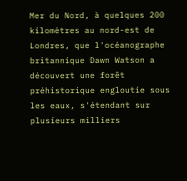Mer du Nord, à quelques 200 kilomètres au nord-est de Londres, que l'océanographe britannique Dawn Watson a découvert une forêt préhistorique engloutie sous les eaux, s'étendant sur plusieurs milliers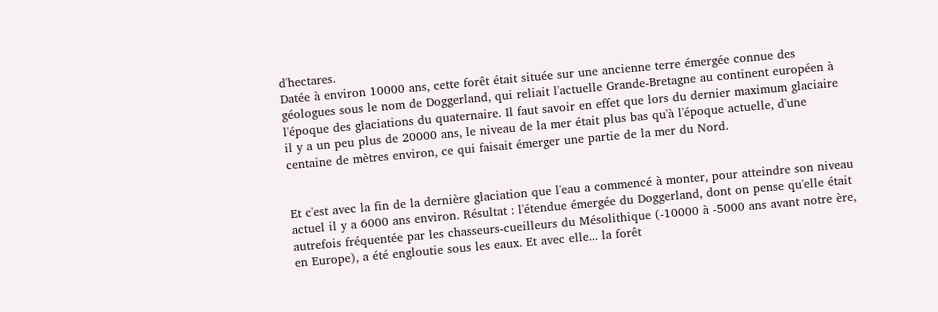d'hectares.
Datée à environ 10000 ans, cette forêt était située sur une ancienne terre émergée connue des géologues sous le nom de Doggerland, qui reliait l'actuelle Grande-Bretagne au continent européen à l'époque des glaciations du quaternaire. Il faut savoir en effet que lors du dernier maximum glaciaire il y a un peu plus de 20000 ans, le niveau de la mer était plus bas qu'à l'époque actuelle, d'une centaine de mètres environ, ce qui faisait émerger une partie de la mer du Nord.


Et c'est avec la fin de la dernière glaciation que l'eau a commencé à monter, pour atteindre son niveau actuel il y a 6000 ans environ. Résultat : l'étendue émergée du Doggerland, dont on pense qu'elle était autrefois fréquentée par les chasseurs-cueilleurs du Mésolithique (-10000 à -5000 ans avant notre ère, en Europe), a été engloutie sous les eaux. Et avec elle... la forêt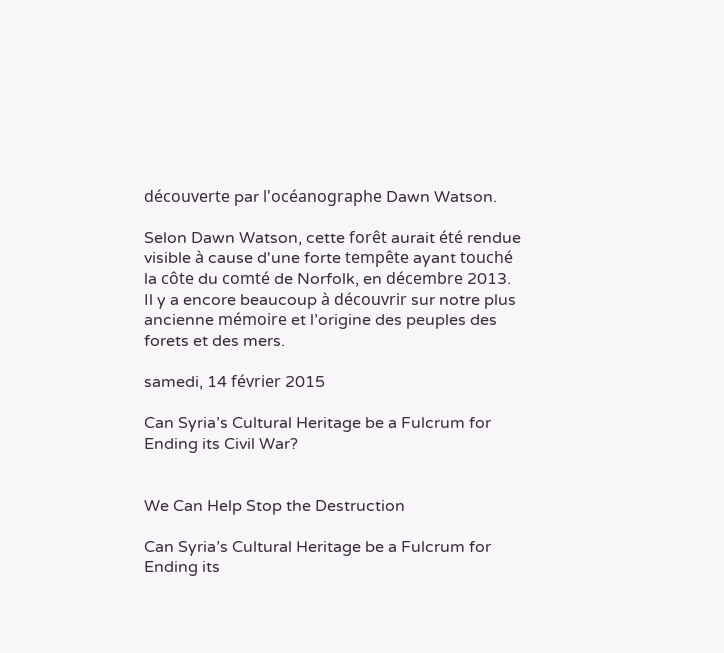découverte par l'océanographe Dawn Watson.

Selon Dawn Watson, cette forêt aurait été rendue visible à cause d'une forte tempête ayant touché la côte du comté de Norfolk, en décembre 2013. Il y a encore beaucoup à découvrir sur notre plus ancienne mémoire et l’origine des peuples des forets et des mers.

samedi, 14 février 2015

Can Syria’s Cultural Heritage be a Fulcrum for Ending its Civil War?


We Can Help Stop the Destruction

Can Syria’s Cultural Heritage be a Fulcrum for Ending its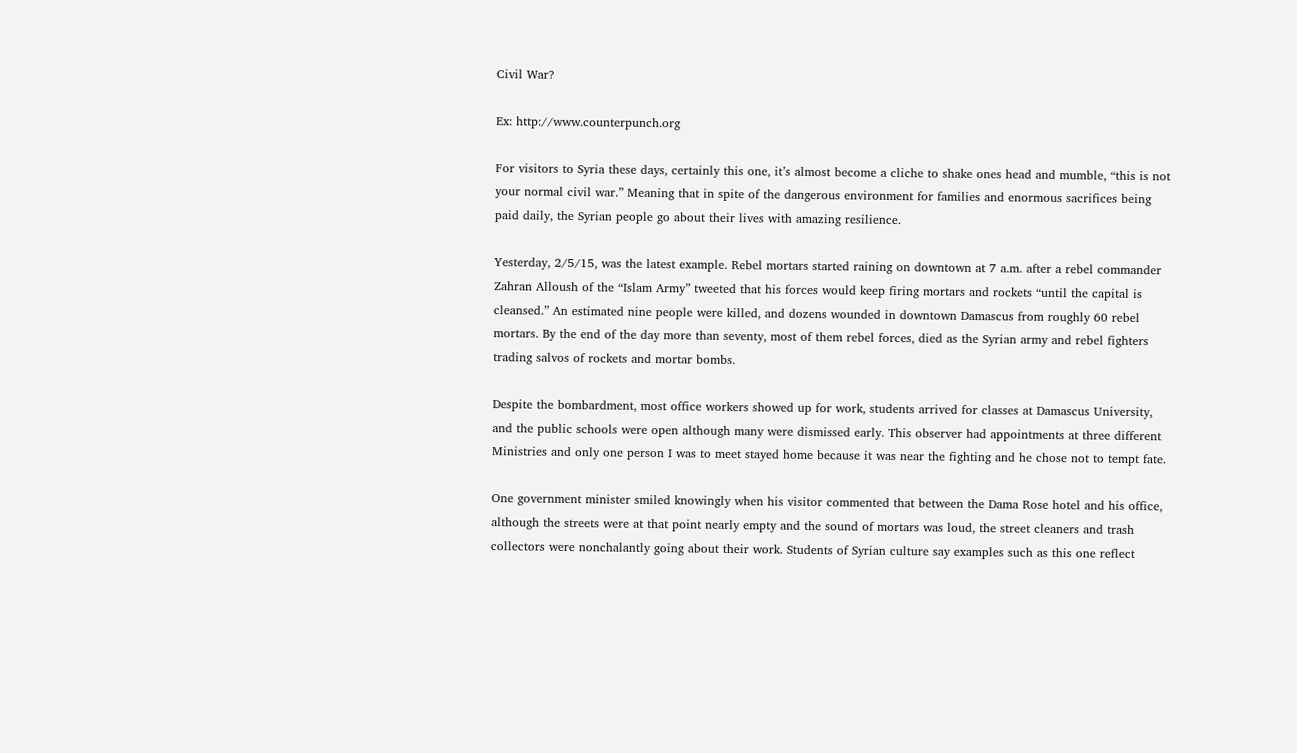Civil War?

Ex: http://www.counterpunch.org

For visitors to Syria these days, certainly this one, it’s almost become a cliche to shake ones head and mumble, “this is not your normal civil war.” Meaning that in spite of the dangerous environment for families and enormous sacrifices being paid daily, the Syrian people go about their lives with amazing resilience.

Yesterday, 2/5/15, was the latest example. Rebel mortars started raining on downtown at 7 a.m. after a rebel commander Zahran Alloush of the “Islam Army” tweeted that his forces would keep firing mortars and rockets “until the capital is cleansed.” An estimated nine people were killed, and dozens wounded in downtown Damascus from roughly 60 rebel mortars. By the end of the day more than seventy, most of them rebel forces, died as the Syrian army and rebel fighters trading salvos of rockets and mortar bombs.

Despite the bombardment, most office workers showed up for work, students arrived for classes at Damascus University, and the public schools were open although many were dismissed early. This observer had appointments at three different Ministries and only one person I was to meet stayed home because it was near the fighting and he chose not to tempt fate.

One government minister smiled knowingly when his visitor commented that between the Dama Rose hotel and his office, although the streets were at that point nearly empty and the sound of mortars was loud, the street cleaners and trash collectors were nonchalantly going about their work. Students of Syrian culture say examples such as this one reflect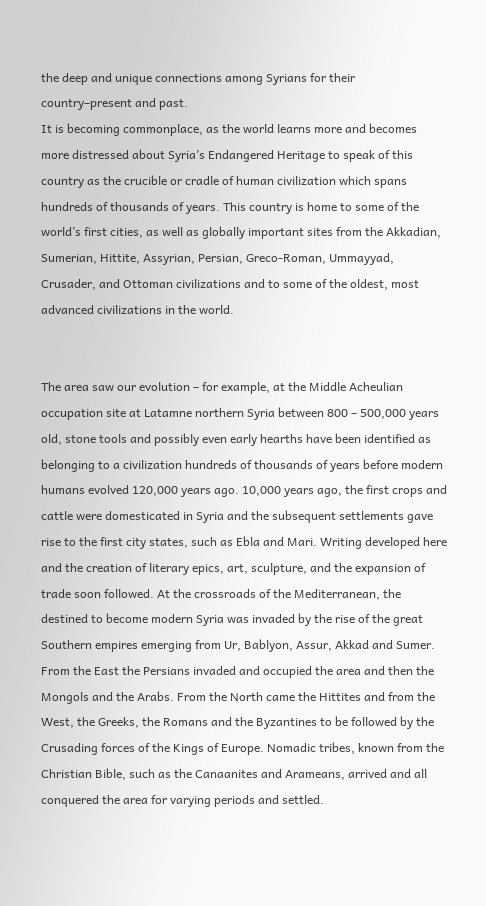the deep and unique connections among Syrians for their country–present and past.
It is becoming commonplace, as the world learns more and becomes more distressed about Syria’s Endangered Heritage to speak of this country as the crucible or cradle of human civilization which spans hundreds of thousands of years. This country is home to some of the world’s first cities, as well as globally important sites from the Akkadian, Sumerian, Hittite, Assyrian, Persian, Greco-Roman, Ummayyad, Crusader, and Ottoman civilizations and to some of the oldest, most advanced civilizations in the world.


The area saw our evolution – for example, at the Middle Acheulian occupation site at Latamne northern Syria between 800 – 500,000 years old, stone tools and possibly even early hearths have been identified as belonging to a civilization hundreds of thousands of years before modern humans evolved 120,000 years ago. 10,000 years ago, the first crops and cattle were domesticated in Syria and the subsequent settlements gave rise to the first city states, such as Ebla and Mari. Writing developed here and the creation of literary epics, art, sculpture, and the expansion of trade soon followed. At the crossroads of the Mediterranean, the destined to become modern Syria was invaded by the rise of the great Southern empires emerging from Ur, Bablyon, Assur, Akkad and Sumer. From the East the Persians invaded and occupied the area and then the Mongols and the Arabs. From the North came the Hittites and from the West, the Greeks, the Romans and the Byzantines to be followed by the Crusading forces of the Kings of Europe. Nomadic tribes, known from the Christian Bible, such as the Canaanites and Arameans, arrived and all conquered the area for varying periods and settled.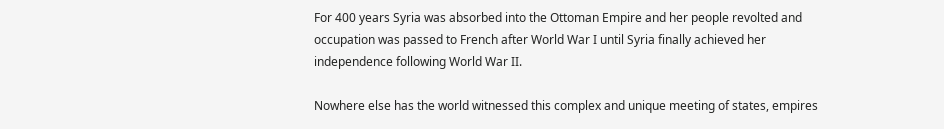For 400 years Syria was absorbed into the Ottoman Empire and her people revolted and occupation was passed to French after World War I until Syria finally achieved her independence following World War II.

Nowhere else has the world witnessed this complex and unique meeting of states, empires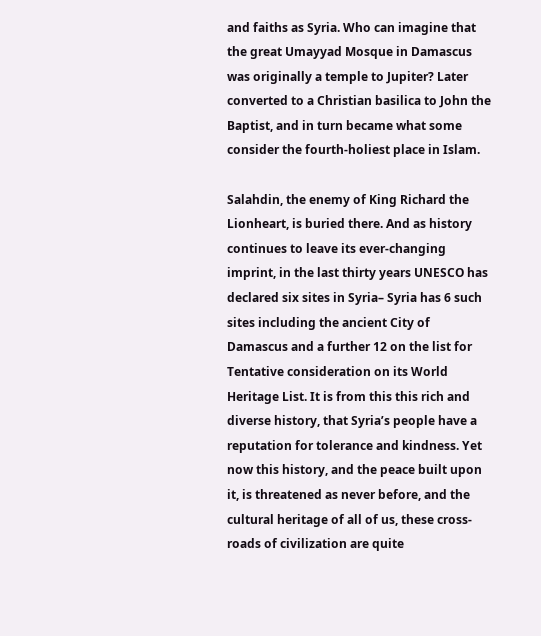and faiths as Syria. Who can imagine that the great Umayyad Mosque in Damascus was originally a temple to Jupiter? Later converted to a Christian basilica to John the Baptist, and in turn became what some consider the fourth-holiest place in Islam.

Salahdin, the enemy of King Richard the Lionheart, is buried there. And as history continues to leave its ever-changing imprint, in the last thirty years UNESCO has declared six sites in Syria– Syria has 6 such sites including the ancient City of Damascus and a further 12 on the list for Tentative consideration on its World Heritage List. It is from this this rich and diverse history, that Syria’s people have a reputation for tolerance and kindness. Yet now this history, and the peace built upon it, is threatened as never before, and the cultural heritage of all of us, these cross-roads of civilization are quite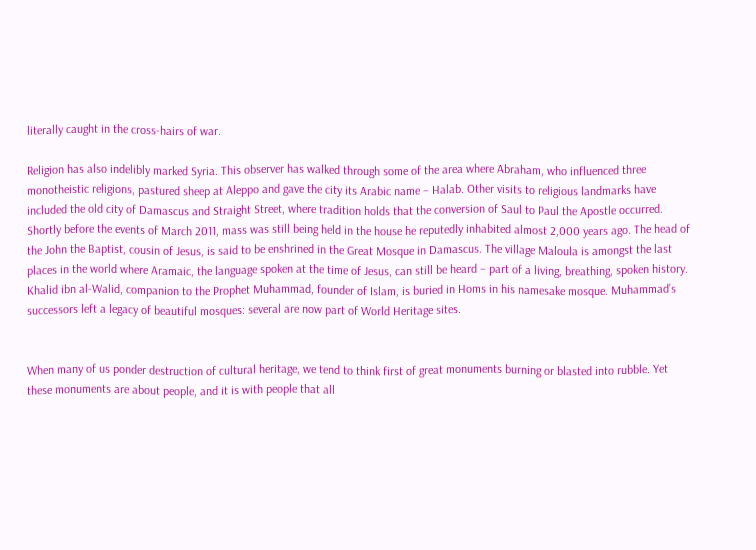literally caught in the cross-hairs of war.

Religion has also indelibly marked Syria. This observer has walked through some of the area where Abraham, who influenced three monotheistic religions, pastured sheep at Aleppo and gave the city its Arabic name – Halab. Other visits to religious landmarks have included the old city of Damascus and Straight Street, where tradition holds that the conversion of Saul to Paul the Apostle occurred. Shortly before the events of March 2011, mass was still being held in the house he reputedly inhabited almost 2,000 years ago. The head of the John the Baptist, cousin of Jesus, is said to be enshrined in the Great Mosque in Damascus. The village Maloula is amongst the last places in the world where Aramaic, the language spoken at the time of Jesus, can still be heard – part of a living, breathing, spoken history. Khalid ibn al-Walid, companion to the Prophet Muhammad, founder of Islam, is buried in Homs in his namesake mosque. Muhammad’s successors left a legacy of beautiful mosques: several are now part of World Heritage sites.


When many of us ponder destruction of cultural heritage, we tend to think first of great monuments burning or blasted into rubble. Yet these monuments are about people, and it is with people that all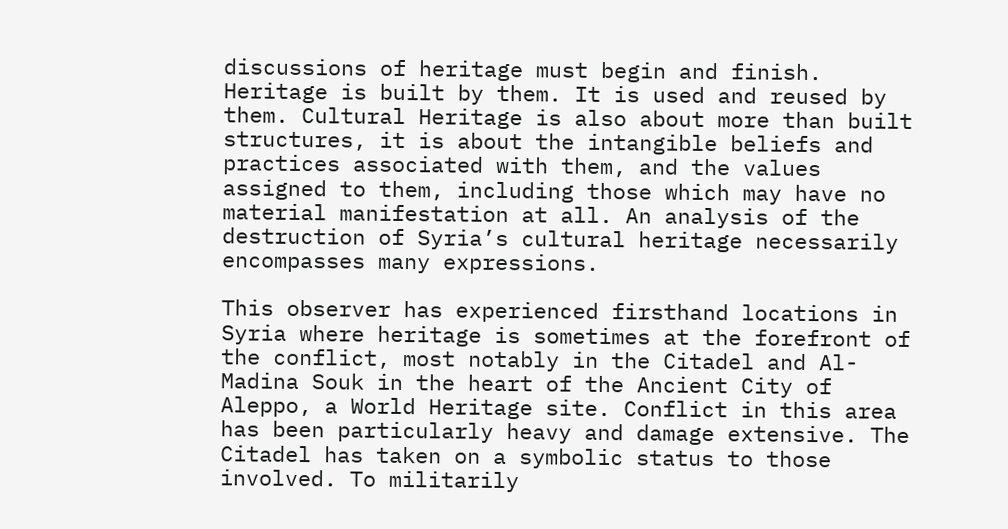discussions of heritage must begin and finish. Heritage is built by them. It is used and reused by them. Cultural Heritage is also about more than built structures, it is about the intangible beliefs and practices associated with them, and the values assigned to them, including those which may have no material manifestation at all. An analysis of the destruction of Syria’s cultural heritage necessarily encompasses many expressions.

This observer has experienced firsthand locations in Syria where heritage is sometimes at the forefront of the conflict, most notably in the Citadel and Al-Madina Souk in the heart of the Ancient City of Aleppo, a World Heritage site. Conflict in this area has been particularly heavy and damage extensive. The Citadel has taken on a symbolic status to those involved. To militarily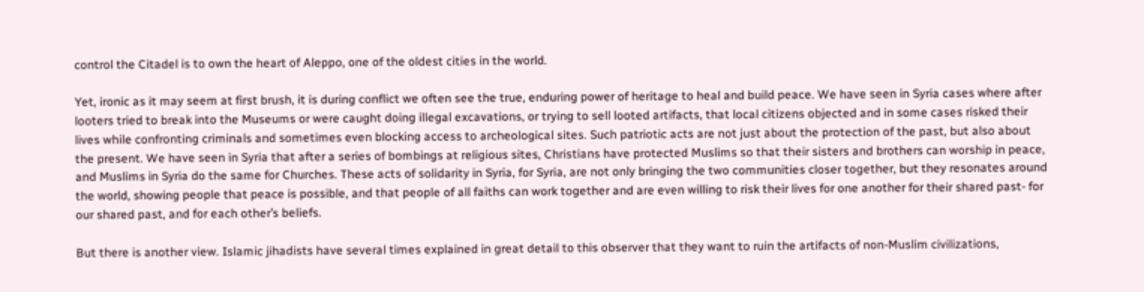control the Citadel is to own the heart of Aleppo, one of the oldest cities in the world.

Yet, ironic as it may seem at first brush, it is during conflict we often see the true, enduring power of heritage to heal and build peace. We have seen in Syria cases where after looters tried to break into the Museums or were caught doing illegal excavations, or trying to sell looted artifacts, that local citizens objected and in some cases risked their lives while confronting criminals and sometimes even blocking access to archeological sites. Such patriotic acts are not just about the protection of the past, but also about the present. We have seen in Syria that after a series of bombings at religious sites, Christians have protected Muslims so that their sisters and brothers can worship in peace, and Muslims in Syria do the same for Churches. These acts of solidarity in Syria, for Syria, are not only bringing the two communities closer together, but they resonates around the world, showing people that peace is possible, and that people of all faiths can work together and are even willing to risk their lives for one another for their shared past- for our shared past, and for each other’s beliefs.

But there is another view. Islamic jihadists have several times explained in great detail to this observer that they want to ruin the artifacts of non-Muslim civilizations,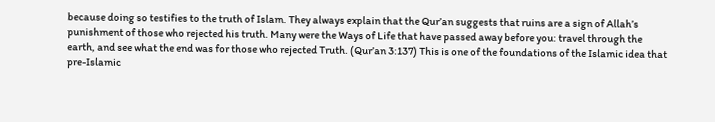because doing so testifies to the truth of Islam. They always explain that the Qur’an suggests that ruins are a sign of Allah’s punishment of those who rejected his truth. Many were the Ways of Life that have passed away before you: travel through the earth, and see what the end was for those who rejected Truth. (Qur’an 3:137) This is one of the foundations of the Islamic idea that pre-Islamic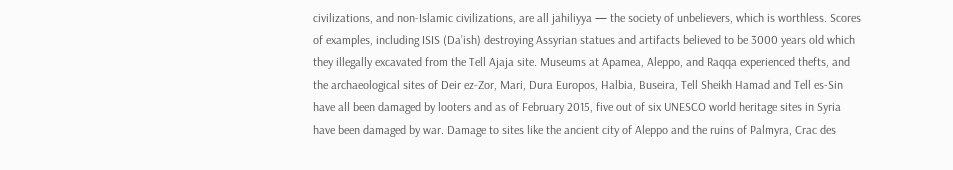civilizations, and non-Islamic civilizations, are all jahiliyya — the society of unbelievers, which is worthless. Scores of examples, including ISIS (Da’ish) destroying Assyrian statues and artifacts believed to be 3000 years old which they illegally excavated from the Tell Ajaja site. Museums at Apamea, Aleppo, and Raqqa experienced thefts, and the archaeological sites of Deir ez-Zor, Mari, Dura Europos, Halbia, Buseira, Tell Sheikh Hamad and Tell es-Sin have all been damaged by looters and as of February 2015, five out of six UNESCO world heritage sites in Syria have been damaged by war. Damage to sites like the ancient city of Aleppo and the ruins of Palmyra, Crac des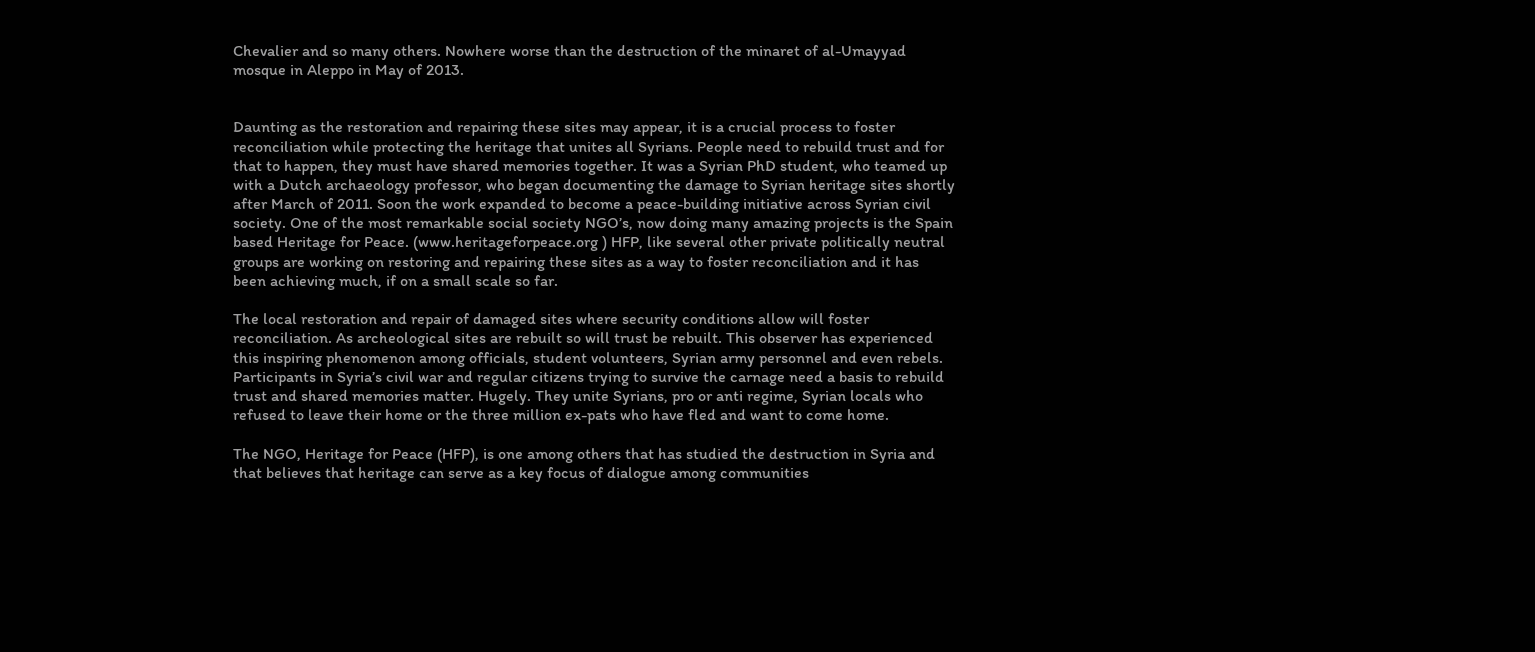Chevalier and so many others. Nowhere worse than the destruction of the minaret of al-Umayyad mosque in Aleppo in May of 2013.


Daunting as the restoration and repairing these sites may appear, it is a crucial process to foster reconciliation while protecting the heritage that unites all Syrians. People need to rebuild trust and for that to happen, they must have shared memories together. It was a Syrian PhD student, who teamed up with a Dutch archaeology professor, who began documenting the damage to Syrian heritage sites shortly after March of 2011. Soon the work expanded to become a peace-building initiative across Syrian civil society. One of the most remarkable social society NGO’s, now doing many amazing projects is the Spain based Heritage for Peace. (www.heritageforpeace.org ) HFP, like several other private politically neutral groups are working on restoring and repairing these sites as a way to foster reconciliation and it has been achieving much, if on a small scale so far.

The local restoration and repair of damaged sites where security conditions allow will foster reconciliation. As archeological sites are rebuilt so will trust be rebuilt. This observer has experienced this inspiring phenomenon among officials, student volunteers, Syrian army personnel and even rebels. Participants in Syria’s civil war and regular citizens trying to survive the carnage need a basis to rebuild trust and shared memories matter. Hugely. They unite Syrians, pro or anti regime, Syrian locals who refused to leave their home or the three million ex-pats who have fled and want to come home.

The NGO, Heritage for Peace (HFP), is one among others that has studied the destruction in Syria and that believes that heritage can serve as a key focus of dialogue among communities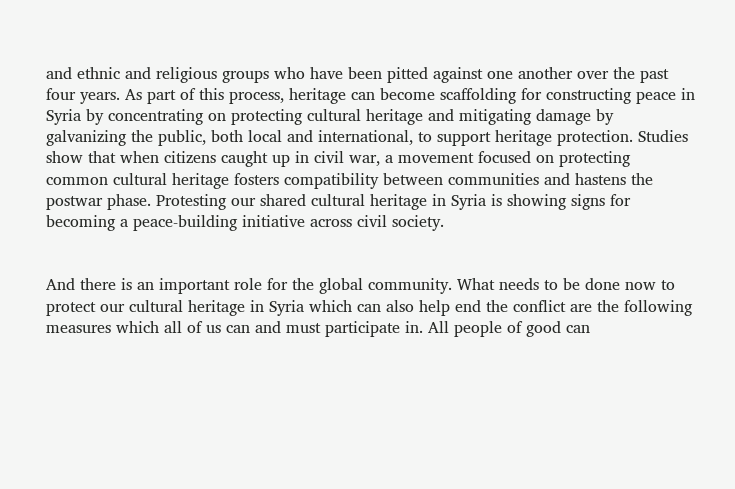and ethnic and religious groups who have been pitted against one another over the past four years. As part of this process, heritage can become scaffolding for constructing peace in Syria by concentrating on protecting cultural heritage and mitigating damage by galvanizing the public, both local and international, to support heritage protection. Studies show that when citizens caught up in civil war, a movement focused on protecting common cultural heritage fosters compatibility between communities and hastens the postwar phase. Protesting our shared cultural heritage in Syria is showing signs for becoming a peace-building initiative across civil society.


And there is an important role for the global community. What needs to be done now to protect our cultural heritage in Syria which can also help end the conflict are the following measures which all of us can and must participate in. All people of good can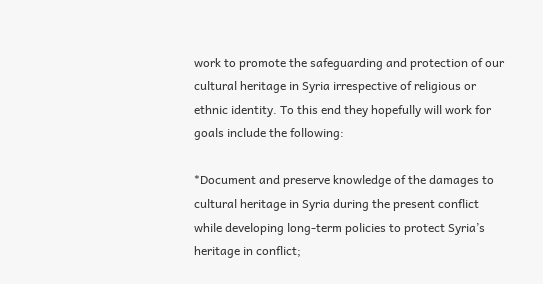work to promote the safeguarding and protection of our cultural heritage in Syria irrespective of religious or ethnic identity. To this end they hopefully will work for goals include the following:

*Document and preserve knowledge of the damages to cultural heritage in Syria during the present conflict while developing long-term policies to protect Syria’s heritage in conflict;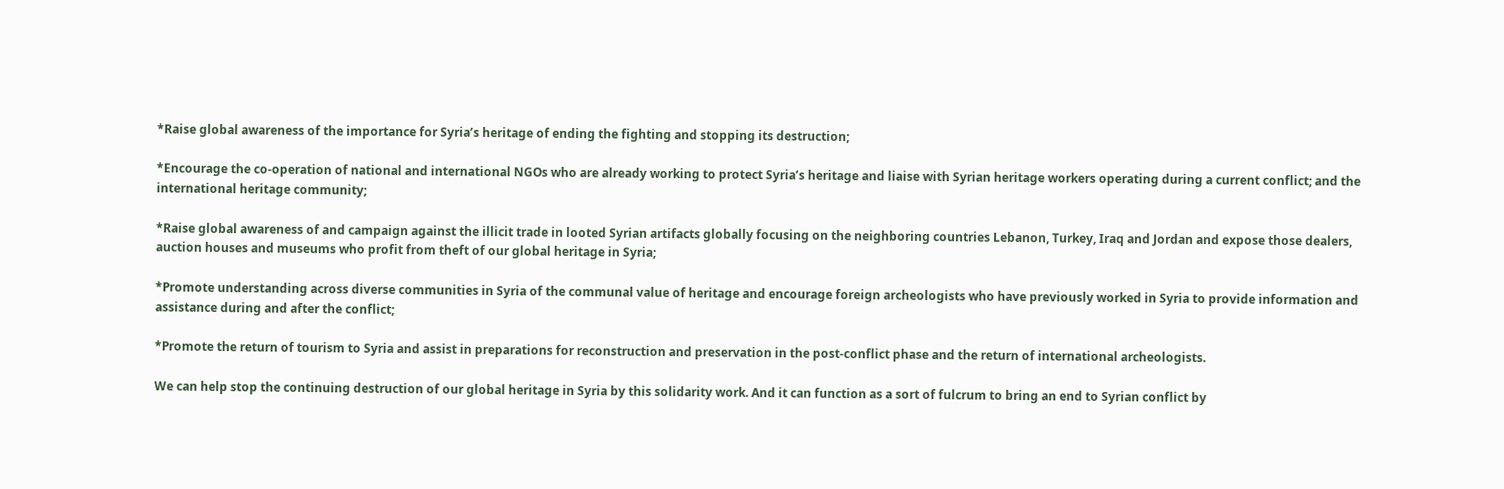*Raise global awareness of the importance for Syria’s heritage of ending the fighting and stopping its destruction;

*Encourage the co-operation of national and international NGOs who are already working to protect Syria’s heritage and liaise with Syrian heritage workers operating during a current conflict; and the international heritage community;

*Raise global awareness of and campaign against the illicit trade in looted Syrian artifacts globally focusing on the neighboring countries Lebanon, Turkey, Iraq and Jordan and expose those dealers, auction houses and museums who profit from theft of our global heritage in Syria;

*Promote understanding across diverse communities in Syria of the communal value of heritage and encourage foreign archeologists who have previously worked in Syria to provide information and assistance during and after the conflict;

*Promote the return of tourism to Syria and assist in preparations for reconstruction and preservation in the post-conflict phase and the return of international archeologists.

We can help stop the continuing destruction of our global heritage in Syria by this solidarity work. And it can function as a sort of fulcrum to bring an end to Syrian conflict by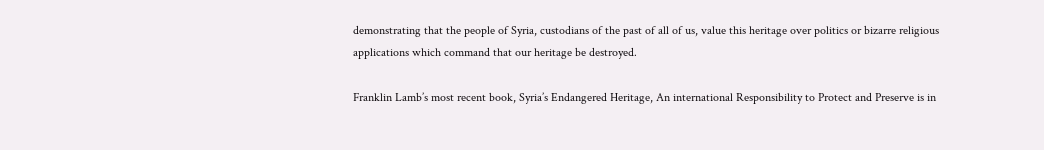demonstrating that the people of Syria, custodians of the past of all of us, value this heritage over politics or bizarre religious applications which command that our heritage be destroyed.

Franklin Lamb’s most recent book, Syria’s Endangered Heritage, An international Responsibility to Protect and Preserve is in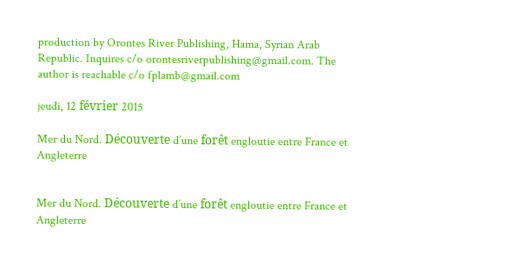production by Orontes River Publishing, Hama, Syrian Arab Republic. Inquires c/o orontesriverpublishing@gmail.com. The author is reachable c/o fplamb@gmail.com

jeudi, 12 février 2015

Mer du Nord. Découverte d’une forêt engloutie entre France et Angleterre


Mer du Nord. Découverte d’une forêt engloutie entre France et Angleterre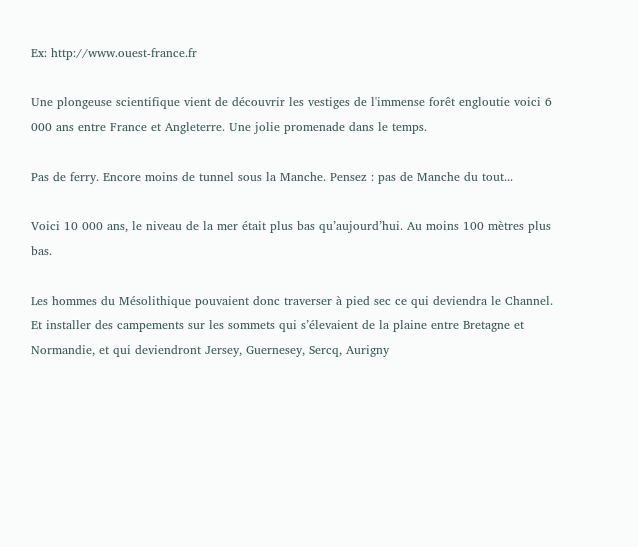Ex: http://www.ouest-france.fr

Une plongeuse scientifique vient de découvrir les vestiges de l'immense forêt engloutie voici 6 000 ans entre France et Angleterre. Une jolie promenade dans le temps.

Pas de ferry. Encore moins de tunnel sous la Manche. Pensez : pas de Manche du tout...

Voici 10 000 ans, le niveau de la mer était plus bas qu’aujourd’hui. Au moins 100 mètres plus bas.

Les hommes du Mésolithique pouvaient donc traverser à pied sec ce qui deviendra le Channel. Et installer des campements sur les sommets qui s’élevaient de la plaine entre Bretagne et Normandie, et qui deviendront Jersey, Guernesey, Sercq, Aurigny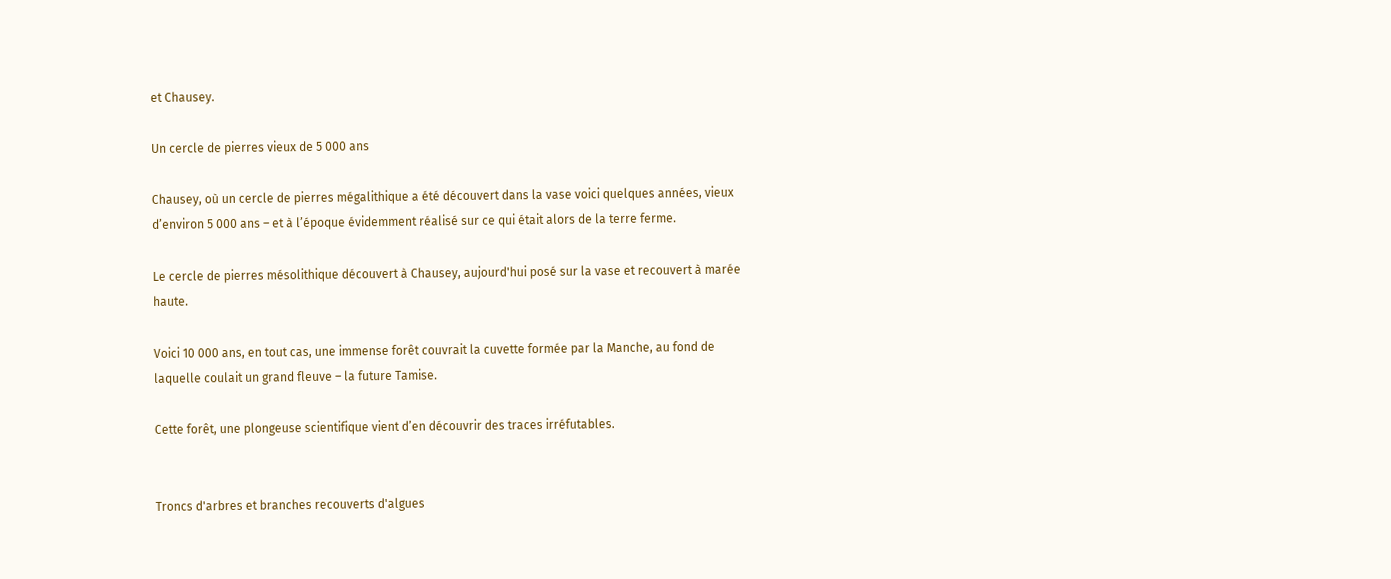et Chausey.

Un cercle de pierres vieux de 5 000 ans

Chausey, où un cercle de pierres mégalithique a été découvert dans la vase voici quelques années, vieux d’environ 5 000 ans – et à l’époque évidemment réalisé sur ce qui était alors de la terre ferme.

Le cercle de pierres mésolithique découvert à Chausey, aujourd'hui posé sur la vase et recouvert à marée haute.

Voici 10 000 ans, en tout cas, une immense forêt couvrait la cuvette formée par la Manche, au fond de laquelle coulait un grand fleuve – la future Tamise.

Cette forêt, une plongeuse scientifique vient d’en découvrir des traces irréfutables.


Troncs d'arbres et branches recouverts d'algues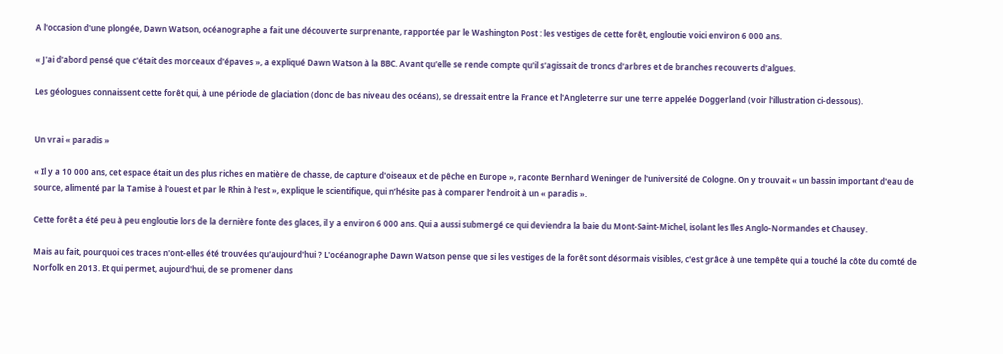A l'occasion d'une plongée, Dawn Watson, océanographe a fait une découverte surprenante, rapportée par le Washington Post : les vestiges de cette forêt, engloutie voici environ 6 000 ans.

« J'ai d'abord pensé que c'était des morceaux d'épaves », a expliqué Dawn Watson à la BBC. Avant qu'elle se rende compte qu'il s'agissait de troncs d'arbres et de branches recouverts d'algues.

Les géologues connaissent cette forêt qui, à une période de glaciation (donc de bas niveau des océans), se dressait entre la France et l'Angleterre sur une terre appelée Doggerland (voir l'illustration ci-dessous).


Un vrai « paradis »

« Il y a 10 000 ans, cet espace était un des plus riches en matière de chasse, de capture d'oiseaux et de pêche en Europe », raconte Bernhard Weninger de l'université de Cologne. On y trouvait « un bassin important d'eau de source, alimenté par la Tamise à l'ouest et par le Rhin à l'est », explique le scientifique, qui n’hésite pas à comparer l’endroit à un « paradis ».

Cette forêt a été peu à peu engloutie lors de la dernière fonte des glaces, il y a environ 6 000 ans. Qui a aussi submergé ce qui deviendra la baie du Mont-Saint-Michel, isolant les îles Anglo-Normandes et Chausey.

Mais au fait, pourquoi ces traces n'ont-elles été trouvées qu'aujourd'hui ? L'océanographe Dawn Watson pense que si les vestiges de la forêt sont désormais visibles, c'est grâce à une tempête qui a touché la côte du comté de Norfolk en 2013. Et qui permet, aujourd'hui, de se promener dans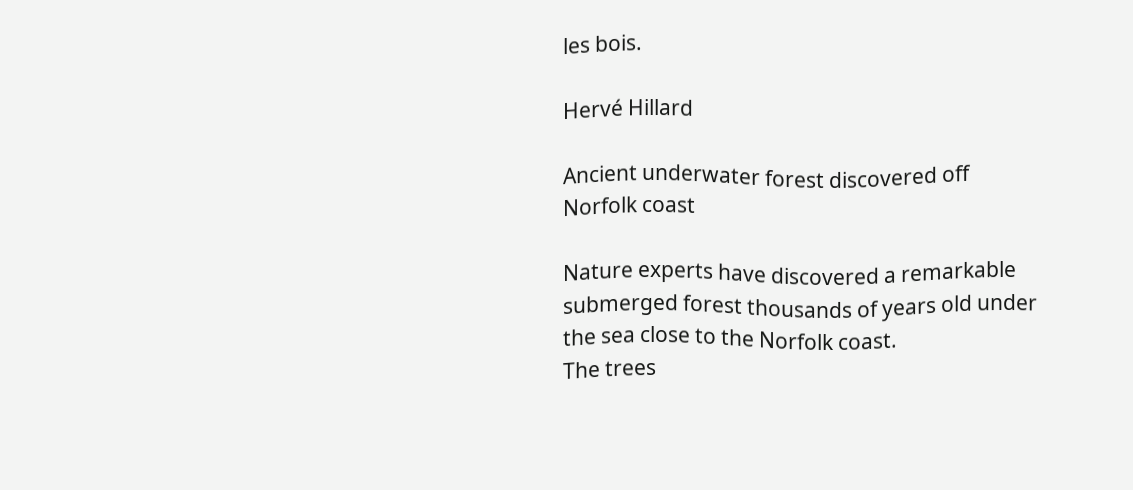les bois.

Hervé Hillard

Ancient underwater forest discovered off Norfolk coast

Nature experts have discovered a remarkable submerged forest thousands of years old under the sea close to the Norfolk coast.
The trees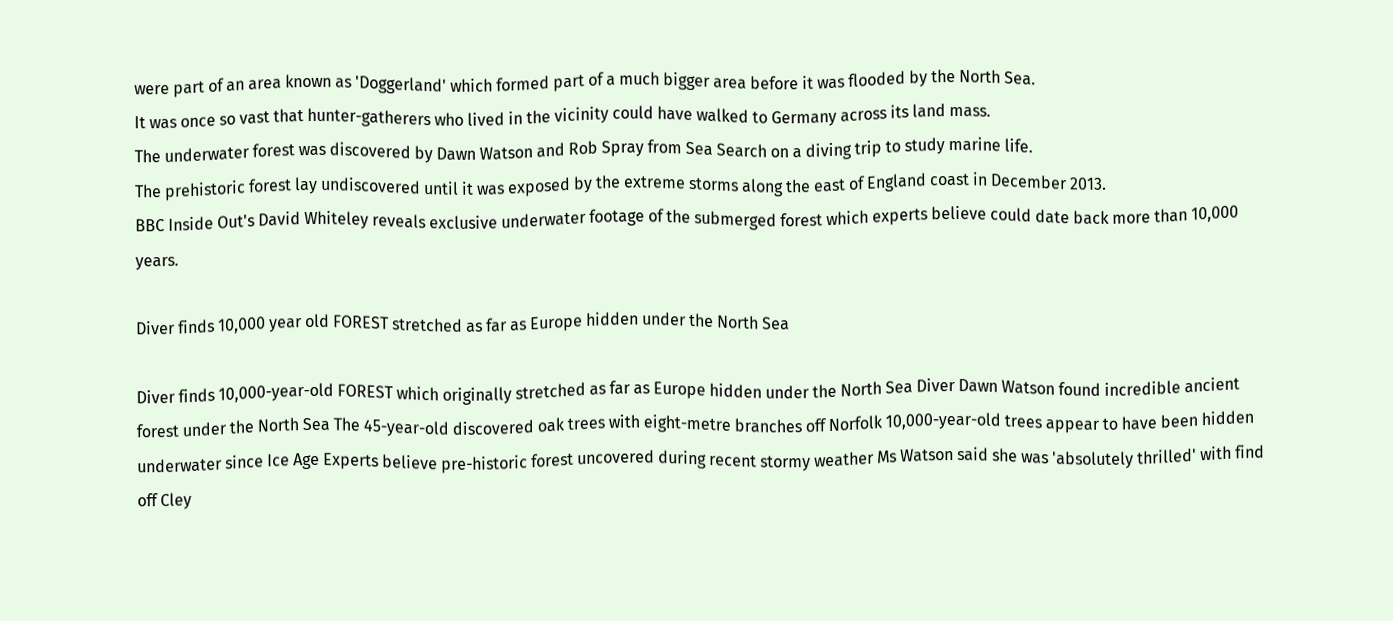were part of an area known as 'Doggerland' which formed part of a much bigger area before it was flooded by the North Sea.
It was once so vast that hunter-gatherers who lived in the vicinity could have walked to Germany across its land mass.
The underwater forest was discovered by Dawn Watson and Rob Spray from Sea Search on a diving trip to study marine life.
The prehistoric forest lay undiscovered until it was exposed by the extreme storms along the east of England coast in December 2013.
BBC Inside Out's David Whiteley reveals exclusive underwater footage of the submerged forest which experts believe could date back more than 10,000 years.

Diver finds 10,000 year old FOREST stretched as far as Europe hidden under the North Sea

Diver finds 10,000-year-old FOREST which originally stretched as far as Europe hidden under the North Sea Diver Dawn Watson found incredible ancient forest under the North Sea The 45-year-old discovered oak trees with eight-metre branches off Norfolk 10,000-year-old trees appear to have been hidden underwater since Ice Age Experts believe pre-historic forest uncovered during recent stormy weather Ms Watson said she was 'absolutely thrilled' with find off Cley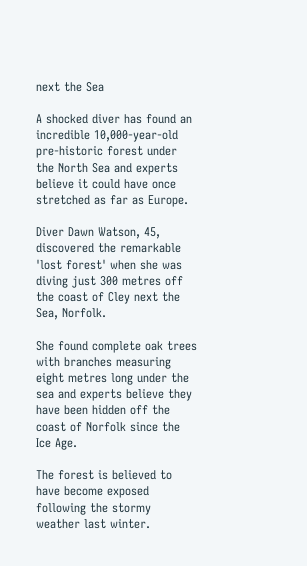next the Sea

A shocked diver has found an incredible 10,000-year-old pre-historic forest under the North Sea and experts believe it could have once stretched as far as Europe.

Diver Dawn Watson, 45, discovered the remarkable 'lost forest' when she was diving just 300 metres off the coast of Cley next the Sea, Norfolk.

She found complete oak trees with branches measuring eight metres long under the sea and experts believe they have been hidden off the coast of Norfolk since the Ice Age.

The forest is believed to have become exposed following the stormy weather last winter.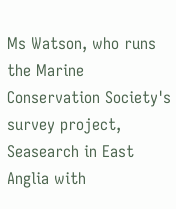Ms Watson, who runs the Marine Conservation Society's survey project, Seasearch in East Anglia with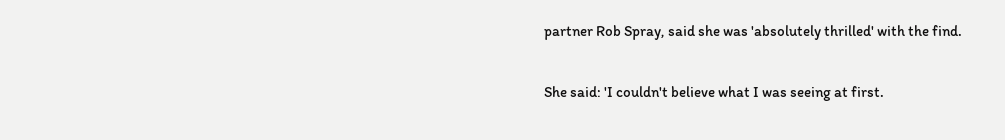partner Rob Spray, said she was 'absolutely thrilled' with the find.

She said: 'I couldn't believe what I was seeing at first.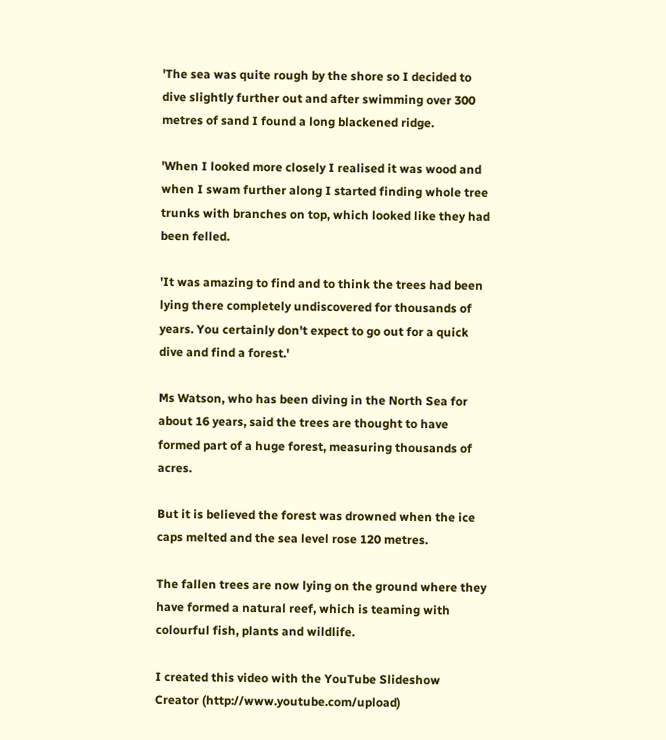'The sea was quite rough by the shore so I decided to dive slightly further out and after swimming over 300 metres of sand I found a long blackened ridge.

'When I looked more closely I realised it was wood and when I swam further along I started finding whole tree trunks with branches on top, which looked like they had been felled.

'It was amazing to find and to think the trees had been lying there completely undiscovered for thousands of years. You certainly don't expect to go out for a quick dive and find a forest.'

Ms Watson, who has been diving in the North Sea for about 16 years, said the trees are thought to have formed part of a huge forest, measuring thousands of acres.

But it is believed the forest was drowned when the ice caps melted and the sea level rose 120 metres.

The fallen trees are now lying on the ground where they have formed a natural reef, which is teaming with colourful fish, plants and wildlife.

I created this video with the YouTube Slideshow Creator (http://www.youtube.com/upload)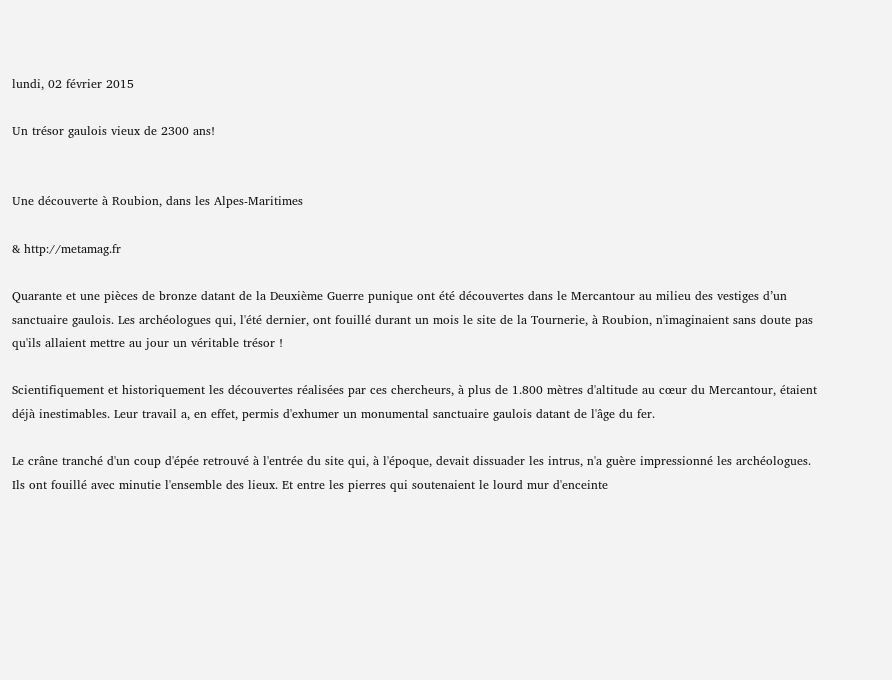lundi, 02 février 2015

Un trésor gaulois vieux de 2300 ans!


Une découverte à Roubion, dans les Alpes-Maritimes

& http://metamag.fr

Quarante et une pièces de bronze datant de la Deuxième Guerre punique ont été découvertes dans le Mercantour au milieu des vestiges d’un sanctuaire gaulois. Les archéologues qui, l'été dernier, ont fouillé durant un mois le site de la Tournerie, à Roubion, n'imaginaient sans doute pas qu'ils allaient mettre au jour un véritable trésor !

Scientifiquement et historiquement les découvertes réalisées par ces chercheurs, à plus de 1.800 mètres d'altitude au cœur du Mercantour, étaient déjà inestimables. Leur travail a, en effet, permis d'exhumer un monumental sanctuaire gaulois datant de l'âge du fer.

Le crâne tranché d'un coup d'épée retrouvé à l'entrée du site qui, à l'époque, devait dissuader les intrus, n'a guère impressionné les archéologues. Ils ont fouillé avec minutie l'ensemble des lieux. Et entre les pierres qui soutenaient le lourd mur d'enceinte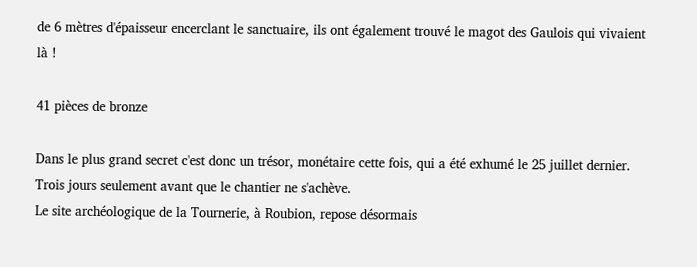de 6 mètres d'épaisseur encerclant le sanctuaire, ils ont également trouvé le magot des Gaulois qui vivaient là !

41 pièces de bronze

Dans le plus grand secret c'est donc un trésor, monétaire cette fois, qui a été exhumé le 25 juillet dernier. Trois jours seulement avant que le chantier ne s'achève.
Le site archéologique de la Tournerie, à Roubion, repose désormais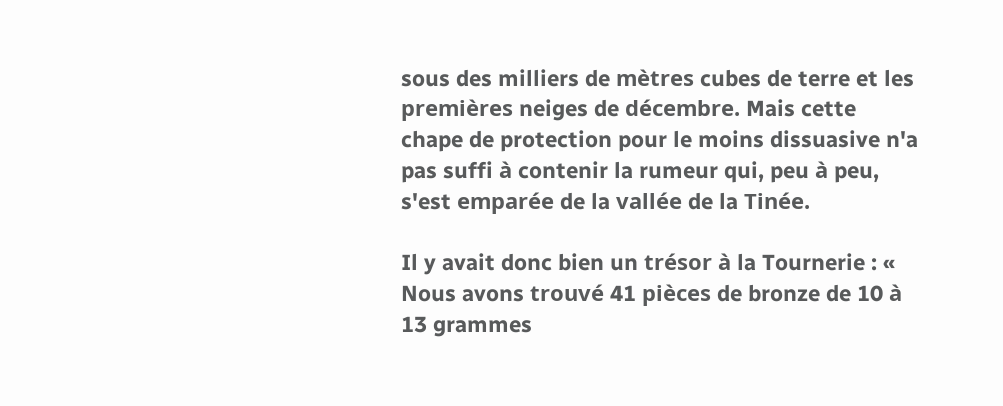sous des milliers de mètres cubes de terre et les premières neiges de décembre. Mais cette chape de protection pour le moins dissuasive n'a pas suffi à contenir la rumeur qui, peu à peu, s'est emparée de la vallée de la Tinée.

Il y avait donc bien un trésor à la Tournerie : « Nous avons trouvé 41 pièces de bronze de 10 à 13 grammes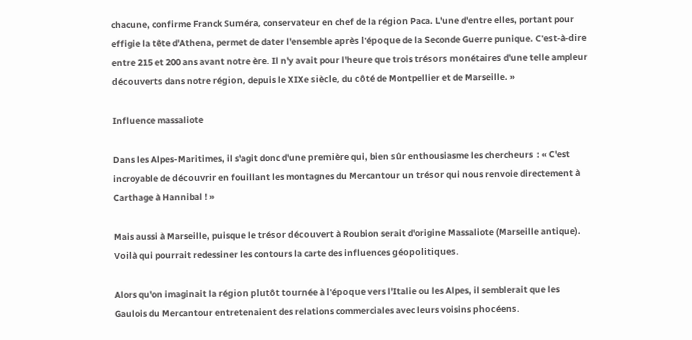chacune, confirme Franck Suméra, conservateur en chef de la région Paca. L'une d'entre elles, portant pour effigie la tête d'Athena, permet de dater l'ensemble après l'époque de la Seconde Guerre punique. C'est-à-dire entre 215 et 200 ans avant notre ère. Il n'y avait pour l'heure que trois trésors monétaires d'une telle ampleur découverts dans notre région, depuis le XIXe siècle, du côté de Montpellier et de Marseille. »

Influence massaliote

Dans les Alpes-Maritimes, il s'agit donc d'une première qui, bien sûr enthousiasme les chercheurs  : « C'est incroyable de découvrir en fouillant les montagnes du Mercantour un trésor qui nous renvoie directement à Carthage à Hannibal ! »

Mais aussi à Marseille, puisque le trésor découvert à Roubion serait d'origine Massaliote (Marseille antique). Voilà qui pourrait redessiner les contours la carte des influences géopolitiques.

Alors qu'on imaginait la région plutôt tournée à l'époque vers l'Italie ou les Alpes, il semblerait que les Gaulois du Mercantour entretenaient des relations commerciales avec leurs voisins phocéens.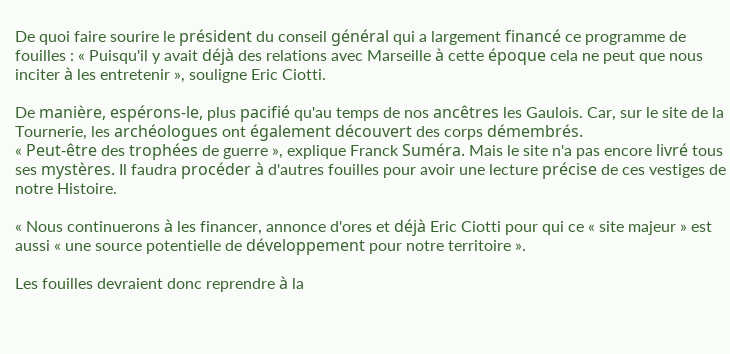De quoi faire sourire le président du conseil général qui a largement financé ce programme de fouilles : « Puisqu'il y avait déjà des relations avec Marseille à cette époque cela ne peut que nous inciter à les entretenir », souligne Eric Ciotti.

De manière, espérons-le, plus pacifié qu'au temps de nos ancêtres les Gaulois. Car, sur le site de la Tournerie, les archéologues ont également découvert des corps démembrés.
« Peut-être des trophées de guerre », explique Franck Suméra. Mais le site n'a pas encore livré tous ses mystères. Il faudra procéder à d'autres fouilles pour avoir une lecture précise de ces vestiges de notre Histoire.

« Nous continuerons à les financer, annonce d'ores et déjà Eric Ciotti pour qui ce « site majeur » est aussi « une source potentielle de développement pour notre territoire ».

Les fouilles devraient donc reprendre à la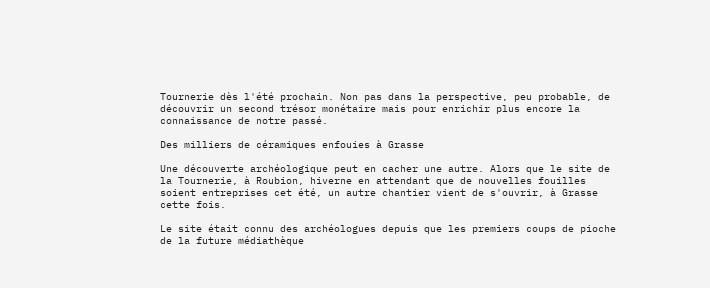Tournerie dès l'été prochain. Non pas dans la perspective, peu probable, de découvrir un second trésor monétaire mais pour enrichir plus encore la connaissance de notre passé.

Des milliers de céramiques enfouies à Grasse

Une découverte archéologique peut en cacher une autre. Alors que le site de la Tournerie, à Roubion, hiverne en attendant que de nouvelles fouilles soient entreprises cet été, un autre chantier vient de s'ouvrir, à Grasse cette fois.

Le site était connu des archéologues depuis que les premiers coups de pioche de la future médiathèque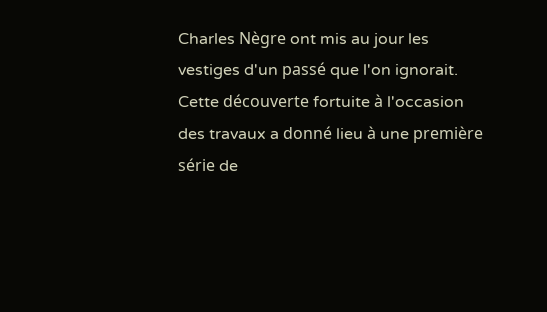Charles Nègre ont mis au jour les vestiges d'un passé que l'on ignorait.
Cette découverte fortuite à l'occasion des travaux a donné lieu à une première série de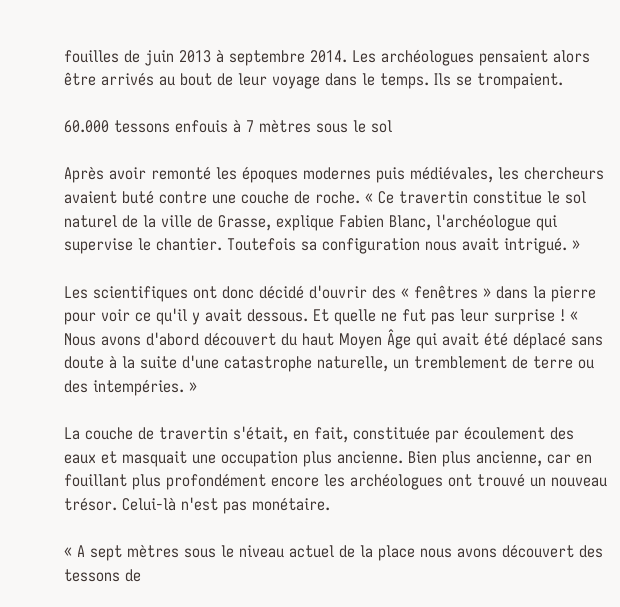fouilles de juin 2013 à septembre 2014. Les archéologues pensaient alors être arrivés au bout de leur voyage dans le temps. Ils se trompaient.

60.000 tessons enfouis à 7 mètres sous le sol

Après avoir remonté les époques modernes puis médiévales, les chercheurs avaient buté contre une couche de roche. « Ce travertin constitue le sol naturel de la ville de Grasse, explique Fabien Blanc, l'archéologue qui supervise le chantier. Toutefois sa configuration nous avait intrigué. »

Les scientifiques ont donc décidé d'ouvrir des « fenêtres » dans la pierre pour voir ce qu'il y avait dessous. Et quelle ne fut pas leur surprise ! « Nous avons d'abord découvert du haut Moyen Âge qui avait été déplacé sans doute à la suite d'une catastrophe naturelle, un tremblement de terre ou des intempéries. »

La couche de travertin s'était, en fait, constituée par écoulement des eaux et masquait une occupation plus ancienne. Bien plus ancienne, car en fouillant plus profondément encore les archéologues ont trouvé un nouveau trésor. Celui-là n'est pas monétaire.

« A sept mètres sous le niveau actuel de la place nous avons découvert des tessons de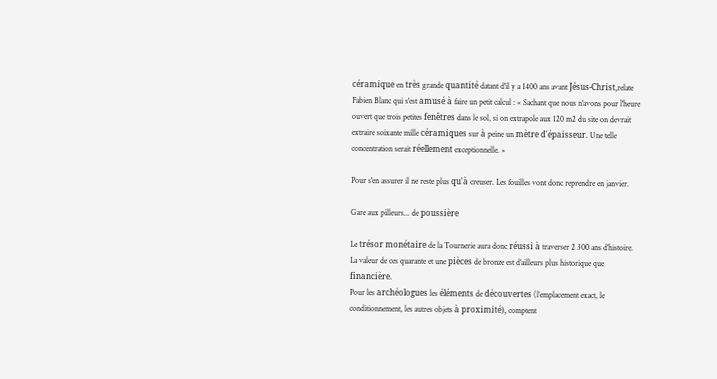céramique en très grande quantité datant d'il y a 1400 ans avant Jésus-Christ,relate Fabien Blanc qui s'est amusé à faire un petit calcul : « Sachant que nous n'avons pour l'heure ouvert que trois petites fenêtres dans le sol, si on extrapole aux 120 m2 du site on devrait extraire soixante mille céramiques sur à peine un mètre d'épaisseur. Une telle concentration serait réellement exceptionnelle. »

Pour s'en assurer il ne reste plus qu'à creuser. Les fouilles vont donc reprendre en janvier.

Gare aux pilleurs... de poussière

Le trésor monétaire de la Tournerie aura donc réussi à traverser 2 300 ans d’histoire. La valeur de ces quarante et une pièces de bronze est d’ailleurs plus historique que financière.
Pour les archéologues les éléments de découvertes (l’emplacement exact, le conditionnement, les autres objets à proximité), comptent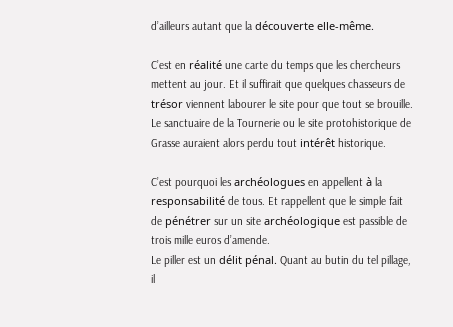d’ailleurs autant que la découverte elle-même.

C’est en réalité une carte du temps que les chercheurs mettent au jour. Et il suffirait que quelques chasseurs de trésor viennent labourer le site pour que tout se brouille. Le sanctuaire de la Tournerie ou le site protohistorique de Grasse auraient alors perdu tout intérêt historique.

C’est pourquoi les archéologues en appellent à la responsabilité de tous. Et rappellent que le simple fait de pénétrer sur un site archéologique est passible de trois mille euros d’amende.
Le piller est un délit pénal. Quant au butin du tel pillage, il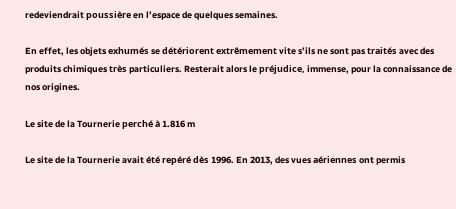redeviendrait poussière en l’espace de quelques semaines.

En effet, les objets exhumés se détériorent extrêmement vite s’ils ne sont pas traités avec des produits chimiques très particuliers. Resterait alors le préjudice, immense, pour la connaissance de nos origines.

Le site de la Tournerie perché à 1.816 m

Le site de la Tournerie avait été repéré dès 1996. En 2013, des vues aériennes ont permis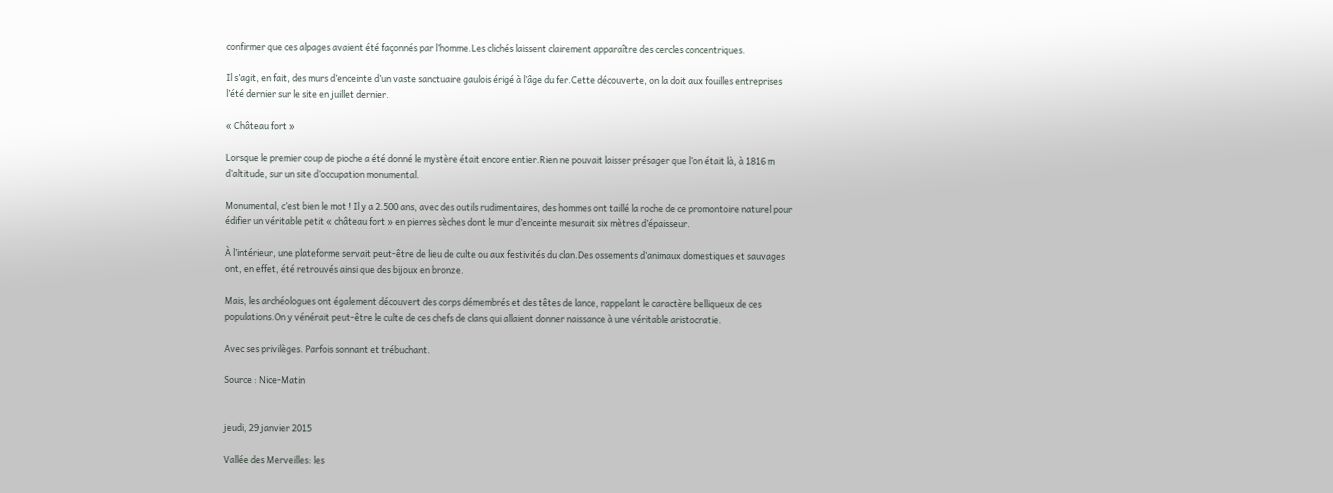confirmer que ces alpages avaient été façonnés par l’homme.Les clichés laissent clairement apparaître des cercles concentriques.

Il s’agit, en fait, des murs d’enceinte d’un vaste sanctuaire gaulois érigé à l’âge du fer.Cette découverte, on la doit aux fouilles entreprises l’été dernier sur le site en juillet dernier.

« Château fort »

Lorsque le premier coup de pioche a été donné le mystère était encore entier.Rien ne pouvait laisser présager que l’on était là, à 1816 m d’altitude, sur un site d’occupation monumental.

Monumental, c’est bien le mot ! Il y a 2.500 ans, avec des outils rudimentaires, des hommes ont taillé la roche de ce promontoire naturel pour édifier un véritable petit « château fort » en pierres sèches dont le mur d’enceinte mesurait six mètres d’épaisseur.

À l’intérieur, une plateforme servait peut-être de lieu de culte ou aux festivités du clan.Des ossements d’animaux domestiques et sauvages ont, en effet, été retrouvés ainsi que des bijoux en bronze.

Mais, les archéologues ont également découvert des corps démembrés et des têtes de lance, rappelant le caractère belliqueux de ces populations.On y vénérait peut-être le culte de ces chefs de clans qui allaient donner naissance à une véritable aristocratie.

Avec ses privilèges. Parfois sonnant et trébuchant.

Source : Nice-Matin


jeudi, 29 janvier 2015

Vallée des Merveilles: les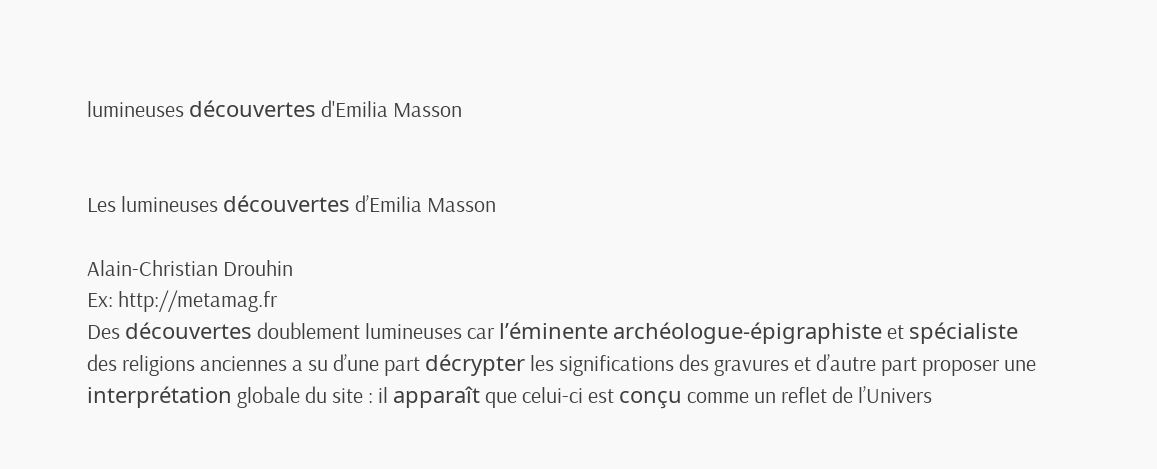lumineuses découvertes d'Emilia Masson


Les lumineuses découvertes d’Emilia Masson

Alain-Christian Drouhin
Ex: http://metamag.fr
Des découvertes doublement lumineuses car l’éminente archéologue-épigraphiste et spécialiste des religions anciennes a su d’une part décrypter les significations des gravures et d’autre part proposer une interprétation globale du site : il apparaît que celui-ci est conçu comme un reflet de l’Univers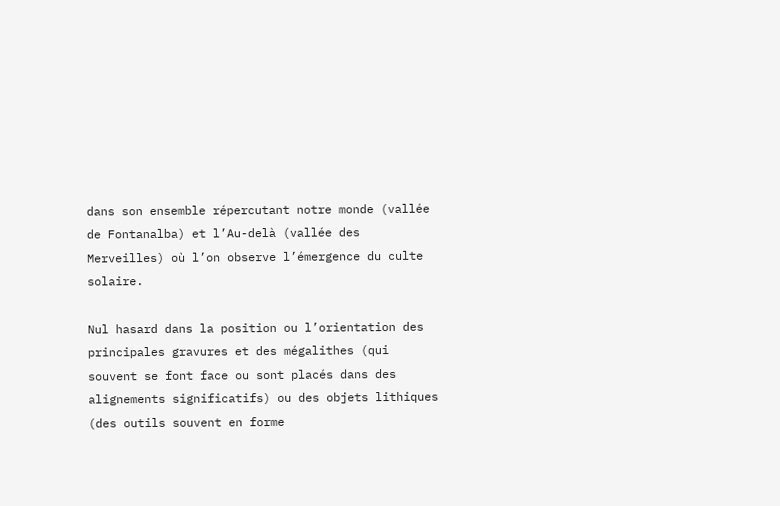dans son ensemble répercutant notre monde (vallée de Fontanalba) et l’Au-delà (vallée des Merveilles) où l’on observe l’émergence du culte solaire.

Nul hasard dans la position ou l’orientation des principales gravures et des mégalithes (qui souvent se font face ou sont placés dans des alignements significatifs) ou des objets lithiques (des outils souvent en forme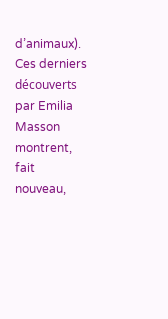d’animaux). Ces derniers découverts par Emilia Masson montrent, fait nouveau,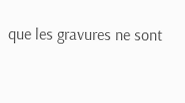que les gravures ne sont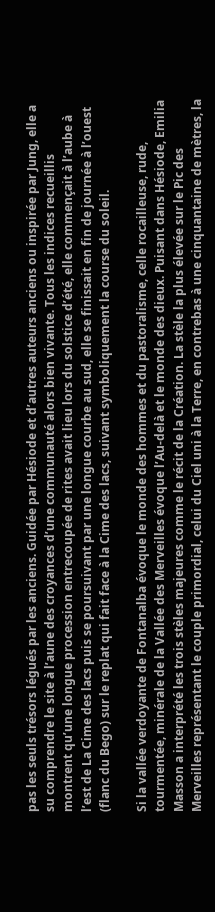pas les seuls trésors légués par les anciens. Guidée par Hésiode et d’autres auteurs anciens ou inspirée par Jung, elle a su comprendre le site à l’aune des croyances d’une communauté alors bien vivante. Tous les indices recueillis montrent qu’une longue procession entrecoupée de rites avait lieu lors du solstice d’été, elle commençait à l’aube à l’est de La Cime des lacs puis se poursuivant par une longue courbe au sud, elle se finissait en fin de journée à l’ouest (flanc du Bego) sur le replat qui fait face à la Cime des lacs, suivant symboliquement la course du soleil.

Si la vallée verdoyante de Fontanalba évoque le monde des hommes et du pastoralisme, celle rocailleuse, rude, tourmentée, minérale de la Vallée des Merveilles évoque l’Au-delà et le monde des dieux. Puisant dans Hésiode, Emilia Masson a interprété les trois stèles majeures comme le récit de la Création. La stèle la plus élevée sur le Pic des Merveilles représentant le couple primordial, celui du Ciel uni à la Terre, en contrebas à une cinquantaine de mètres, la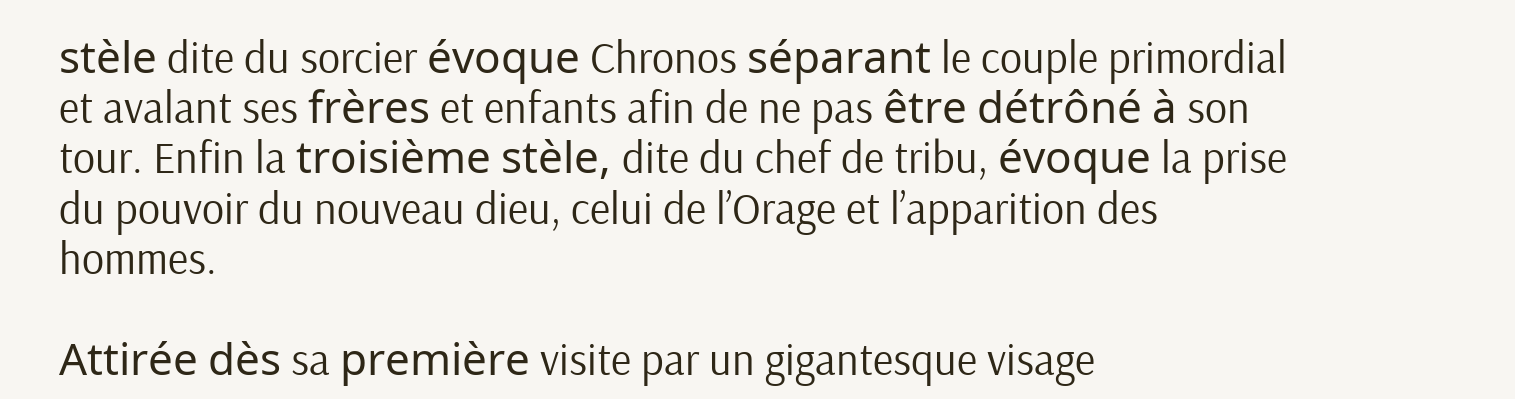stèle dite du sorcier évoque Chronos séparant le couple primordial et avalant ses frères et enfants afin de ne pas être détrôné à son tour. Enfin la troisième stèle, dite du chef de tribu, évoque la prise du pouvoir du nouveau dieu, celui de l’Orage et l’apparition des hommes.

Attirée dès sa première visite par un gigantesque visage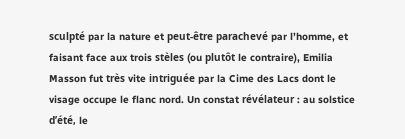sculpté par la nature et peut-être parachevé par l’homme, et faisant face aux trois stèles (ou plutôt le contraire), Emilia Masson fut très vite intriguée par la Cime des Lacs dont le visage occupe le flanc nord. Un constat révélateur : au solstice d’été, le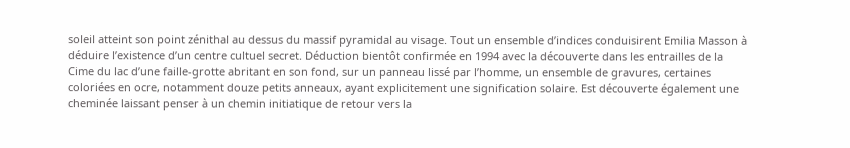soleil atteint son point zénithal au dessus du massif pyramidal au visage. Tout un ensemble d’indices conduisirent Emilia Masson à déduire l’existence d’un centre cultuel secret. Déduction bientôt confirmée en 1994 avec la découverte dans les entrailles de la Cime du lac d’une faille-grotte abritant en son fond, sur un panneau lissé par l’homme, un ensemble de gravures, certaines coloriées en ocre, notamment douze petits anneaux, ayant explicitement une signification solaire. Est découverte également une cheminée laissant penser à un chemin initiatique de retour vers la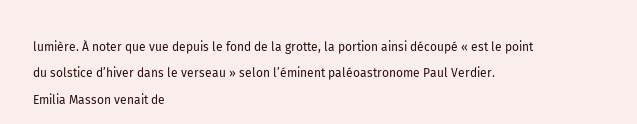lumière. À noter que vue depuis le fond de la grotte, la portion ainsi découpé « est le point du solstice d’hiver dans le verseau » selon l’éminent paléoastronome Paul Verdier.
Emilia Masson venait de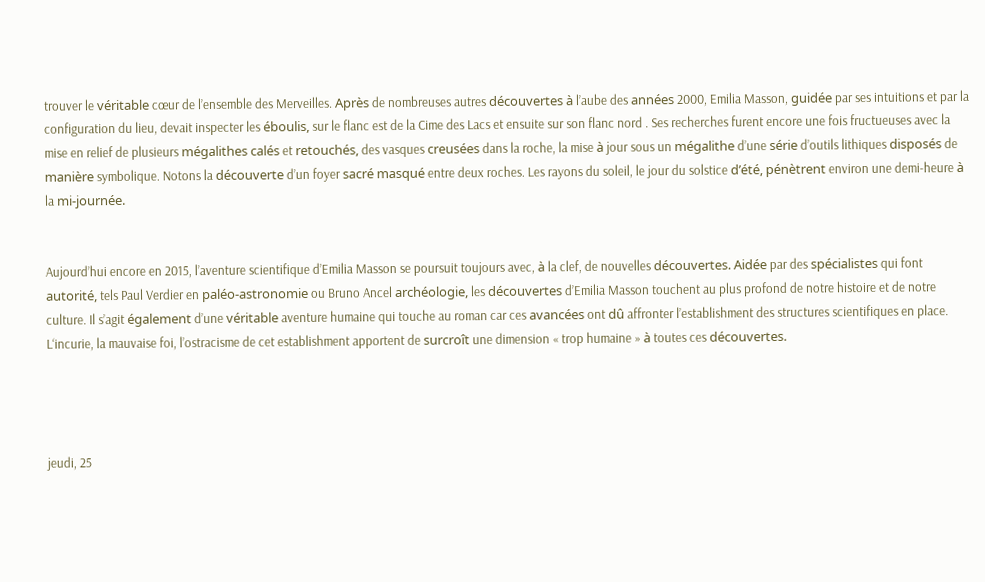trouver le véritable cœur de l’ensemble des Merveilles. Après de nombreuses autres découvertes à l’aube des années 2000, Emilia Masson, guidée par ses intuitions et par la configuration du lieu, devait inspecter les éboulis, sur le flanc est de la Cime des Lacs et ensuite sur son flanc nord . Ses recherches furent encore une fois fructueuses avec la mise en relief de plusieurs mégalithes calés et retouchés, des vasques creusées dans la roche, la mise à jour sous un mégalithe d’une série d’outils lithiques disposés de manière symbolique. Notons la découverte d’un foyer sacré masqué entre deux roches. Les rayons du soleil, le jour du solstice d’été, pénètrent environ une demi-heure à la mi-journée.


Aujourd’hui encore en 2015, l’aventure scientifique d’Emilia Masson se poursuit toujours avec, à la clef, de nouvelles découvertes. Aidée par des spécialistes qui font autorité, tels Paul Verdier en paléo-astronomie ou Bruno Ancel archéologie, les découvertes d’Emilia Masson touchent au plus profond de notre histoire et de notre culture. Il s’agit également d’une véritable aventure humaine qui touche au roman car ces avancées ont dû affronter l’establishment des structures scientifiques en place. L‘incurie, la mauvaise foi, l’ostracisme de cet establishment apportent de surcroît une dimension « trop humaine » à toutes ces découvertes.




jeudi, 25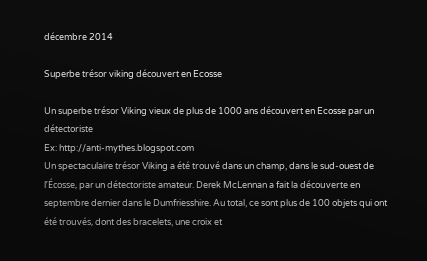décembre 2014

Superbe trésor viking découvert en Ecosse

Un superbe trésor Viking vieux de plus de 1000 ans découvert en Ecosse par un détectoriste
Ex: http://anti-mythes.blogspot.com
Un spectaculaire trésor Viking a été trouvé dans un champ, dans le sud-ouest de l’Écosse, par un détectoriste amateur. Derek McLennan a fait la découverte en septembre dernier dans le Dumfriesshire. Au total, ce sont plus de 100 objets qui ont été trouvés, dont des bracelets, une croix et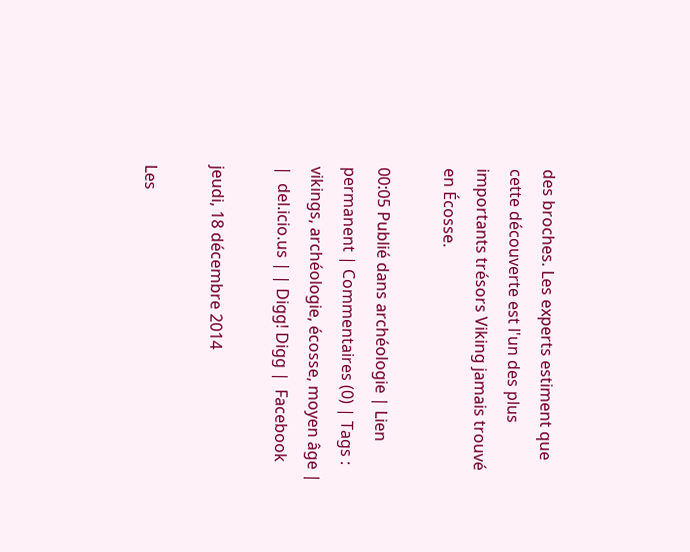des broches. Les experts estiment que cette découverte est l'un des plus importants trésors Viking jamais trouvé en Écosse.

00:05 Publié dans archéologie | Lien permanent | Commentaires (0) | Tags : vikings, archéologie, écosse, moyen âge | |  del.icio.us | | Digg! Digg |  Facebook

jeudi, 18 décembre 2014

Les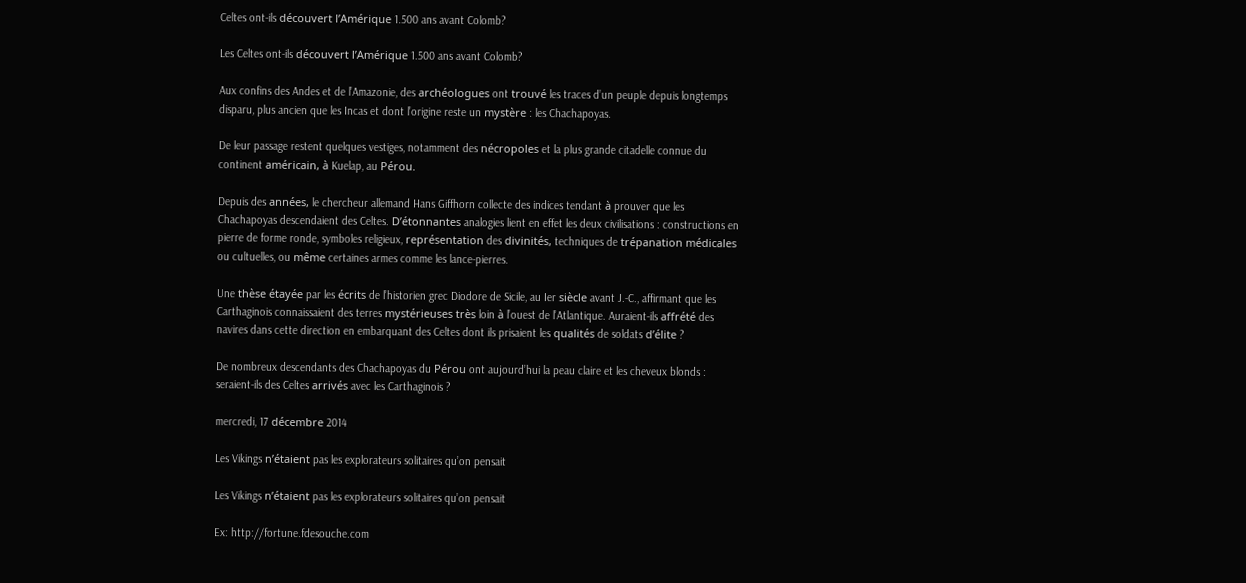Celtes ont-ils découvert l’Amérique 1.500 ans avant Colomb?

Les Celtes ont-ils découvert l’Amérique 1.500 ans avant Colomb?

Aux confins des Andes et de l’Amazonie, des archéologues ont trouvé les traces d’un peuple depuis longtemps disparu, plus ancien que les Incas et dont l’origine reste un mystère : les Chachapoyas.

De leur passage restent quelques vestiges, notamment des nécropoles et la plus grande citadelle connue du continent américain, à Kuelap, au Pérou.

Depuis des années, le chercheur allemand Hans Giffhorn collecte des indices tendant à prouver que les Chachapoyas descendaient des Celtes. D’étonnantes analogies lient en effet les deux civilisations : constructions en pierre de forme ronde, symboles religieux, représentation des divinités, techniques de trépanation médicales ou cultuelles, ou même certaines armes comme les lance-pierres.

Une thèse étayée par les écrits de l’historien grec Diodore de Sicile, au Ier siècle avant J.-C., affirmant que les Carthaginois connaissaient des terres mystérieuses très loin à l’ouest de l’Atlantique. Auraient-ils affrété des navires dans cette direction en embarquant des Celtes dont ils prisaient les qualités de soldats d’élite ?

De nombreux descendants des Chachapoyas du Pérou ont aujourd’hui la peau claire et les cheveux blonds : seraient-ils des Celtes arrivés avec les Carthaginois ?

mercredi, 17 décembre 2014

Les Vikings n’étaient pas les explorateurs solitaires qu’on pensait

Les Vikings n’étaient pas les explorateurs solitaires qu’on pensait

Ex: http://fortune.fdesouche.com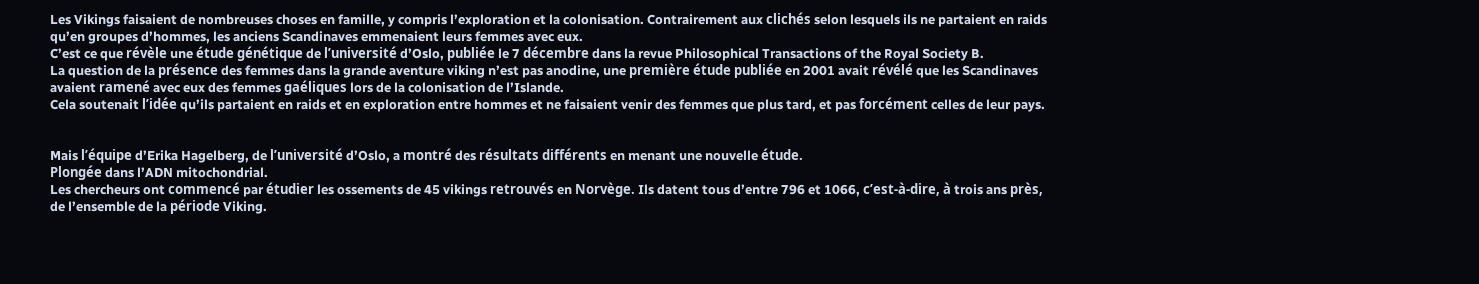Les Vikings faisaient de nombreuses choses en famille, y compris l’exploration et la colonisation. Contrairement aux clichés selon lesquels ils ne partaient en raids qu’en groupes d’hommes, les anciens Scandinaves emmenaient leurs femmes avec eux.
C’est ce que révèle une étude génétique de l’université d’Oslo, publiée le 7 décembre dans la revue Philosophical Transactions of the Royal Society B.
La question de la présence des femmes dans la grande aventure viking n’est pas anodine, une première étude publiée en 2001 avait révélé que les Scandinaves avaient ramené avec eux des femmes gaéliques lors de la colonisation de l’Islande.
Cela soutenait l’idée qu’ils partaient en raids et en exploration entre hommes et ne faisaient venir des femmes que plus tard, et pas forcément celles de leur pays.


Mais l’équipe d’Erika Hagelberg, de l’université d’Oslo, a montré des résultats différents en menant une nouvelle étude.
Plongée dans l’ADN mitochondrial.
Les chercheurs ont commencé par étudier les ossements de 45 vikings retrouvés en Norvège. Ils datent tous d’entre 796 et 1066, c’est-à-dire, à trois ans près, de l’ensemble de la période Viking.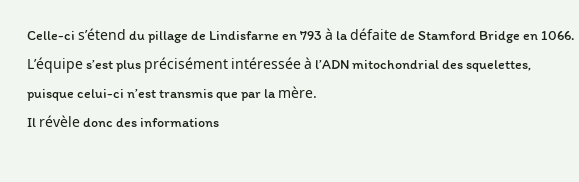Celle-ci s’étend du pillage de Lindisfarne en 793 à la défaite de Stamford Bridge en 1066.
L’équipe s’est plus précisément intéressée à l’ADN mitochondrial des squelettes, puisque celui-ci n’est transmis que par la mère.
Il révèle donc des informations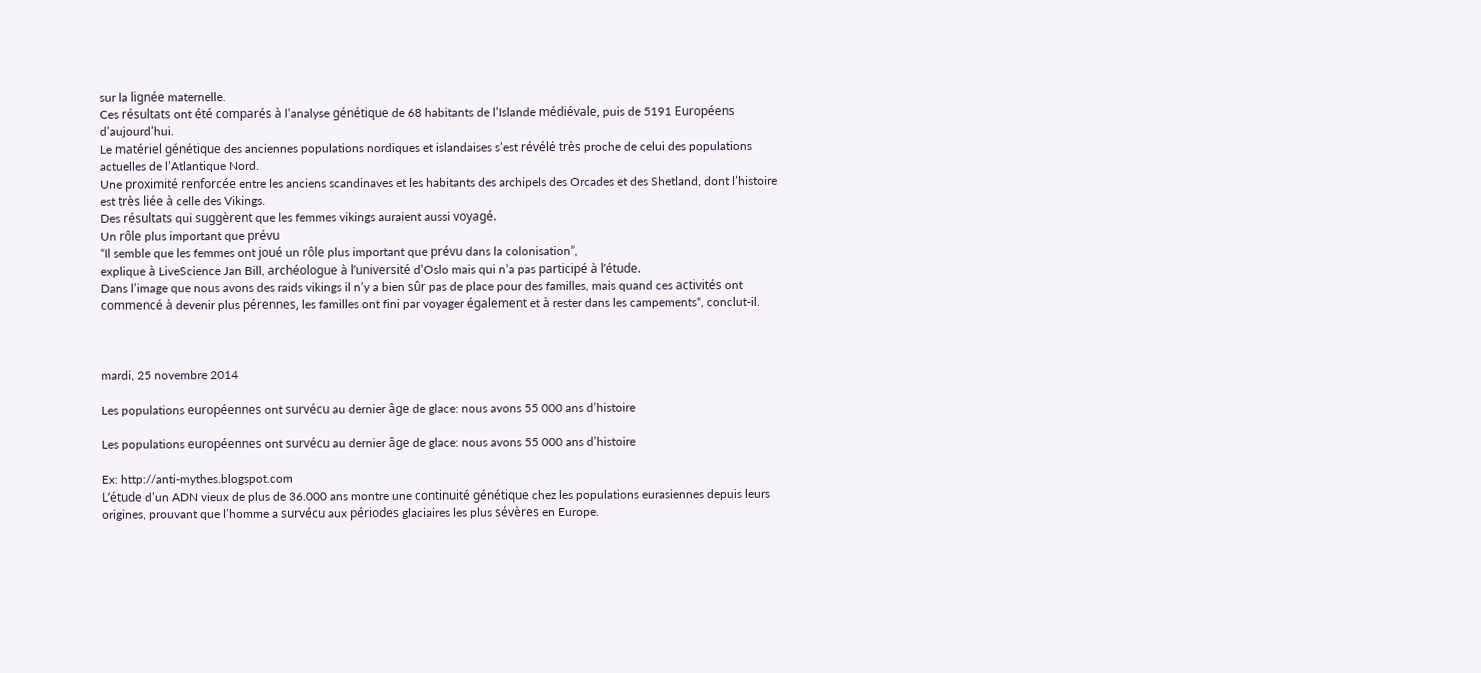sur la lignée maternelle.
Ces résultats ont été comparés à l’analyse génétique de 68 habitants de l’Islande médiévale, puis de 5191 Européens d’aujourd’hui.
Le matériel génétique des anciennes populations nordiques et islandaises s’est révélé très proche de celui des populations actuelles de l’Atlantique Nord.
Une proximité renforcée entre les anciens scandinaves et les habitants des archipels des Orcades et des Shetland, dont l’histoire est très liée à celle des Vikings.
Des résultats qui suggèrent que les femmes vikings auraient aussi voyagé.
Un rôle plus important que prévu
“Il semble que les femmes ont joué un rôle plus important que prévu dans la colonisation”,
explique à LiveScience Jan Bill, archéologue à l’université d’Oslo mais qui n’a pas participé à l’étude.
Dans l’image que nous avons des raids vikings il n’y a bien sûr pas de place pour des familles, mais quand ces activités ont commencé à devenir plus pérennes, les familles ont fini par voyager également et à rester dans les campements“, conclut-il.



mardi, 25 novembre 2014

Les populations européennes ont survécu au dernier âge de glace: nous avons 55 000 ans d’histoire

Les populations européennes ont survécu au dernier âge de glace: nous avons 55 000 ans d’histoire

Ex: http://anti-mythes.blogspot.com
L’étude d’un ADN vieux de plus de 36.000 ans montre une continuité génétique chez les populations eurasiennes depuis leurs origines, prouvant que l’homme a survécu aux périodes glaciaires les plus sévères en Europe.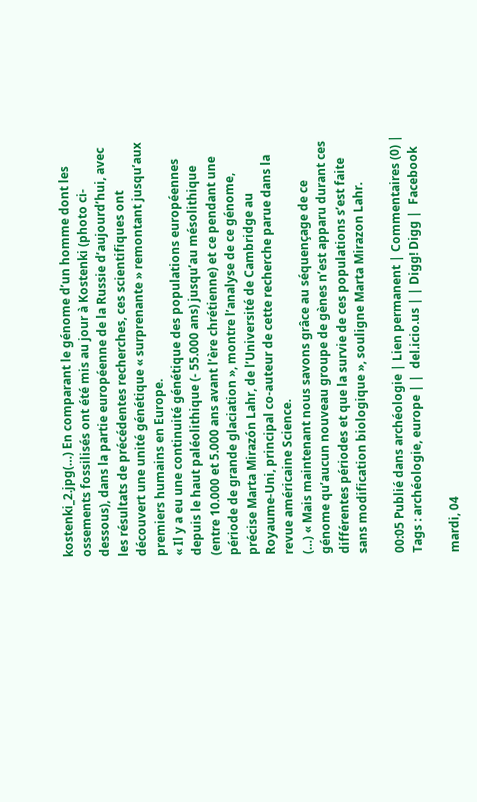kostenki_2.jpg(…) En comparant le génome d’un homme dont les ossements fossilisés ont été mis au jour à Kostenki (photo ci-dessous), dans la partie européenne de la Russie d’aujourd’hui, avec les résultats de précédentes recherches, ces scientifiques ont découvert une unité génétique « surprenante » remontant jusqu’aux premiers humains en Europe.
« Il y a eu une continuité génétique des populations européennes depuis le haut paléolithique (- 55.000 ans) jusqu’au mésolithique (entre 10.000 et 5.000 ans avant l’ère chrétienne) et ce pendant une période de grande glaciation », montre l’analyse de ce génome, précise Marta Mirazón Lahr, de l’Université de Cambridge au Royaume-Uni, principal co-auteur de cette recherche parue dans la revue américaine Science.
(…) « Mais maintenant nous savons grâce au séquençage de ce génome qu’aucun nouveau groupe de gènes n’est apparu durant ces différentes périodes et que la survie de ces populations s’est faite sans modification biologique », souligne Marta Mirazon Lahr.

00:05 Publié dans archéologie | Lien permanent | Commentaires (0) | Tags : archéologie, europe | |  del.icio.us | | Digg! Digg |  Facebook

mardi, 04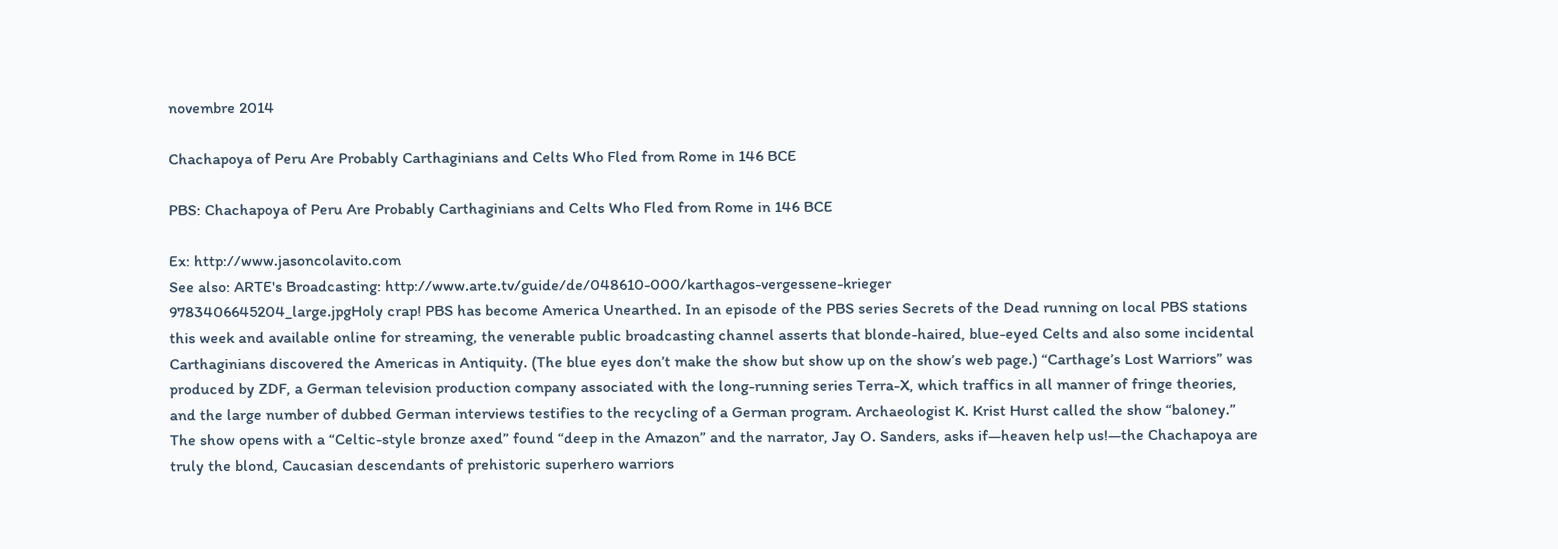novembre 2014

Chachapoya of Peru Are Probably Carthaginians and Celts Who Fled from Rome in 146 BCE

PBS: Chachapoya of Peru Are Probably Carthaginians and Celts Who Fled from Rome in 146 BCE

Ex: http://www.jasoncolavito.com
See also: ARTE's Broadcasting: http://www.arte.tv/guide/de/048610-000/karthagos-vergessene-krieger
9783406645204_large.jpgHoly crap! PBS has become America Unearthed. In an episode of the PBS series Secrets of the Dead running on local PBS stations this week and available online for streaming, the venerable public broadcasting channel asserts that blonde-haired, blue-eyed Celts and also some incidental Carthaginians discovered the Americas in Antiquity. (The blue eyes don’t make the show but show up on the show’s web page.) “Carthage’s Lost Warriors” was produced by ZDF, a German television production company associated with the long-running series Terra-X, which traffics in all manner of fringe theories, and the large number of dubbed German interviews testifies to the recycling of a German program. Archaeologist K. Krist Hurst called the show “baloney.”
The show opens with a “Celtic-style bronze axed” found “deep in the Amazon” and the narrator, Jay O. Sanders, asks if—heaven help us!—the Chachapoya are truly the blond, Caucasian descendants of prehistoric superhero warriors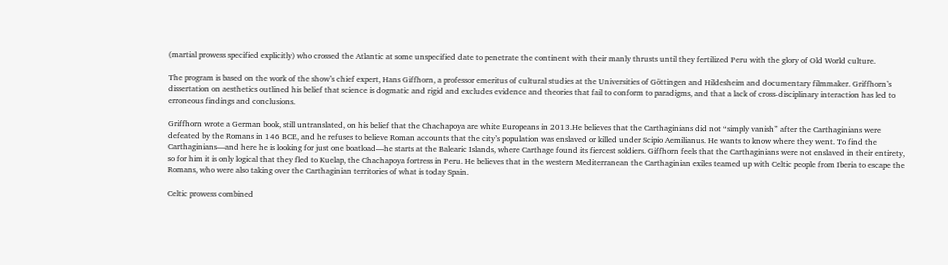(martial prowess specified explicitly) who crossed the Atlantic at some unspecified date to penetrate the continent with their manly thrusts until they fertilized Peru with the glory of Old World culture.

The program is based on the work of the show’s chief expert, Hans Giffhorn, a professor emeritus of cultural studies at the Universities of Göttingen and Hildesheim and documentary filmmaker. Griffhorn’s dissertation on aesthetics outlined his belief that science is dogmatic and rigid and excludes evidence and theories that fail to conform to paradigms, and that a lack of cross-disciplinary interaction has led to erroneous findings and conclusions.

Griffhorn wrote a German book, still untranslated, on his belief that the Chachapoya are white Europeans in 2013.He believes that the Carthaginians did not “simply vanish” after the Carthaginians were defeated by the Romans in 146 BCE, and he refuses to believe Roman accounts that the city’s population was enslaved or killed under Scipio Aemilianus. He wants to know where they went. To find the Carthaginians—and here he is looking for just one boatload—he starts at the Balearic Islands, where Carthage found its fiercest soldiers. Giffhorn feels that the Carthaginians were not enslaved in their entirety, so for him it is only logical that they fled to Kuelap, the Chachapoya fortress in Peru. He believes that in the western Mediterranean the Carthaginian exiles teamed up with Celtic people from Iberia to escape the Romans, who were also taking over the Carthaginian territories of what is today Spain.

Celtic prowess combined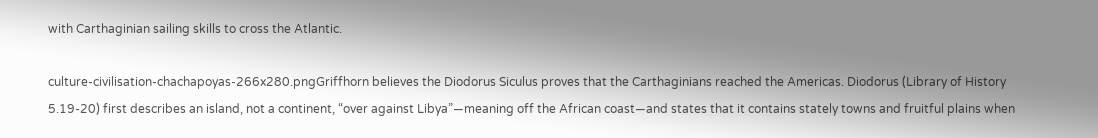with Carthaginian sailing skills to cross the Atlantic.

culture-civilisation-chachapoyas-266x280.pngGriffhorn believes the Diodorus Siculus proves that the Carthaginians reached the Americas. Diodorus (Library of History 5.19-20) first describes an island, not a continent, “over against Libya”—meaning off the African coast—and states that it contains stately towns and fruitful plains when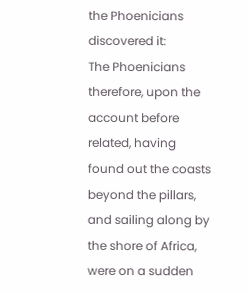the Phoenicians discovered it:
The Phoenicians therefore, upon the account before related, having found out the coasts beyond the pillars, and sailing along by the shore of Africa, were on a sudden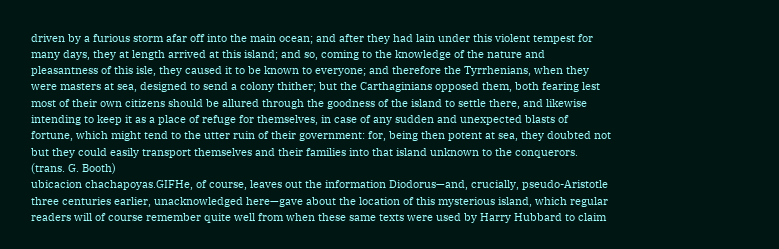driven by a furious storm afar off into the main ocean; and after they had lain under this violent tempest for many days, they at length arrived at this island; and so, coming to the knowledge of the nature and pleasantness of this isle, they caused it to be known to everyone; and therefore the Tyrrhenians, when they were masters at sea, designed to send a colony thither; but the Carthaginians opposed them, both fearing lest most of their own citizens should be allured through the goodness of the island to settle there, and likewise intending to keep it as a place of refuge for themselves, in case of any sudden and unexpected blasts of fortune, which might tend to the utter ruin of their government: for, being then potent at sea, they doubted not but they could easily transport themselves and their families into that island unknown to the conquerors. (trans. G. Booth)
ubicacion chachapoyas.GIFHe, of course, leaves out the information Diodorus—and, crucially, pseudo-Aristotle three centuries earlier, unacknowledged here—gave about the location of this mysterious island, which regular readers will of course remember quite well from when these same texts were used by Harry Hubbard to claim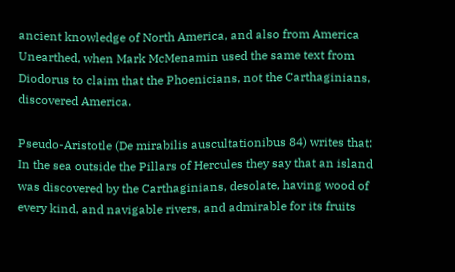ancient knowledge of North America, and also from America Unearthed, when Mark McMenamin used the same text from Diodorus to claim that the Phoenicians, not the Carthaginians, discovered America.

Pseudo-Aristotle (De mirabilis auscultationibus 84) writes that:
In the sea outside the Pillars of Hercules they say that an island was discovered by the Carthaginians, desolate, having wood of every kind, and navigable rivers, and admirable for its fruits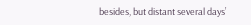besides, but distant several days’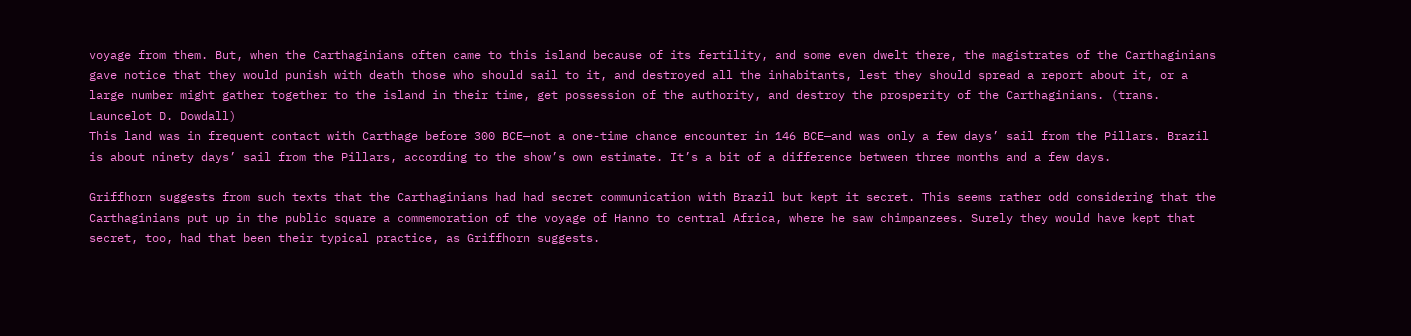voyage from them. But, when the Carthaginians often came to this island because of its fertility, and some even dwelt there, the magistrates of the Carthaginians gave notice that they would punish with death those who should sail to it, and destroyed all the inhabitants, lest they should spread a report about it, or a large number might gather together to the island in their time, get possession of the authority, and destroy the prosperity of the Carthaginians. (trans. Launcelot D. Dowdall)
This land was in frequent contact with Carthage before 300 BCE—not a one-time chance encounter in 146 BCE—and was only a few days’ sail from the Pillars. Brazil is about ninety days’ sail from the Pillars, according to the show’s own estimate. It’s a bit of a difference between three months and a few days.

Griffhorn suggests from such texts that the Carthaginians had had secret communication with Brazil but kept it secret. This seems rather odd considering that the Carthaginians put up in the public square a commemoration of the voyage of Hanno to central Africa, where he saw chimpanzees. Surely they would have kept that secret, too, had that been their typical practice, as Griffhorn suggests.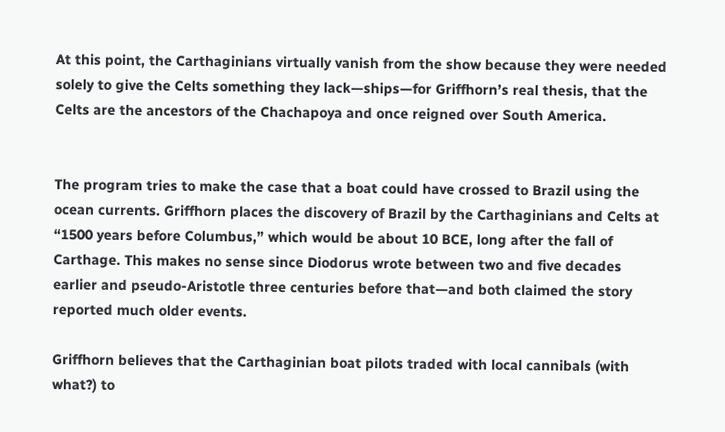At this point, the Carthaginians virtually vanish from the show because they were needed solely to give the Celts something they lack—ships—for Griffhorn’s real thesis, that the Celts are the ancestors of the Chachapoya and once reigned over South America.


The program tries to make the case that a boat could have crossed to Brazil using the ocean currents. Griffhorn places the discovery of Brazil by the Carthaginians and Celts at “1500 years before Columbus,” which would be about 10 BCE, long after the fall of Carthage. This makes no sense since Diodorus wrote between two and five decades earlier and pseudo-Aristotle three centuries before that—and both claimed the story reported much older events.

Griffhorn believes that the Carthaginian boat pilots traded with local cannibals (with what?) to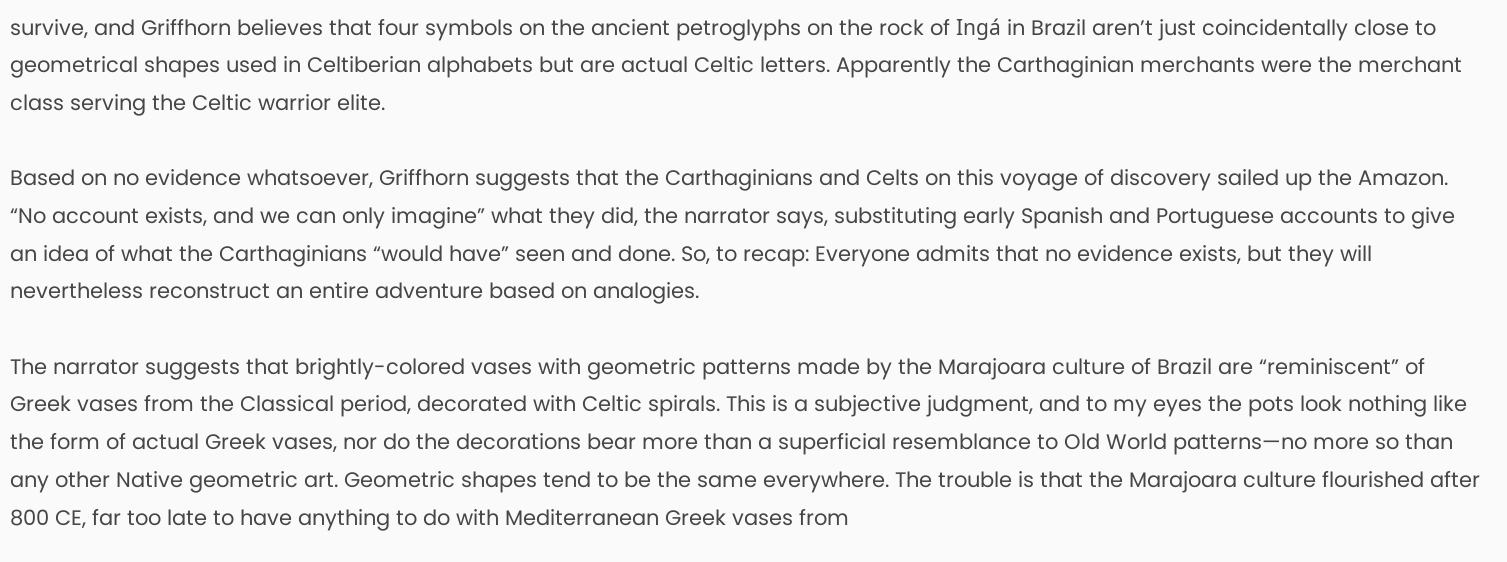survive, and Griffhorn believes that four symbols on the ancient petroglyphs on the rock of Ingá in Brazil aren’t just coincidentally close to geometrical shapes used in Celtiberian alphabets but are actual Celtic letters. Apparently the Carthaginian merchants were the merchant class serving the Celtic warrior elite.

Based on no evidence whatsoever, Griffhorn suggests that the Carthaginians and Celts on this voyage of discovery sailed up the Amazon. “No account exists, and we can only imagine” what they did, the narrator says, substituting early Spanish and Portuguese accounts to give an idea of what the Carthaginians “would have” seen and done. So, to recap: Everyone admits that no evidence exists, but they will nevertheless reconstruct an entire adventure based on analogies.

The narrator suggests that brightly-colored vases with geometric patterns made by the Marajoara culture of Brazil are “reminiscent” of Greek vases from the Classical period, decorated with Celtic spirals. This is a subjective judgment, and to my eyes the pots look nothing like the form of actual Greek vases, nor do the decorations bear more than a superficial resemblance to Old World patterns—no more so than any other Native geometric art. Geometric shapes tend to be the same everywhere. The trouble is that the Marajoara culture flourished after 800 CE, far too late to have anything to do with Mediterranean Greek vases from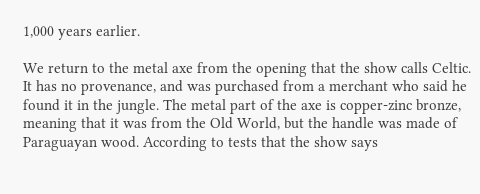1,000 years earlier.

We return to the metal axe from the opening that the show calls Celtic. It has no provenance, and was purchased from a merchant who said he found it in the jungle. The metal part of the axe is copper-zinc bronze, meaning that it was from the Old World, but the handle was made of Paraguayan wood. According to tests that the show says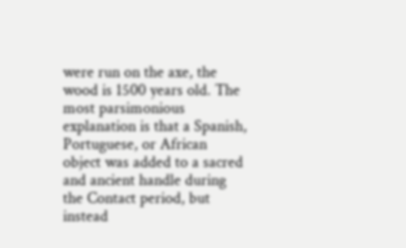were run on the axe, the wood is 1500 years old. The most parsimonious explanation is that a Spanish, Portuguese, or African object was added to a sacred and ancient handle during the Contact period, but instead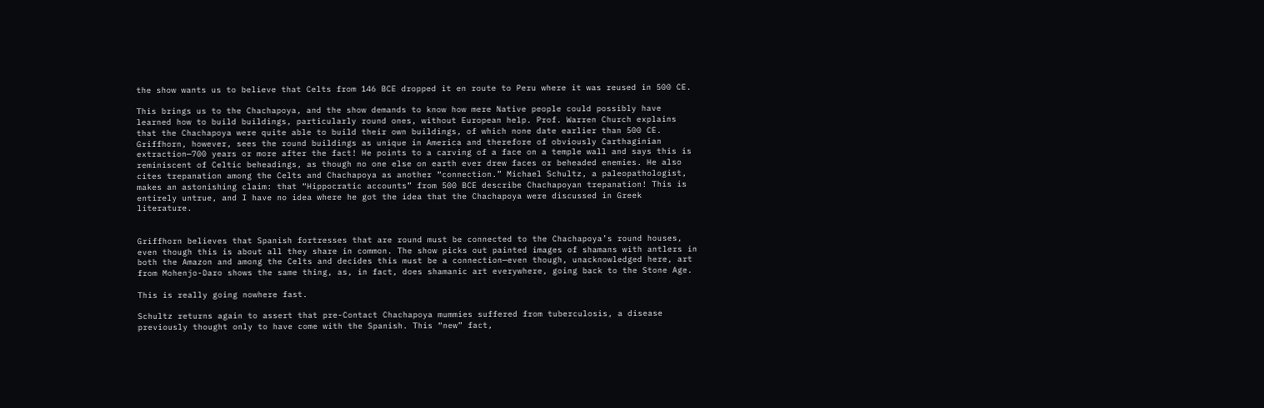the show wants us to believe that Celts from 146 BCE dropped it en route to Peru where it was reused in 500 CE.

This brings us to the Chachapoya, and the show demands to know how mere Native people could possibly have learned how to build buildings, particularly round ones, without European help. Prof. Warren Church explains that the Chachapoya were quite able to build their own buildings, of which none date earlier than 500 CE. Griffhorn, however, sees the round buildings as unique in America and therefore of obviously Carthaginian extraction—700 years or more after the fact! He points to a carving of a face on a temple wall and says this is reminiscent of Celtic beheadings, as though no one else on earth ever drew faces or beheaded enemies. He also cites trepanation among the Celts and Chachapoya as another “connection.” Michael Schultz, a paleopathologist, makes an astonishing claim: that “Hippocratic accounts” from 500 BCE describe Chachapoyan trepanation! This is entirely untrue, and I have no idea where he got the idea that the Chachapoya were discussed in Greek literature.


Griffhorn believes that Spanish fortresses that are round must be connected to the Chachapoya’s round houses, even though this is about all they share in common. The show picks out painted images of shamans with antlers in both the Amazon and among the Celts and decides this must be a connection—even though, unacknowledged here, art from Mohenjo-Daro shows the same thing, as, in fact, does shamanic art everywhere, going back to the Stone Age.

This is really going nowhere fast.

Schultz returns again to assert that pre-Contact Chachapoya mummies suffered from tuberculosis, a disease previously thought only to have come with the Spanish. This “new” fact,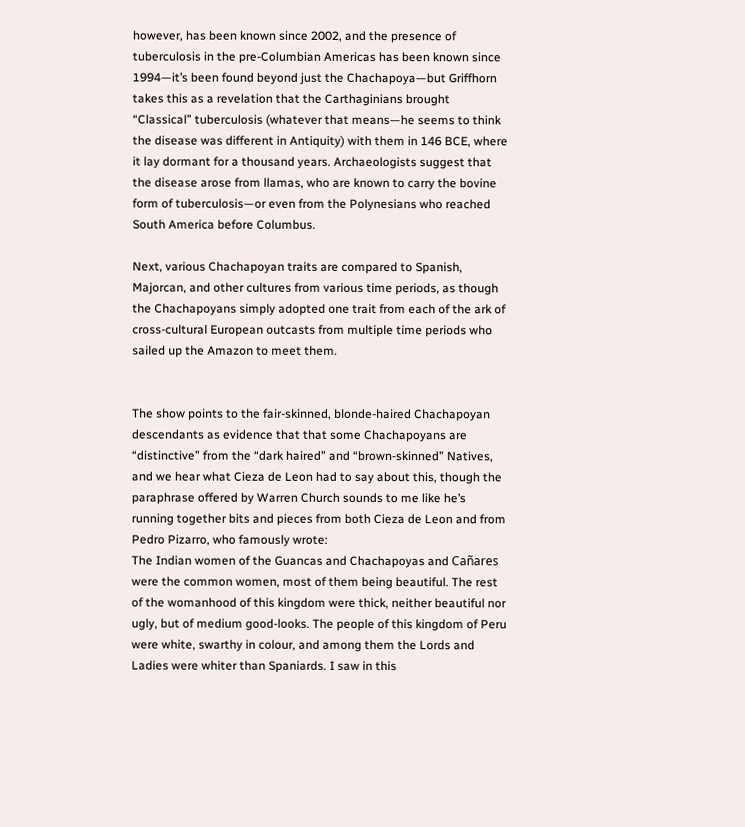however, has been known since 2002, and the presence of tuberculosis in the pre-Columbian Americas has been known since 1994—it’s been found beyond just the Chachapoya—but Griffhorn takes this as a revelation that the Carthaginians brought “Classical” tuberculosis (whatever that means—he seems to think the disease was different in Antiquity) with them in 146 BCE, where it lay dormant for a thousand years. Archaeologists suggest that the disease arose from llamas, who are known to carry the bovine form of tuberculosis—or even from the Polynesians who reached South America before Columbus.

Next, various Chachapoyan traits are compared to Spanish, Majorcan, and other cultures from various time periods, as though the Chachapoyans simply adopted one trait from each of the ark of cross-cultural European outcasts from multiple time periods who sailed up the Amazon to meet them.


The show points to the fair-skinned, blonde-haired Chachapoyan descendants as evidence that that some Chachapoyans are “distinctive” from the “dark haired” and “brown-skinned” Natives, and we hear what Cieza de Leon had to say about this, though the paraphrase offered by Warren Church sounds to me like he’s running together bits and pieces from both Cieza de Leon and from Pedro Pizarro, who famously wrote:
The Indian women of the Guancas and Chachapoyas and Cañares were the common women, most of them being beautiful. The rest of the womanhood of this kingdom were thick, neither beautiful nor ugly, but of medium good-looks. The people of this kingdom of Peru were white, swarthy in colour, and among them the Lords and Ladies were whiter than Spaniards. I saw in this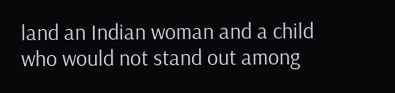land an Indian woman and a child who would not stand out among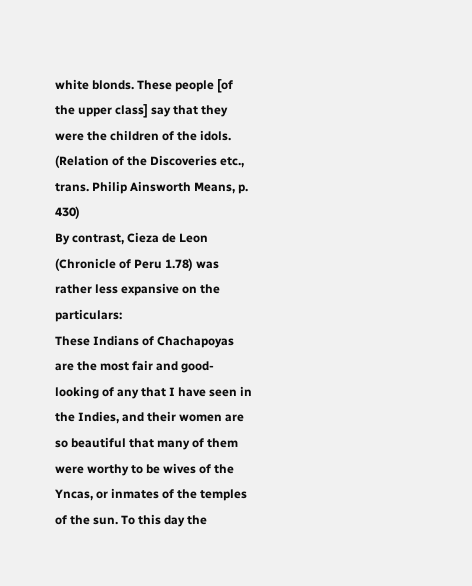white blonds. These people [of the upper class] say that they were the children of the idols. (Relation of the Discoveries etc., trans. Philip Ainsworth Means, p. 430)
By contrast, Cieza de Leon (Chronicle of Peru 1.78) was rather less expansive on the particulars:
These Indians of Chachapoyas are the most fair and good-looking of any that I have seen in the Indies, and their women are so beautiful that many of them were worthy to be wives of the Yncas, or inmates of the temples of the sun. To this day the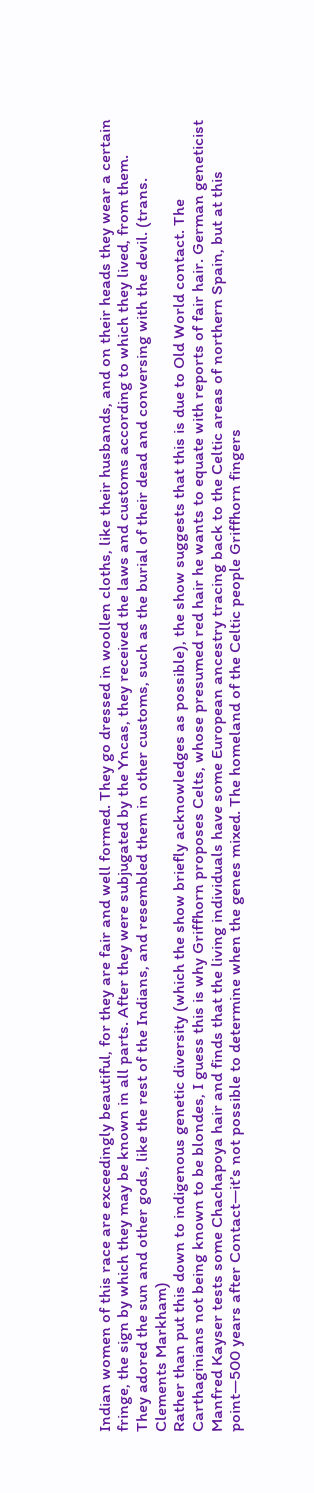Indian women of this race are exceedingly beautiful, for they are fair and well formed. They go dressed in woollen cloths, like their husbands, and on their heads they wear a certain fringe, the sign by which they may be known in all parts. After they were subjugated by the Yncas, they received the laws and customs according to which they lived, from them. They adored the sun and other gods, like the rest of the Indians, and resembled them in other customs, such as the burial of their dead and conversing with the devil. (trans. Clements Markham)
Rather than put this down to indigenous genetic diversity (which the show briefly acknowledges as possible), the show suggests that this is due to Old World contact. The Carthaginians not being known to be blondes, I guess this is why Griffhorn proposes Celts, whose presumed red hair he wants to equate with reports of fair hair. German geneticist Manfred Kayser tests some Chachapoya hair and finds that the living individuals have some European ancestry tracing back to the Celtic areas of northern Spain, but at this point—500 years after Contact—it’s not possible to determine when the genes mixed. The homeland of the Celtic people Griffhorn fingers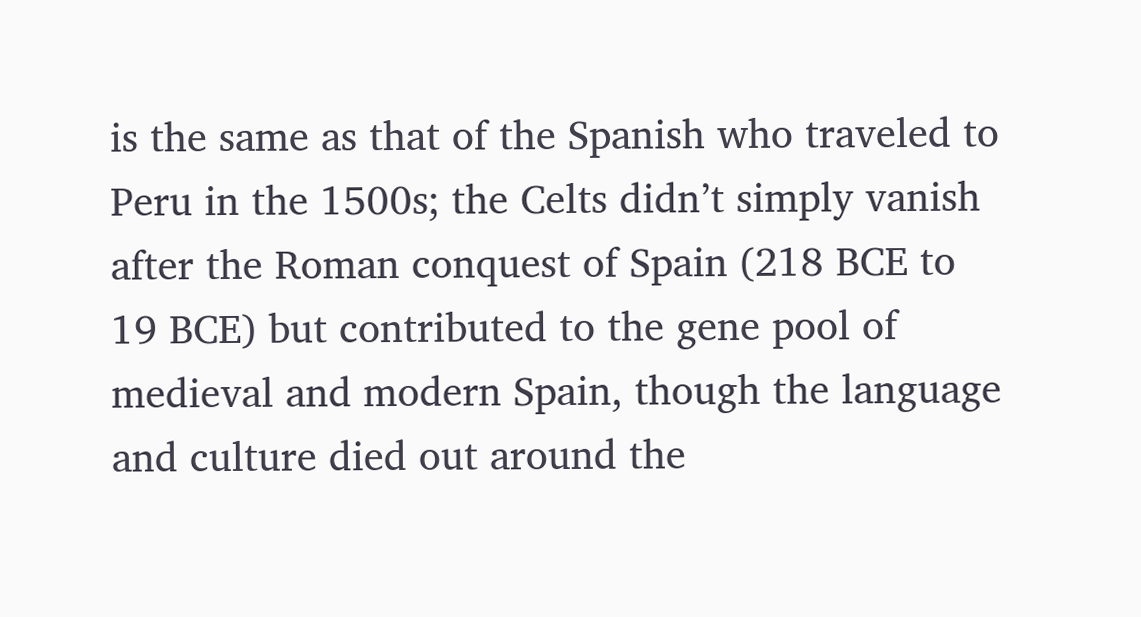is the same as that of the Spanish who traveled to Peru in the 1500s; the Celts didn’t simply vanish after the Roman conquest of Spain (218 BCE to 19 BCE) but contributed to the gene pool of medieval and modern Spain, though the language and culture died out around the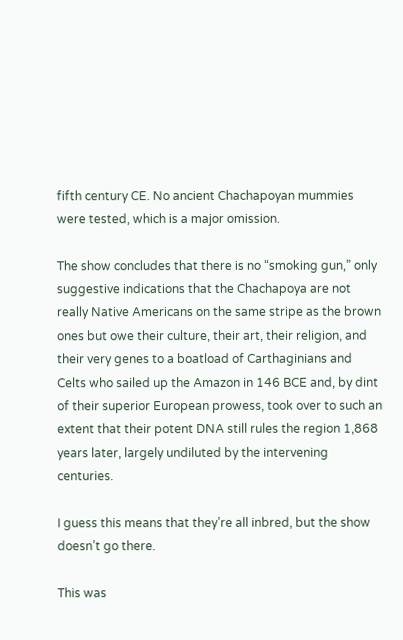fifth century CE. No ancient Chachapoyan mummies were tested, which is a major omission.

The show concludes that there is no “smoking gun,” only suggestive indications that the Chachapoya are not really Native Americans on the same stripe as the brown ones but owe their culture, their art, their religion, and their very genes to a boatload of Carthaginians and Celts who sailed up the Amazon in 146 BCE and, by dint of their superior European prowess, took over to such an extent that their potent DNA still rules the region 1,868 years later, largely undiluted by the intervening centuries.

I guess this means that they’re all inbred, but the show doesn’t go there.

This was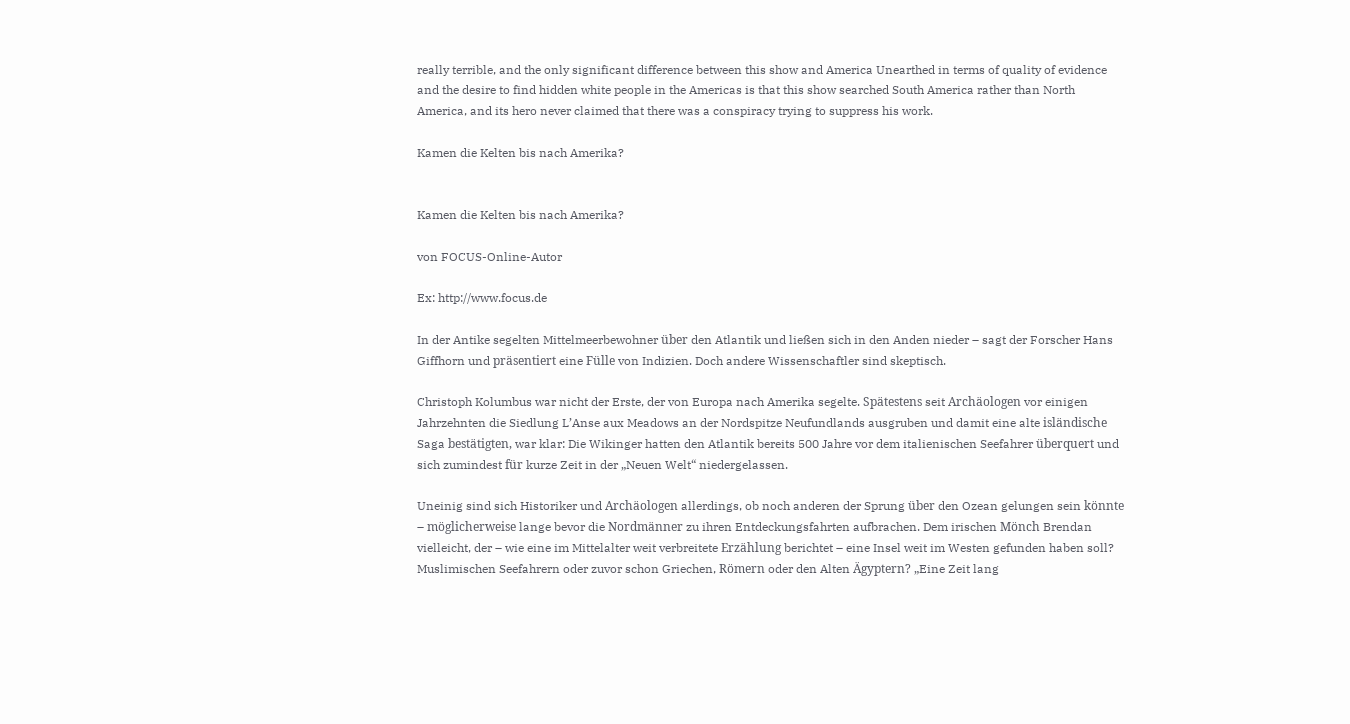really terrible, and the only significant difference between this show and America Unearthed in terms of quality of evidence and the desire to find hidden white people in the Americas is that this show searched South America rather than North America, and its hero never claimed that there was a conspiracy trying to suppress his work.

Kamen die Kelten bis nach Amerika?


Kamen die Kelten bis nach Amerika?

von FOCUS-Online-Autor

Ex: http://www.focus.de

In der Antike segelten Mittelmeerbewohner über den Atlantik und ließen sich in den Anden nieder – sagt der Forscher Hans Giffhorn und präsentiert eine Fülle von Indizien. Doch andere Wissenschaftler sind skeptisch.

Christoph Kolumbus war nicht der Erste, der von Europa nach Amerika segelte. Spätestens seit Archäologen vor einigen Jahrzehnten die Siedlung L’Anse aux Meadows an der Nordspitze Neufundlands ausgruben und damit eine alte isländische Saga bestätigten, war klar: Die Wikinger hatten den Atlantik bereits 500 Jahre vor dem italienischen Seefahrer überquert und sich zumindest für kurze Zeit in der „Neuen Welt“ niedergelassen.

Uneinig sind sich Historiker und Archäologen allerdings, ob noch anderen der Sprung über den Ozean gelungen sein könnte – möglicherweise lange bevor die Nordmänner zu ihren Entdeckungsfahrten aufbrachen. Dem irischen Mönch Brendan vielleicht, der – wie eine im Mittelalter weit verbreitete Erzählung berichtet – eine Insel weit im Westen gefunden haben soll? Muslimischen Seefahrern oder zuvor schon Griechen, Römern oder den Alten Ägyptern? „Eine Zeit lang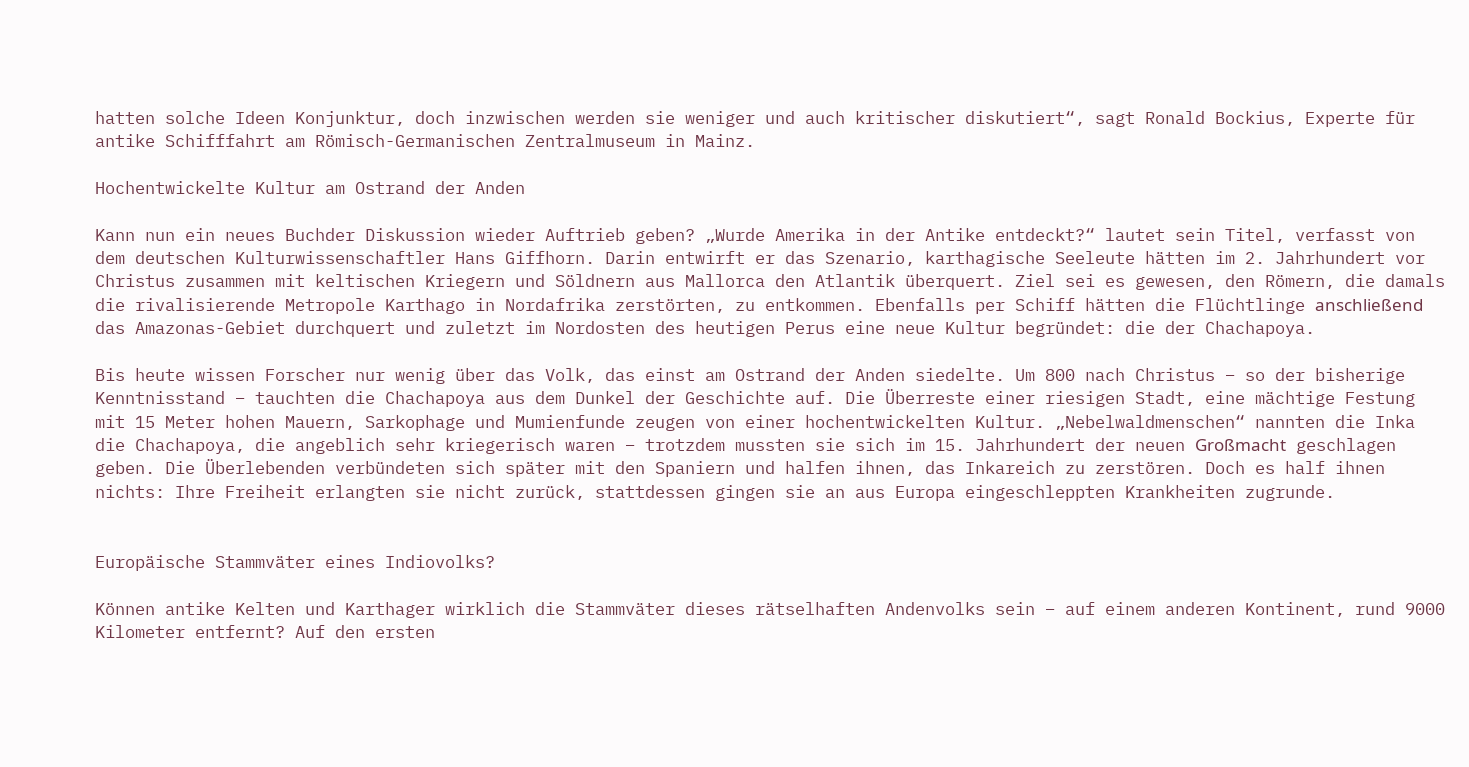hatten solche Ideen Konjunktur, doch inzwischen werden sie weniger und auch kritischer diskutiert“, sagt Ronald Bockius, Experte für antike Schifffahrt am Römisch-Germanischen Zentralmuseum in Mainz.

Hochentwickelte Kultur am Ostrand der Anden

Kann nun ein neues Buchder Diskussion wieder Auftrieb geben? „Wurde Amerika in der Antike entdeckt?“ lautet sein Titel, verfasst von dem deutschen Kulturwissenschaftler Hans Giffhorn. Darin entwirft er das Szenario, karthagische Seeleute hätten im 2. Jahrhundert vor Christus zusammen mit keltischen Kriegern und Söldnern aus Mallorca den Atlantik überquert. Ziel sei es gewesen, den Römern, die damals die rivalisierende Metropole Karthago in Nordafrika zerstörten, zu entkommen. Ebenfalls per Schiff hätten die Flüchtlinge anschließend das Amazonas-Gebiet durchquert und zuletzt im Nordosten des heutigen Perus eine neue Kultur begründet: die der Chachapoya.

Bis heute wissen Forscher nur wenig über das Volk, das einst am Ostrand der Anden siedelte. Um 800 nach Christus – so der bisherige Kenntnisstand – tauchten die Chachapoya aus dem Dunkel der Geschichte auf. Die Überreste einer riesigen Stadt, eine mächtige Festung mit 15 Meter hohen Mauern, Sarkophage und Mumienfunde zeugen von einer hochentwickelten Kultur. „Nebelwaldmenschen“ nannten die Inka die Chachapoya, die angeblich sehr kriegerisch waren – trotzdem mussten sie sich im 15. Jahrhundert der neuen Großmacht geschlagen geben. Die Überlebenden verbündeten sich später mit den Spaniern und halfen ihnen, das Inkareich zu zerstören. Doch es half ihnen nichts: Ihre Freiheit erlangten sie nicht zurück, stattdessen gingen sie an aus Europa eingeschleppten Krankheiten zugrunde.


Europäische Stammväter eines Indiovolks?

Können antike Kelten und Karthager wirklich die Stammväter dieses rätselhaften Andenvolks sein – auf einem anderen Kontinent, rund 9000 Kilometer entfernt? Auf den ersten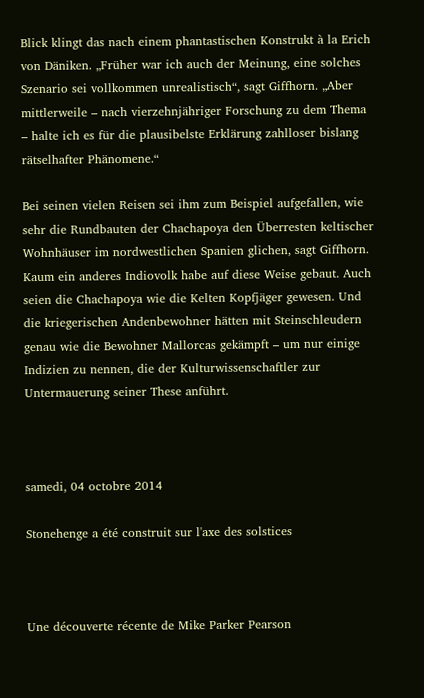Blick klingt das nach einem phantastischen Konstrukt à la Erich von Däniken. „Früher war ich auch der Meinung, eine solches Szenario sei vollkommen unrealistisch“, sagt Giffhorn. „Aber mittlerweile – nach vierzehnjähriger Forschung zu dem Thema – halte ich es für die plausibelste Erklärung zahlloser bislang rätselhafter Phänomene.“

Bei seinen vielen Reisen sei ihm zum Beispiel aufgefallen, wie sehr die Rundbauten der Chachapoya den Überresten keltischer Wohnhäuser im nordwestlichen Spanien glichen, sagt Giffhorn. Kaum ein anderes Indiovolk habe auf diese Weise gebaut. Auch seien die Chachapoya wie die Kelten Kopfjäger gewesen. Und die kriegerischen Andenbewohner hätten mit Steinschleudern genau wie die Bewohner Mallorcas gekämpft – um nur einige Indizien zu nennen, die der Kulturwissenschaftler zur Untermauerung seiner These anführt.



samedi, 04 octobre 2014

Stonehenge a été construit sur l'axe des solstices



Une découverte récente de Mike Parker Pearson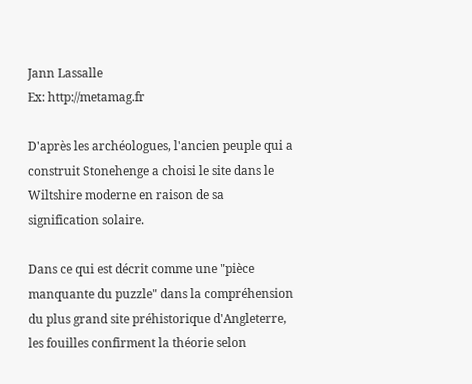Jann Lassalle
Ex: http://metamag.fr

D'après les archéologues, l'ancien peuple qui a construit Stonehenge a choisi le site dans le Wiltshire moderne en raison de sa signification solaire.

Dans ce qui est décrit comme une "pièce manquante du puzzle" dans la compréhension du plus grand site préhistorique d'Angleterre, les fouilles confirment la théorie selon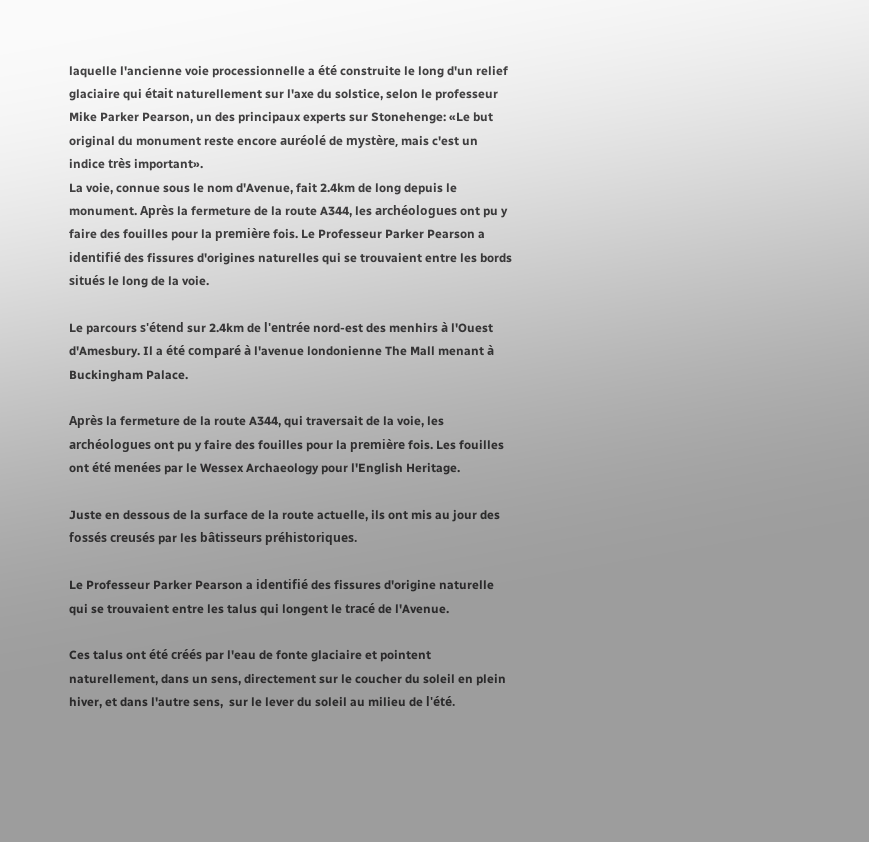laquelle l'ancienne voie processionnelle a été construite le long d'un relief glaciaire qui était naturellement sur l'axe du solstice, selon le professeur Mike Parker Pearson, un des principaux experts sur Stonehenge: «Le but original du monument reste encore auréolé de mystère, mais c'est un indice très important».
La voie, connue sous le nom d'Avenue, fait 2.4km de long depuis le monument. Après la fermeture de la route A344, les archéologues ont pu y faire des fouilles pour la première fois. Le Professeur Parker Pearson a identifié des fissures d'origines naturelles qui se trouvaient entre les bords situés le long de la voie.

Le parcours s'étend sur 2.4km de l'entrée nord-est des menhirs à l'Ouest d'Amesbury. Il a été comparé à l'avenue londonienne The Mall menant à Buckingham Palace.

Après la fermeture de la route A344, qui traversait de la voie, les archéologues ont pu y faire des fouilles pour la première fois. Les fouilles ont été menées par le Wessex Archaeology pour l'English Heritage.

Juste en dessous de la surface de la route actuelle, ils ont mis au jour des fossés creusés par les bâtisseurs préhistoriques.

Le Professeur Parker Pearson a identifié des fissures d'origine naturelle qui se trouvaient entre les talus qui longent le tracé de l'Avenue.

Ces talus ont été créés par l'eau de fonte glaciaire et pointent naturellement, dans un sens, directement sur le coucher du soleil en plein hiver, et dans l'autre sens,  sur le lever du soleil au milieu de l'été.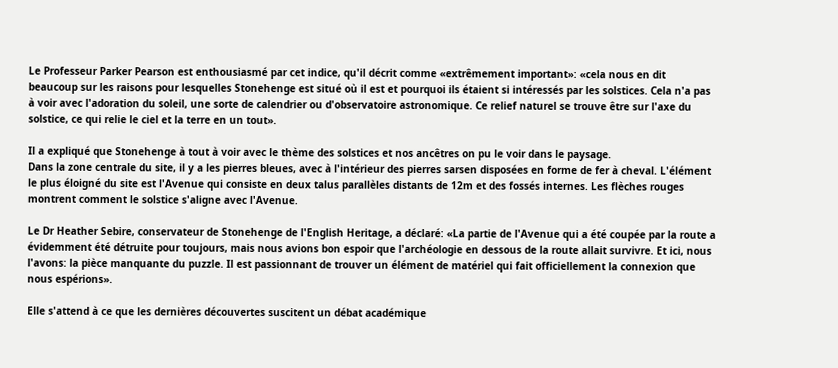Le Professeur Parker Pearson est enthousiasmé par cet indice, qu'il décrit comme «extrêmement important»: «cela nous en dit beaucoup sur les raisons pour lesquelles Stonehenge est situé où il est et pourquoi ils étaient si intéressés par les solstices. Cela n'a pas à voir avec l'adoration du soleil, une sorte de calendrier ou d'observatoire astronomique. Ce relief naturel se trouve être sur l'axe du solstice, ce qui relie le ciel et la terre en un tout».

Il a expliqué que Stonehenge à tout à voir avec le thème des solstices et nos ancêtres on pu le voir dans le paysage.
Dans la zone centrale du site, il y a les pierres bleues, avec à l'intérieur des pierres sarsen disposées en forme de fer à cheval. L'élément le plus éloigné du site est l'Avenue qui consiste en deux talus parallèles distants de 12m et des fossés internes. Les flèches rouges montrent comment le solstice s'aligne avec l'Avenue.

Le Dr Heather Sebire, conservateur de Stonehenge de l'English Heritage, a déclaré: «La partie de l'Avenue qui a été coupée par la route a évidemment été détruite pour toujours, mais nous avions bon espoir que l'archéologie en dessous de la route allait survivre. Et ici, nous l'avons: la pièce manquante du puzzle. Il est passionnant de trouver un élément de matériel qui fait officiellement la connexion que nous espérions».

Elle s'attend à ce que les dernières découvertes suscitent un débat académique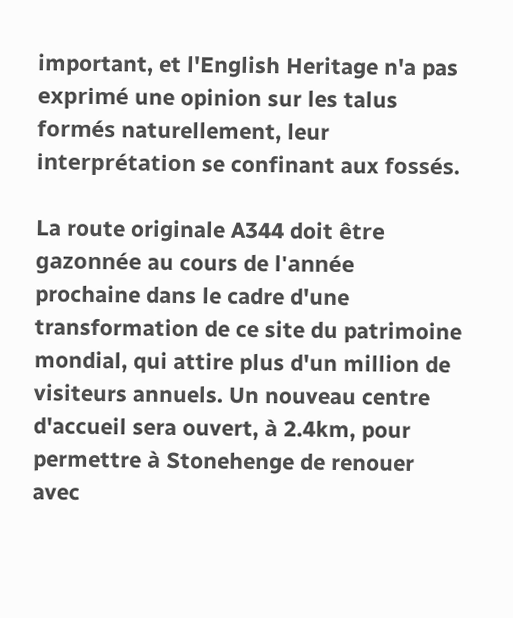important, et l'English Heritage n'a pas exprimé une opinion sur les talus formés naturellement, leur interprétation se confinant aux fossés.

La route originale A344 doit être gazonnée au cours de l'année prochaine dans le cadre d'une transformation de ce site du patrimoine mondial, qui attire plus d'un million de visiteurs annuels. Un nouveau centre d'accueil sera ouvert, à 2.4km, pour permettre à Stonehenge de renouer avec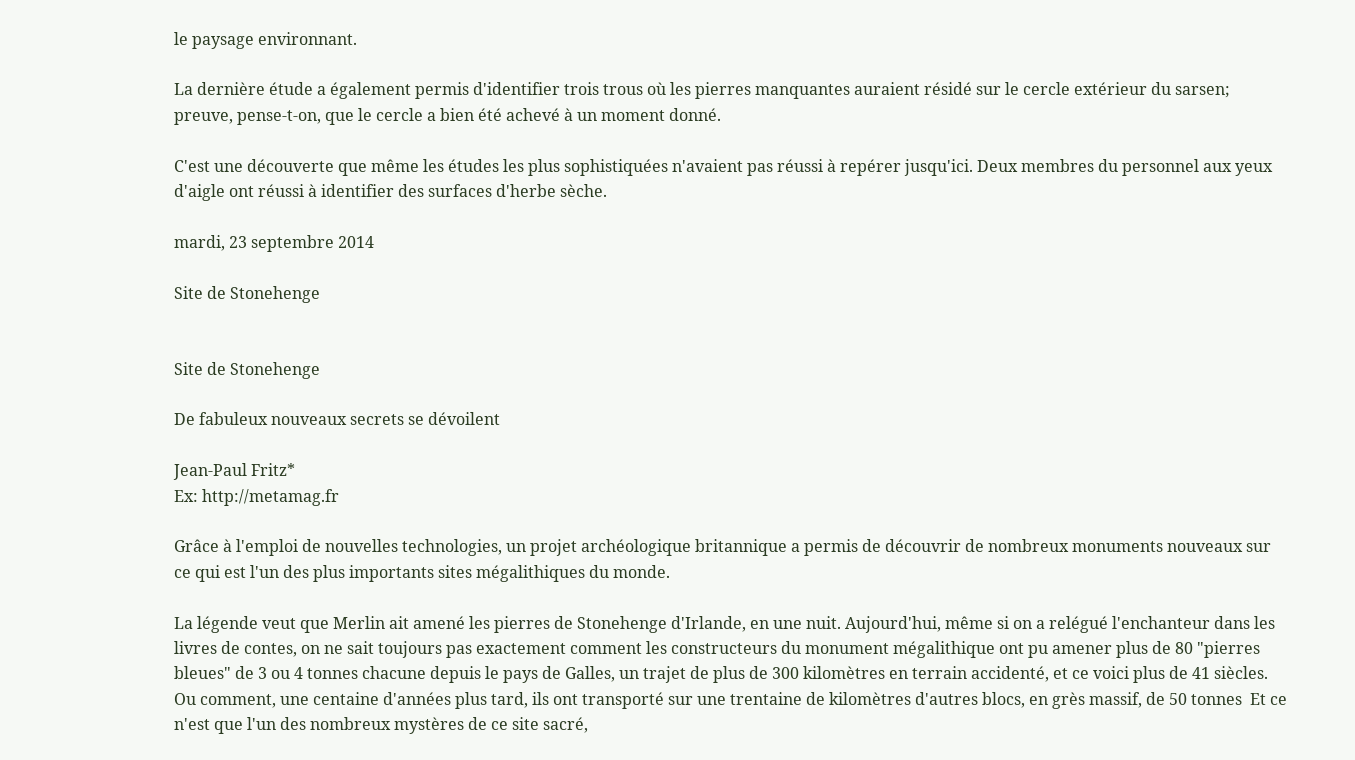le paysage environnant.

La dernière étude a également permis d'identifier trois trous où les pierres manquantes auraient résidé sur le cercle extérieur du sarsen; preuve, pense-t-on, que le cercle a bien été achevé à un moment donné.

C'est une découverte que même les études les plus sophistiquées n'avaient pas réussi à repérer jusqu'ici. Deux membres du personnel aux yeux d'aigle ont réussi à identifier des surfaces d'herbe sèche.

mardi, 23 septembre 2014

Site de Stonehenge


Site de Stonehenge

De fabuleux nouveaux secrets se dévoilent

Jean-Paul Fritz*
Ex: http://metamag.fr

Grâce à l'emploi de nouvelles technologies, un projet archéologique britannique a permis de découvrir de nombreux monuments nouveaux sur ce qui est l'un des plus importants sites mégalithiques du monde.

La légende veut que Merlin ait amené les pierres de Stonehenge d'Irlande, en une nuit. Aujourd'hui, même si on a relégué l'enchanteur dans les livres de contes, on ne sait toujours pas exactement comment les constructeurs du monument mégalithique ont pu amener plus de 80 "pierres bleues" de 3 ou 4 tonnes chacune depuis le pays de Galles, un trajet de plus de 300 kilomètres en terrain accidenté, et ce voici plus de 41 siècles. Ou comment, une centaine d'années plus tard, ils ont transporté sur une trentaine de kilomètres d'autres blocs, en grès massif, de 50 tonnes  Et ce n'est que l'un des nombreux mystères de ce site sacré,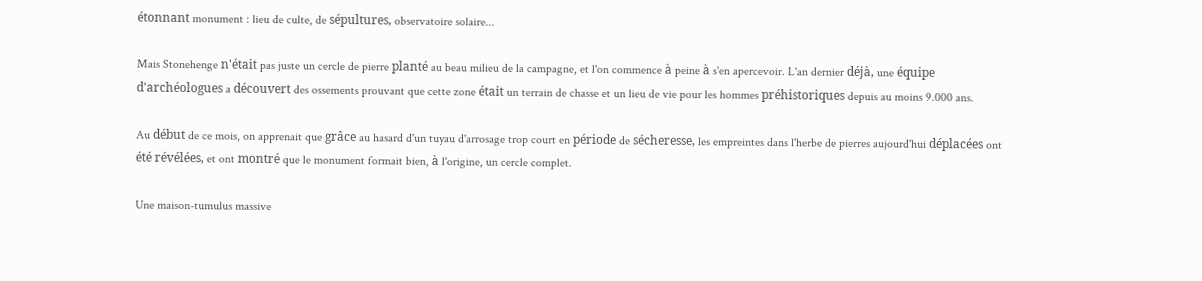étonnant monument : lieu de culte, de sépultures, observatoire solaire...

Mais Stonehenge n'était pas juste un cercle de pierre planté au beau milieu de la campagne, et l'on commence à peine à s'en apercevoir. L'an dernier déjà, une équipe d'archéologues a découvert des ossements prouvant que cette zone était un terrain de chasse et un lieu de vie pour les hommes préhistoriques depuis au moins 9.000 ans.

Au début de ce mois, on apprenait que grâce au hasard d'un tuyau d'arrosage trop court en période de sécheresse, les empreintes dans l'herbe de pierres aujourd'hui déplacées ont été révélées, et ont montré que le monument formait bien, à l'origine, un cercle complet.

Une maison-tumulus massive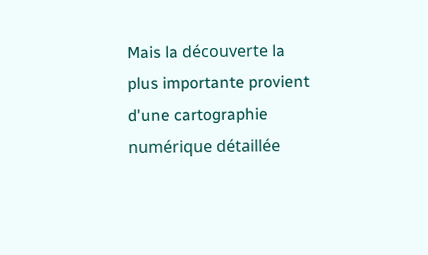Mais la découverte la plus importante provient d'une cartographie numérique détaillée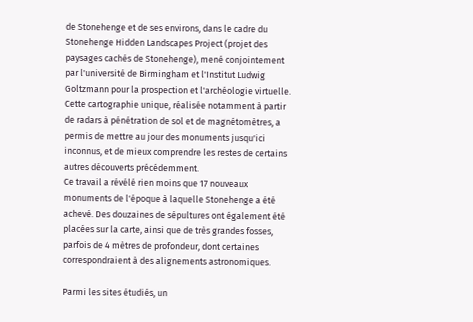de Stonehenge et de ses environs, dans le cadre du Stonehenge Hidden Landscapes Project (projet des paysages cachés de Stonehenge), mené conjointement par l'université de Birmingham et l'Institut Ludwig Goltzmann pour la prospection et l'archéologie virtuelle. Cette cartographie unique, réalisée notamment à partir de radars à pénétration de sol et de magnétomètres, a permis de mettre au jour des monuments jusqu'ici inconnus, et de mieux comprendre les restes de certains autres découverts précédemment.
Ce travail a révélé rien moins que 17 nouveaux monuments de l'époque à laquelle Stonehenge a été achevé. Des douzaines de sépultures ont également été placées sur la carte, ainsi que de très grandes fosses, parfois de 4 mètres de profondeur, dont certaines correspondraient à des alignements astronomiques.

Parmi les sites étudiés, un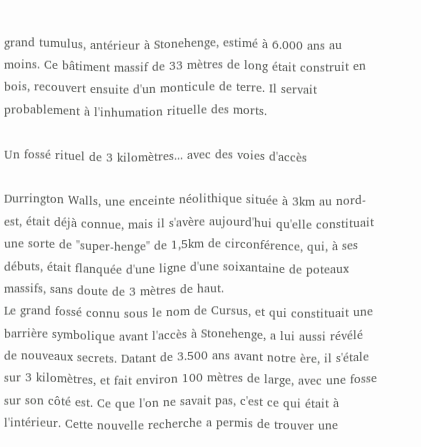grand tumulus, antérieur à Stonehenge, estimé à 6.000 ans au moins. Ce bâtiment massif de 33 mètres de long était construit en bois, recouvert ensuite d'un monticule de terre. Il servait probablement à l'inhumation rituelle des morts.

Un fossé rituel de 3 kilomètres... avec des voies d'accès

Durrington Walls, une enceinte néolithique située à 3km au nord-est, était déjà connue, mais il s'avère aujourd'hui qu'elle constituait une sorte de "super-henge" de 1,5km de circonférence, qui, à ses débuts, était flanquée d'une ligne d'une soixantaine de poteaux massifs, sans doute de 3 mètres de haut.
Le grand fossé connu sous le nom de Cursus, et qui constituait une barrière symbolique avant l'accès à Stonehenge, a lui aussi révélé de nouveaux secrets. Datant de 3.500 ans avant notre ère, il s'étale sur 3 kilomètres, et fait environ 100 mètres de large, avec une fosse sur son côté est. Ce que l'on ne savait pas, c'est ce qui était à l'intérieur. Cette nouvelle recherche a permis de trouver une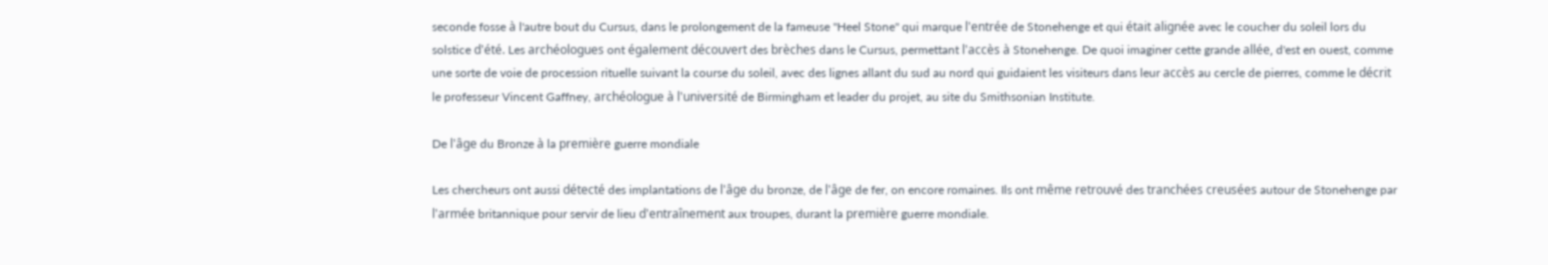seconde fosse à l'autre bout du Cursus, dans le prolongement de la fameuse "Heel Stone" qui marque l'entrée de Stonehenge et qui était alignée avec le coucher du soleil lors du solstice d'été. Les archéologues ont également découvert des brèches dans le Cursus, permettant l'accès à Stonehenge. De quoi imaginer cette grande allée, d'est en ouest, comme une sorte de voie de procession rituelle suivant la course du soleil, avec des lignes allant du sud au nord qui guidaient les visiteurs dans leur accès au cercle de pierres, comme le décrit le professeur Vincent Gaffney, archéologue à l'université de Birmingham et leader du projet, au site du Smithsonian Institute.

De l'âge du Bronze à la première guerre mondiale

Les chercheurs ont aussi détecté des implantations de l'âge du bronze, de l'âge de fer, on encore romaines. Ils ont même retrouvé des tranchées creusées autour de Stonehenge par l'armée britannique pour servir de lieu d'entraînement aux troupes, durant la première guerre mondiale.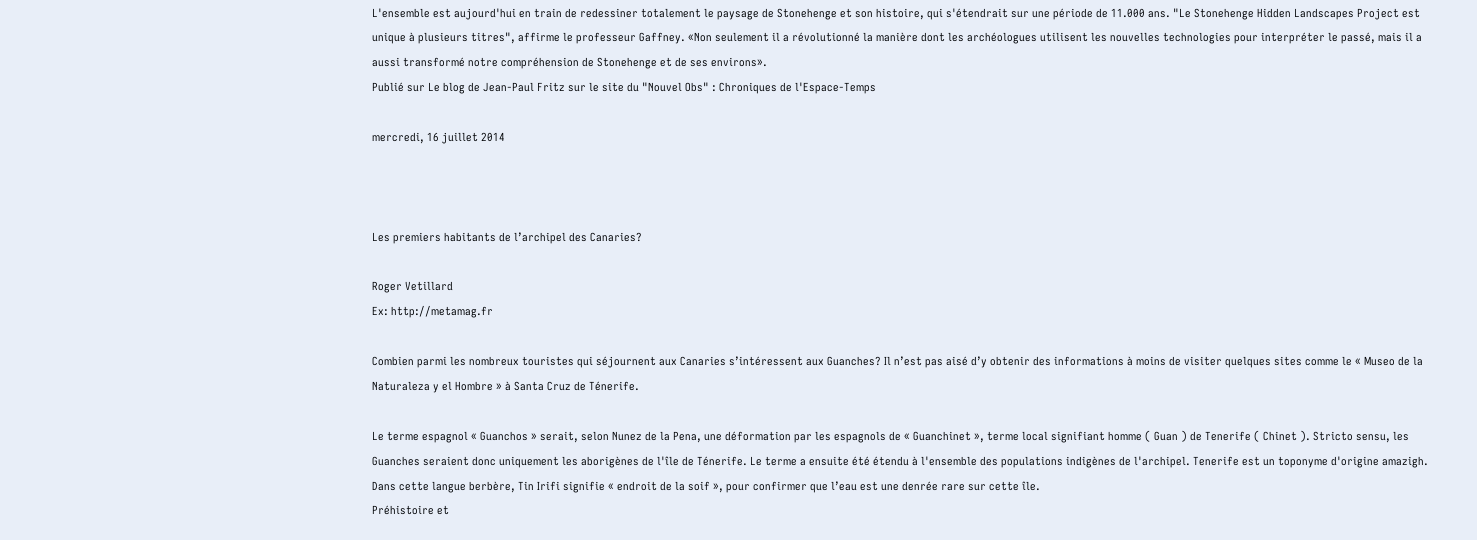L'ensemble est aujourd'hui en train de redessiner totalement le paysage de Stonehenge et son histoire, qui s'étendrait sur une période de 11.000 ans. "Le Stonehenge Hidden Landscapes Project est unique à plusieurs titres", affirme le professeur Gaffney. «Non seulement il a révolutionné la manière dont les archéologues utilisent les nouvelles technologies pour interpréter le passé, mais il a aussi transformé notre compréhension de Stonehenge et de ses environs».
Publié sur Le blog de Jean-Paul Fritz sur le site du "Nouvel Obs" : Chroniques de l'Espace-Temps

mercredi, 16 juillet 2014



Les premiers habitants de l’archipel des Canaries?

Roger Vetillard
Ex: http://metamag.fr

Combien parmi les nombreux touristes qui séjournent aux Canaries s’intéressent aux Guanches? Il n’est pas aisé d’y obtenir des informations à moins de visiter quelques sites comme le « Museo de la Naturaleza y el Hombre » à Santa Cruz de Ténerife.

Le terme espagnol « Guanchos » serait, selon Nunez de la Pena, une déformation par les espagnols de « Guanchinet », terme local signifiant homme ( Guan ) de Tenerife ( Chinet ). Stricto sensu, les Guanches seraient donc uniquement les aborigènes de l'île de Ténerife. Le terme a ensuite été étendu à l'ensemble des populations indigènes de l'archipel. Tenerife est un toponyme d'origine amazigh. Dans cette langue berbère, Tin Irifi signifie « endroit de la soif », pour confirmer que l’eau est une denrée rare sur cette île.
Préhistoire et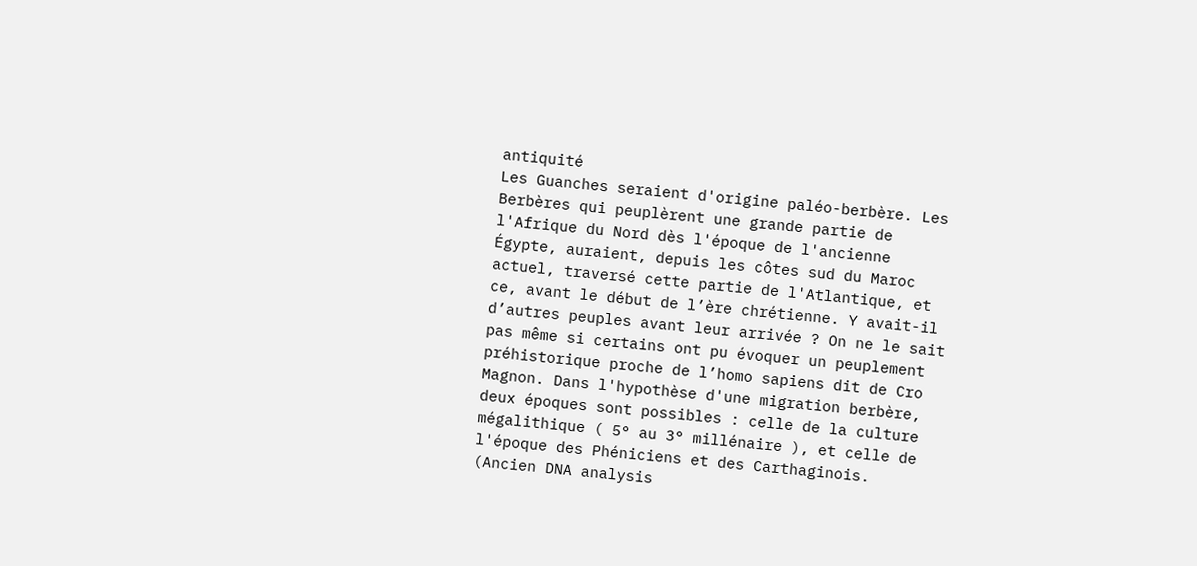antiquité
Les Guanches seraient d'origine paléo-berbère. Les Berbères qui peuplèrent une grande partie de l'Afrique du Nord dès l'époque de l'ancienne Égypte, auraient, depuis les côtes sud du Maroc actuel, traversé cette partie de l'Atlantique, et ce, avant le début de l’ère chrétienne. Y avait-il d’autres peuples avant leur arrivée ? On ne le sait pas même si certains ont pu évoquer un peuplement préhistorique proche de l’homo sapiens dit de Cro Magnon. Dans l'hypothèse d'une migration berbère, deux époques sont possibles : celle de la culture mégalithique ( 5° au 3° millénaire ), et celle de l'époque des Phéniciens et des Carthaginois. (Ancien DNA analysis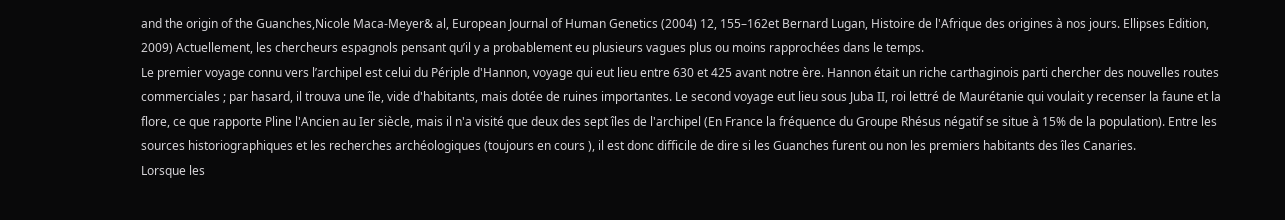and the origin of the Guanches,Nicole Maca-Meyer& al, European Journal of Human Genetics (2004) 12, 155–162et Bernard Lugan, Histoire de l'Afrique des origines à nos jours. Ellipses Edition, 2009) Actuellement, les chercheurs espagnols pensant qu’il y a probablement eu plusieurs vagues plus ou moins rapprochées dans le temps.
Le premier voyage connu vers l’archipel est celui du Périple d'Hannon, voyage qui eut lieu entre 630 et 425 avant notre ère. Hannon était un riche carthaginois parti chercher des nouvelles routes commerciales ; par hasard, il trouva une île, vide d'habitants, mais dotée de ruines importantes. Le second voyage eut lieu sous Juba II, roi lettré de Maurétanie qui voulait y recenser la faune et la flore, ce que rapporte Pline l'Ancien au Ier siècle, mais il n'a visité que deux des sept îles de l'archipel (En France la fréquence du Groupe Rhésus négatif se situe à 15% de la population). Entre les sources historiographiques et les recherches archéologiques (toujours en cours ), il est donc difficile de dire si les Guanches furent ou non les premiers habitants des îles Canaries.
Lorsque les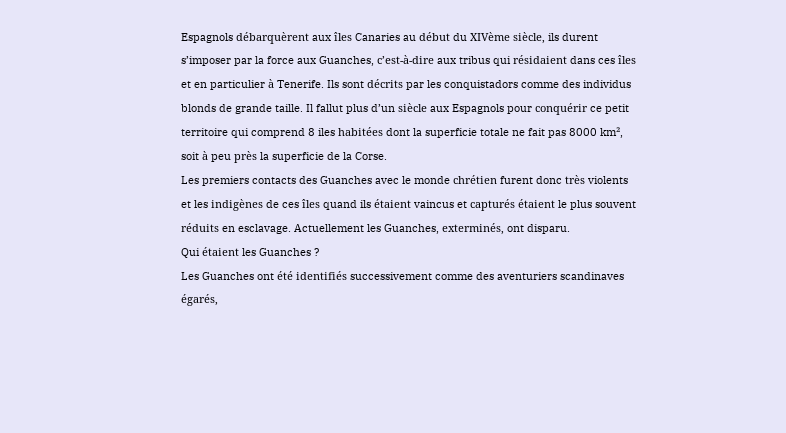Espagnols débarquèrent aux îles Canaries au début du XIVème siècle, ils durent s’imposer par la force aux Guanches, c’est-à-dire aux tribus qui résidaient dans ces îles et en particulier à Tenerife. Ils sont décrits par les conquistadors comme des individus blonds de grande taille. Il fallut plus d’un siècle aux Espagnols pour conquérir ce petit territoire qui comprend 8 iles habitées dont la superficie totale ne fait pas 8000 km², soit à peu près la superficie de la Corse.
Les premiers contacts des Guanches avec le monde chrétien furent donc très violents et les indigènes de ces îles quand ils étaient vaincus et capturés étaient le plus souvent réduits en esclavage. Actuellement les Guanches, exterminés, ont disparu.
Qui étaient les Guanches ?
Les Guanches ont été identifiés successivement comme des aventuriers scandinaves égarés,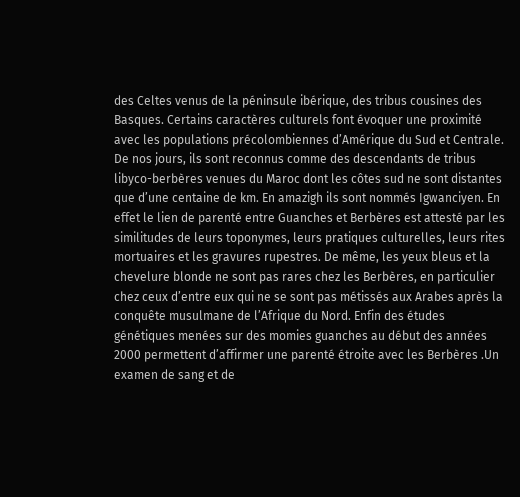des Celtes venus de la péninsule ibérique, des tribus cousines des Basques. Certains caractères culturels font évoquer une proximité avec les populations précolombiennes d’Amérique du Sud et Centrale. De nos jours, ils sont reconnus comme des descendants de tribus libyco-berbères venues du Maroc dont les côtes sud ne sont distantes que d’une centaine de km. En amazigh ils sont nommés Igwanciyen. En effet le lien de parenté entre Guanches et Berbères est attesté par les similitudes de leurs toponymes, leurs pratiques culturelles, leurs rites mortuaires et les gravures rupestres. De même, les yeux bleus et la chevelure blonde ne sont pas rares chez les Berbères, en particulier chez ceux d’entre eux qui ne se sont pas métissés aux Arabes après la conquête musulmane de l’Afrique du Nord. Enfin des études génétiques menées sur des momies guanches au début des années 2000 permettent d’affirmer une parenté étroite avec les Berbères .Un examen de sang et de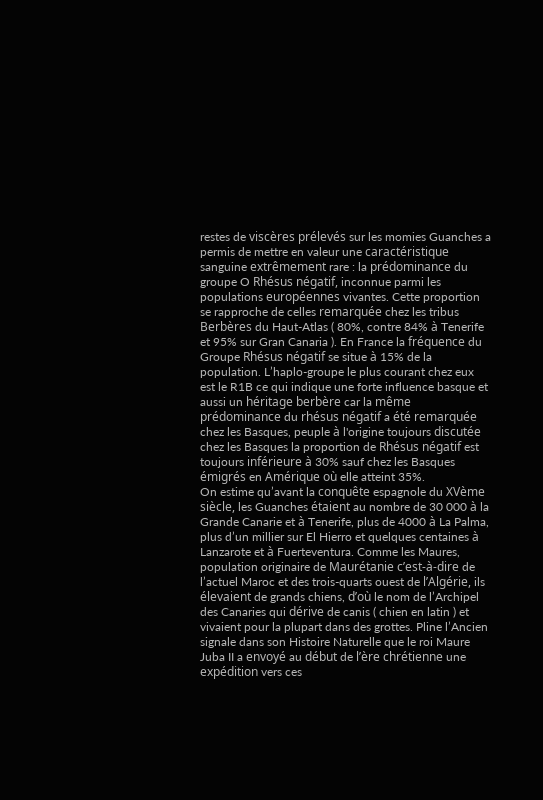restes de viscères prélevés sur les momies Guanches a permis de mettre en valeur une caractéristique sanguine extrêmement rare : la prédominance du groupe O Rhésus négatif, inconnue parmi les populations européennes vivantes. Cette proportion se rapproche de celles remarquée chez les tribus Berbères du Haut-Atlas ( 80%, contre 84% à Tenerife et 95% sur Gran Canaria ). En France la fréquence du Groupe Rhésus négatif se situe à 15% de la population. L’haplo-groupe le plus courant chez eux est le R1B ce qui indique une forte influence basque et aussi un héritage berbère car la même prédominance du rhésus négatif a été remarquée chez les Basques, peuple à l'origine toujours discutée chez les Basques la proportion de Rhésus négatif est toujours inférieure à 30% sauf chez les Basques émigrés en Amérique où elle atteint 35%.
On estime qu’avant la conquête espagnole du XVème siècle, les Guanches étaient au nombre de 30 000 à la Grande Canarie et à Tenerife, plus de 4000 à La Palma, plus d’un millier sur El Hierro et quelques centaines à Lanzarote et à Fuerteventura. Comme les Maures, population originaire de Maurétanie c’est-à-dire de l’actuel Maroc et des trois-quarts ouest de l’Algérie, ils élevaient de grands chiens, d’où le nom de l’Archipel des Canaries qui dérive de canis ( chien en latin ) et vivaient pour la plupart dans des grottes. Pline l’Ancien signale dans son Histoire Naturelle que le roi Maure Juba II a envoyé au début de l’ère chrétienne une expédition vers ces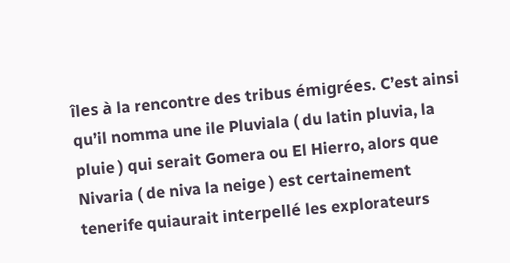îles à la rencontre des tribus émigrées. C’est ainsi qu’il nomma une ile Pluviala ( du latin pluvia, la pluie ) qui serait Gomera ou El Hierro, alors que Nivaria ( de niva la neige ) est certainement tenerife quiaurait interpellé les explorateurs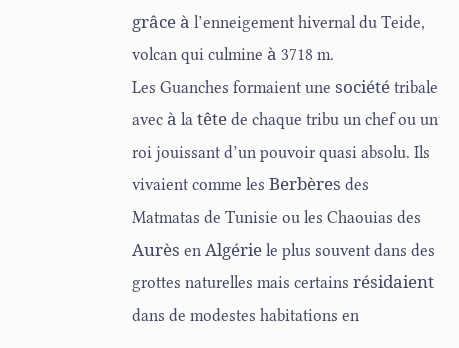grâce à l’enneigement hivernal du Teide, volcan qui culmine à 3718 m.
Les Guanches formaient une société tribale avec à la tête de chaque tribu un chef ou un roi jouissant d’un pouvoir quasi absolu. Ils vivaient comme les Berbères des Matmatas de Tunisie ou les Chaouias des Aurès en Algérie le plus souvent dans des grottes naturelles mais certains résidaient dans de modestes habitations en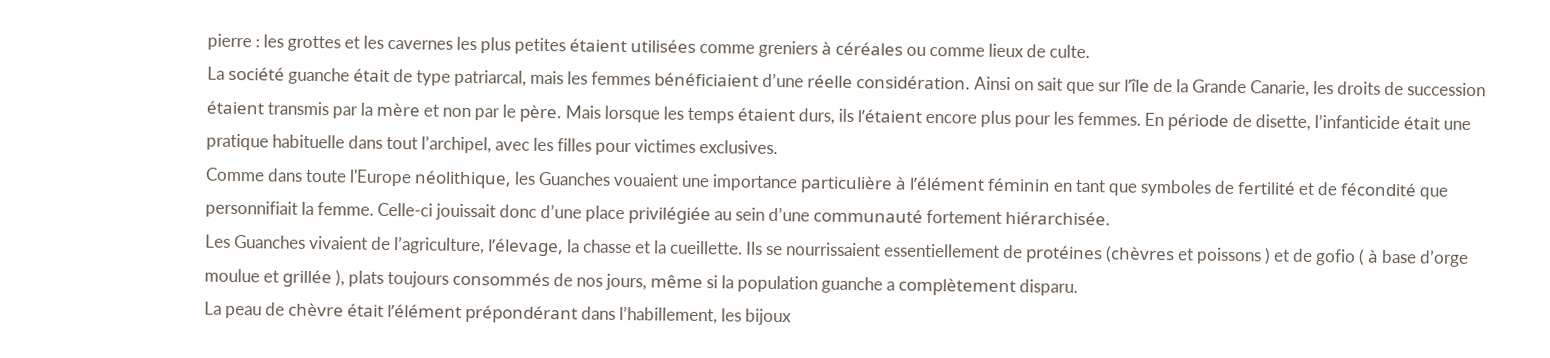pierre : les grottes et les cavernes les plus petites étaient utilisées comme greniers à céréales ou comme lieux de culte.
La société guanche était de type patriarcal, mais les femmes bénéficiaient d’une réelle considération. Ainsi on sait que sur l’île de la Grande Canarie, les droits de succession étaient transmis par la mère et non par le père. Mais lorsque les temps étaient durs, ils l’étaient encore plus pour les femmes. En période de disette, l’infanticide était une pratique habituelle dans tout l’archipel, avec les filles pour victimes exclusives.
Comme dans toute l'Europe néolithique, les Guanches vouaient une importance particulière à l’élément féminin en tant que symboles de fertilité et de fécondité que personnifiait la femme. Celle-ci jouissait donc d’une place privilégiée au sein d’une communauté fortement hiérarchisée.
Les Guanches vivaient de l’agriculture, l’élevage, la chasse et la cueillette. Ils se nourrissaient essentiellement de protéines (chèvres et poissons ) et de gofio ( à base d’orge moulue et grillée ), plats toujours consommés de nos jours, même si la population guanche a complètement disparu.
La peau de chèvre était l’élément prépondérant dans l’habillement, les bijoux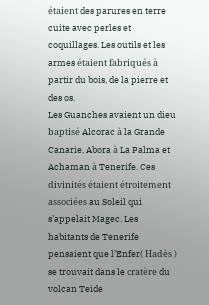étaient des parures en terre cuite avec perles et coquillages. Les outils et les armes étaient fabriqués à partir du bois, de la pierre et des os.
Les Guanches avaient un dieu baptisé Alcorac à la Grande Canarie, Abora à La Palma et Achaman à Tenerife. Ces divinités étaient étroitement associées au Soleil qui s’appelait Magec. Les habitants de Tenerife pensaient que l’Enfer( Hadès ) se trouvait dans le cratère du volcan Teide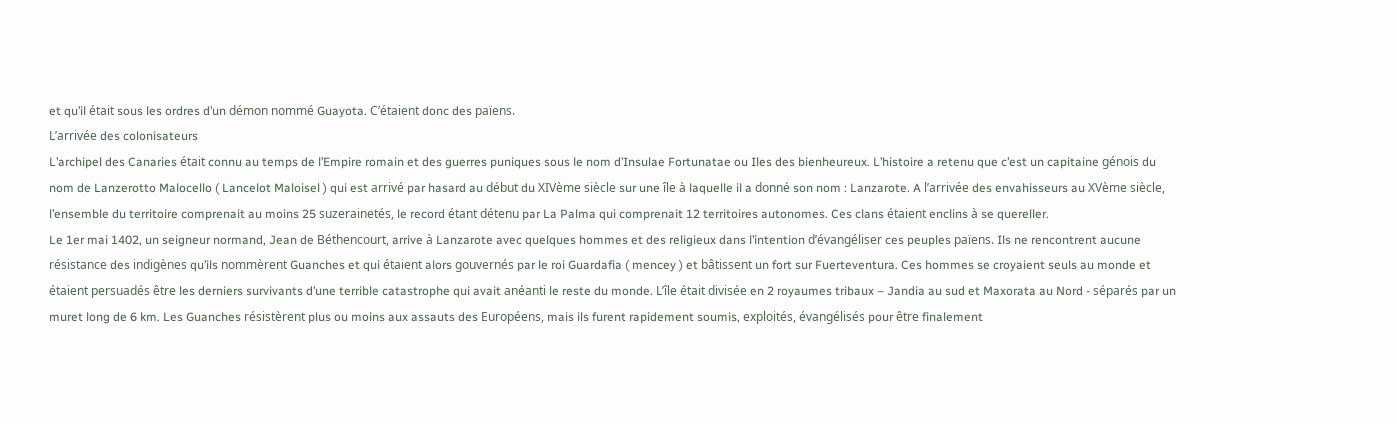et qu’il était sous les ordres d’un démon nommé Guayota. C’étaient donc des païens.
L’arrivée des colonisateurs
L’archipel des Canaries était connu au temps de l’Empire romain et des guerres puniques sous le nom d’Insulae Fortunatae ou Iles des bienheureux. L’histoire a retenu que c’est un capitaine génois du nom de Lanzerotto Malocello ( Lancelot Maloisel ) qui est arrivé par hasard au début du XIVème siècle sur une île à laquelle il a donné son nom : Lanzarote. A l’arrivée des envahisseurs au XVème siècle, l’ensemble du territoire comprenait au moins 25 suzerainetés, le record étant détenu par La Palma qui comprenait 12 territoires autonomes. Ces clans étaient enclins à se quereller.
Le 1er mai 1402, un seigneur normand, Jean de Béthencourt, arrive à Lanzarote avec quelques hommes et des religieux dans l’intention d’évangéliser ces peuples païens. Ils ne rencontrent aucune résistance des indigènes qu’ils nommèrent Guanches et qui étaient alors gouvernés par le roi Guardafia ( mencey ) et bâtissent un fort sur Fuerteventura. Ces hommes se croyaient seuls au monde et étaient persuadés être les derniers survivants d’une terrible catastrophe qui avait anéanti le reste du monde. L’île était divisée en 2 royaumes tribaux – Jandia au sud et Maxorata au Nord - séparés par un muret long de 6 km. Les Guanches résistèrent plus ou moins aux assauts des Européens, mais ils furent rapidement soumis, exploités, évangélisés pour être finalement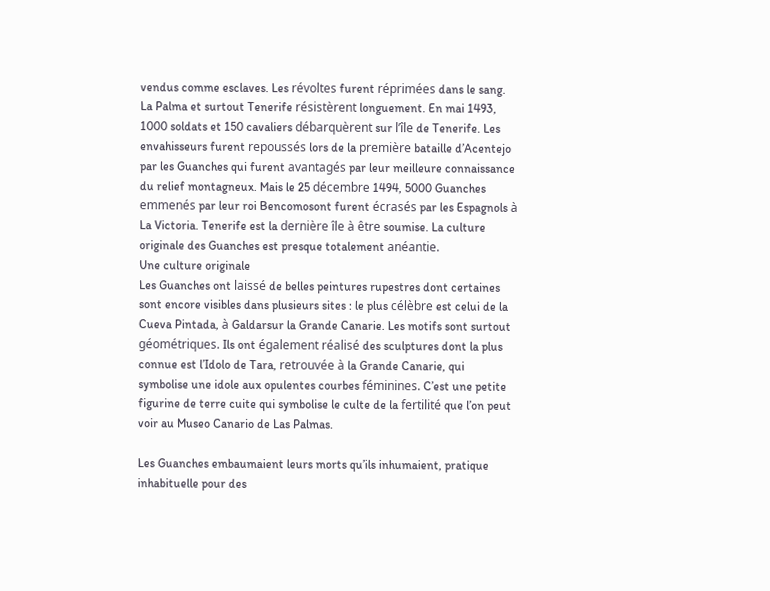vendus comme esclaves. Les révoltes furent réprimées dans le sang. La Palma et surtout Tenerife résistèrent longuement. En mai 1493, 1000 soldats et 150 cavaliers débarquèrent sur l’île de Tenerife. Les envahisseurs furent repoussés lors de la première bataille d’Acentejo par les Guanches qui furent avantagés par leur meilleure connaissance du relief montagneux. Mais le 25 décembre 1494, 5000 Guanches emmenés par leur roi Bencomosont furent écrasés par les Espagnols à La Victoria. Tenerife est la dernière île à être soumise. La culture originale des Guanches est presque totalement anéantie.
Une culture originale
Les Guanches ont laissé de belles peintures rupestres dont certaines sont encore visibles dans plusieurs sites : le plus célèbre est celui de la Cueva Pintada, à Galdarsur la Grande Canarie. Les motifs sont surtout géométriques. Ils ont également réalisé des sculptures dont la plus connue est l’Idolo de Tara, retrouvée à la Grande Canarie, qui symbolise une idole aux opulentes courbes féminines. C’est une petite figurine de terre cuite qui symbolise le culte de la fertilité que l’on peut voir au Museo Canario de Las Palmas.

Les Guanches embaumaient leurs morts qu’ils inhumaient, pratique inhabituelle pour des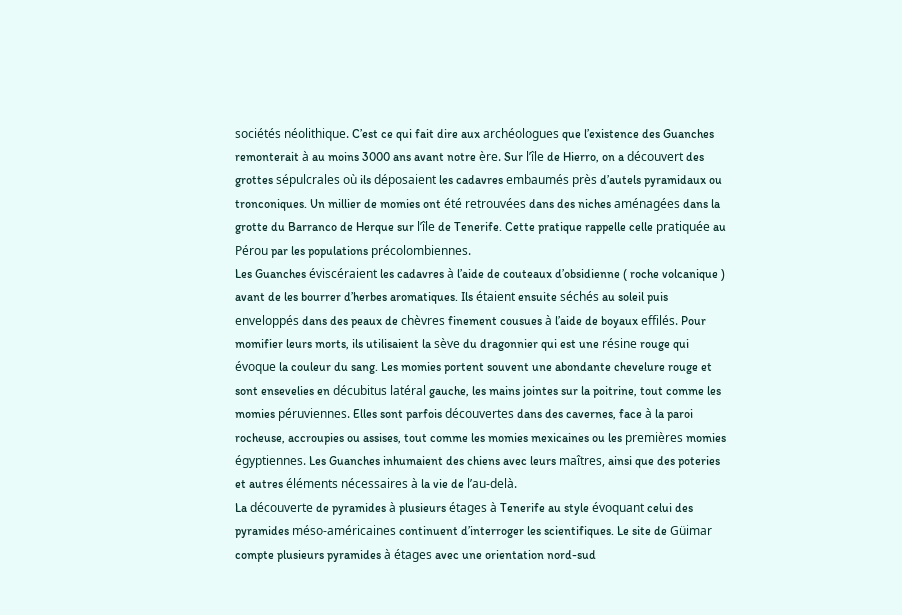sociétés néolithique. C’est ce qui fait dire aux archéologues que l’existence des Guanches remonterait à au moins 3000 ans avant notre ère. Sur l’île de Hierro, on a découvert des grottes sépulcrales où ils déposaient les cadavres embaumés près d’autels pyramidaux ou tronconiques. Un millier de momies ont été retrouvées dans des niches aménagées dans la grotte du Barranco de Herque sur l’île de Tenerife. Cette pratique rappelle celle pratiquée au Pérou par les populations précolombiennes.
Les Guanches éviscéraient les cadavres à l’aide de couteaux d’obsidienne ( roche volcanique ) avant de les bourrer d’herbes aromatiques. Ils étaient ensuite séchés au soleil puis enveloppés dans des peaux de chèvres finement cousues à l’aide de boyaux effilés. Pour momifier leurs morts, ils utilisaient la sève du dragonnier qui est une résine rouge qui évoque la couleur du sang. Les momies portent souvent une abondante chevelure rouge et sont ensevelies en décubitus latéral gauche, les mains jointes sur la poitrine, tout comme les momies péruviennes. Elles sont parfois découvertes dans des cavernes, face à la paroi rocheuse, accroupies ou assises, tout comme les momies mexicaines ou les premières momies égyptiennes. Les Guanches inhumaient des chiens avec leurs maîtres, ainsi que des poteries et autres éléments nécessaires à la vie de l’au-delà.
La découverte de pyramides à plusieurs étages à Tenerife au style évoquant celui des pyramides méso-américaines continuent d’interroger les scientifiques. Le site de Güimar compte plusieurs pyramides à étages avec une orientation nord-sud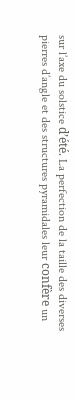sur l’axe du solstice d’été. La perfection de la taille des diverses pierres d’angle et des structures pyramidales leur confère un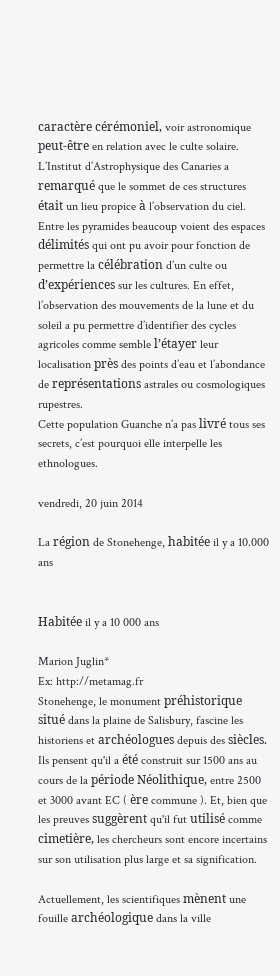caractère cérémoniel, voir astronomique peut-être en relation avec le culte solaire. L’Institut d’Astrophysique des Canaries a remarqué que le sommet de ces structures était un lieu propice à l’observation du ciel. Entre les pyramides beaucoup voient des espaces délimités qui ont pu avoir pour fonction de permettre la célébration d’un culte ou d’expériences sur les cultures. En effet, l’observation des mouvements de la lune et du soleil a pu permettre d’identifier des cycles agricoles comme semble l’étayer leur localisation près des points d’eau et l’abondance de représentations astrales ou cosmologiques rupestres.
Cette population Guanche n’a pas livré tous ses secrets, c’est pourquoi elle interpelle les ethnologues.

vendredi, 20 juin 2014

La région de Stonehenge, habitée il y a 10.000 ans


Habitée il y a 10 000 ans

Marion Juglin*
Ex: http://metamag.fr
Stonehenge, le monument préhistorique situé dans la plaine de Salisbury, fascine les historiens et archéologues depuis des siècles. Ils pensent qu'il a été construit sur 1500 ans au cours de la période Néolithique, entre 2500 et 3000 avant EC ( ère commune ). Et, bien que les preuves suggèrent qu'il fut utilisé comme cimetière, les chercheurs sont encore incertains sur son utilisation plus large et sa signification.

Actuellement, les scientifiques mènent une fouille archéologique dans la ville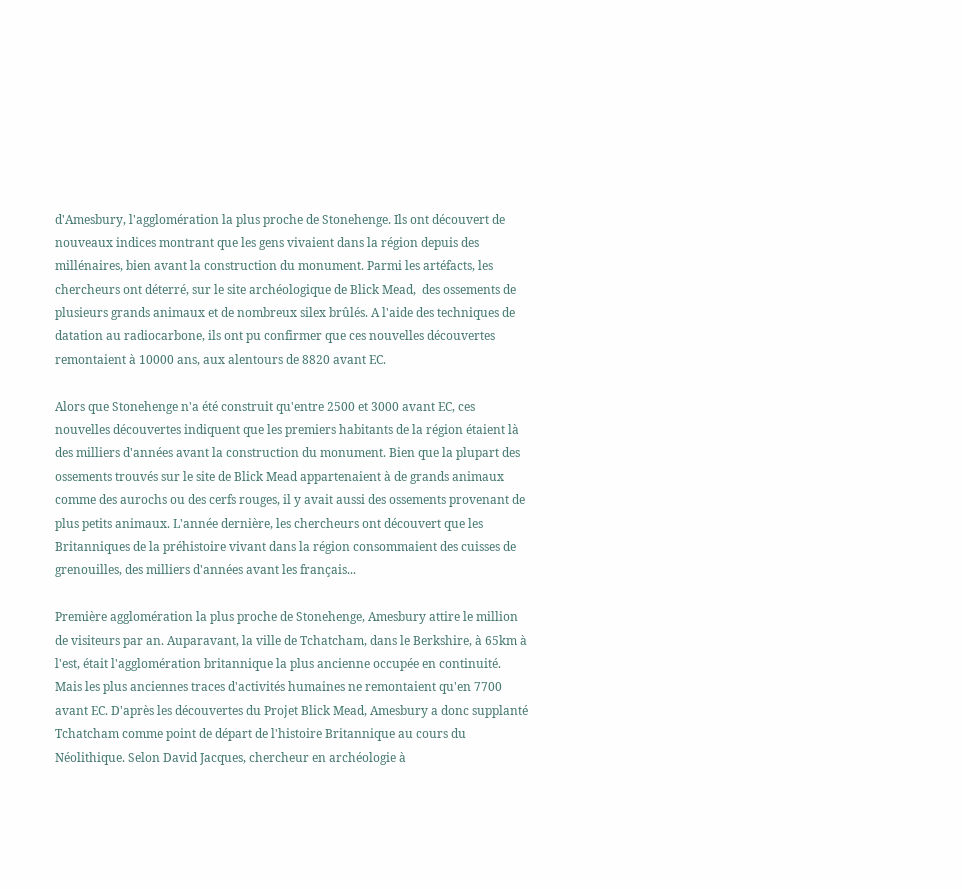d'Amesbury, l'agglomération la plus proche de Stonehenge. Ils ont découvert de nouveaux indices montrant que les gens vivaient dans la région depuis des millénaires, bien avant la construction du monument. Parmi les artéfacts, les chercheurs ont déterré, sur le site archéologique de Blick Mead,  des ossements de plusieurs grands animaux et de nombreux silex brûlés. A l'aide des techniques de datation au radiocarbone, ils ont pu confirmer que ces nouvelles découvertes remontaient à 10000 ans, aux alentours de 8820 avant EC.

Alors que Stonehenge n'a été construit qu'entre 2500 et 3000 avant EC, ces nouvelles découvertes indiquent que les premiers habitants de la région étaient là des milliers d'années avant la construction du monument. Bien que la plupart des ossements trouvés sur le site de Blick Mead appartenaient à de grands animaux comme des aurochs ou des cerfs rouges, il y avait aussi des ossements provenant de plus petits animaux. L'année dernière, les chercheurs ont découvert que les Britanniques de la préhistoire vivant dans la région consommaient des cuisses de grenouilles, des milliers d'années avant les français...

Première agglomération la plus proche de Stonehenge, Amesbury attire le million de visiteurs par an. Auparavant, la ville de Tchatcham, dans le Berkshire, à 65km à l'est, était l'agglomération britannique la plus ancienne occupée en continuité. Mais les plus anciennes traces d'activités humaines ne remontaient qu'en 7700 avant EC. D'après les découvertes du Projet Blick Mead, Amesbury a donc supplanté Tchatcham comme point de départ de l'histoire Britannique au cours du Néolithique. Selon David Jacques, chercheur en archéologie à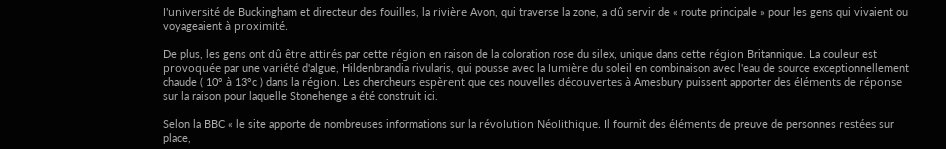l'université de Buckingham et directeur des fouilles, la rivière Avon, qui traverse la zone, a dû servir de « route principale » pour les gens qui vivaient ou voyageaient à proximité.

De plus, les gens ont dû être attirés par cette région en raison de la coloration rose du silex, unique dans cette région Britannique. La couleur est provoquée par une variété d'algue, Hildenbrandia rivularis, qui pousse avec la lumière du soleil en combinaison avec l'eau de source exceptionnellement chaude ( 10° à 13°c ) dans la région. Les chercheurs espèrent que ces nouvelles découvertes à Amesbury puissent apporter des éléments de réponse sur la raison pour laquelle Stonehenge a été construit ici.

Selon la BBC « le site apporte de nombreuses informations sur la révolution Néolithique. Il fournit des éléments de preuve de personnes restées sur place,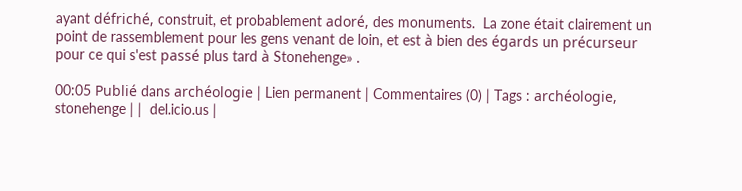ayant défriché, construit, et probablement adoré, des monuments.  La zone était clairement un point de rassemblement pour les gens venant de loin, et est à bien des égards un précurseur pour ce qui s'est passé plus tard à Stonehenge» .

00:05 Publié dans archéologie | Lien permanent | Commentaires (0) | Tags : archéologie, stonehenge | |  del.icio.us |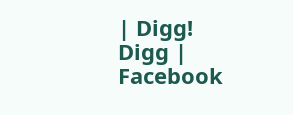| Digg! Digg |  Facebook